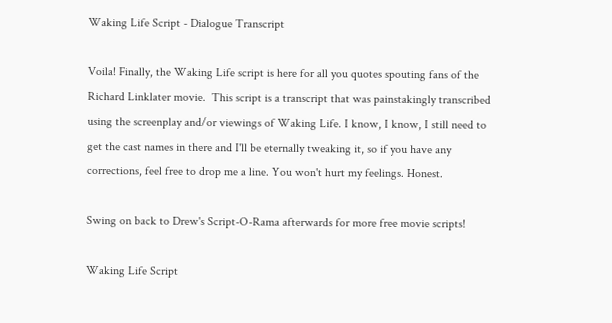Waking Life Script - Dialogue Transcript

Voila! Finally, the Waking Life script is here for all you quotes spouting fans of the Richard Linklater movie.  This script is a transcript that was painstakingly transcribed using the screenplay and/or viewings of Waking Life. I know, I know, I still need to get the cast names in there and I'll be eternally tweaking it, so if you have any corrections, feel free to drop me a line. You won't hurt my feelings. Honest.

Swing on back to Drew's Script-O-Rama afterwards for more free movie scripts!

Waking Life Script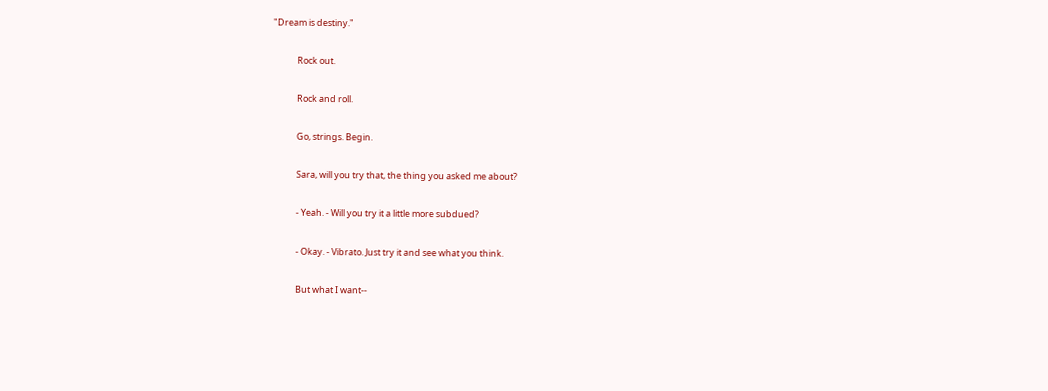"Dream is destiny."

            Rock out.

            Rock and roll.

            Go, strings. Begin.

            Sara, will you try that, the thing you asked me about?

            - Yeah. - Will you try it a little more subdued?

            - Okay. - Vibrato. Just try it and see what you think.

            But what I want--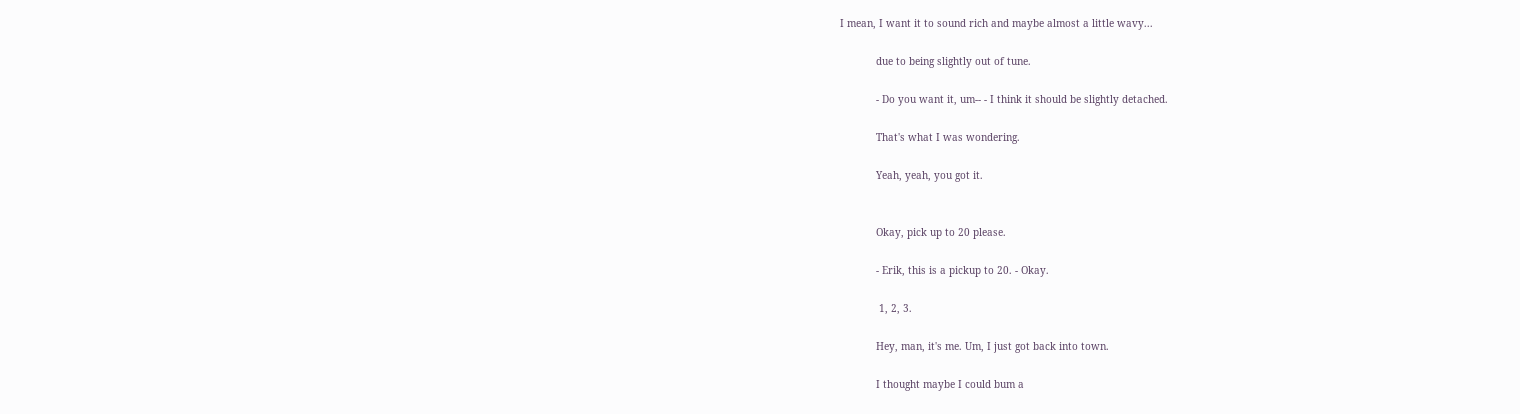I mean, I want it to sound rich and maybe almost a little wavy...

            due to being slightly out of tune.

            - Do you want it, um-- - I think it should be slightly detached.

            That's what I was wondering.

            Yeah, yeah, you got it.


            Okay, pick up to 20 please.

            - Erik, this is a pickup to 20. - Okay.

             1, 2, 3.

            Hey, man, it's me. Um, I just got back into town.

            I thought maybe I could bum a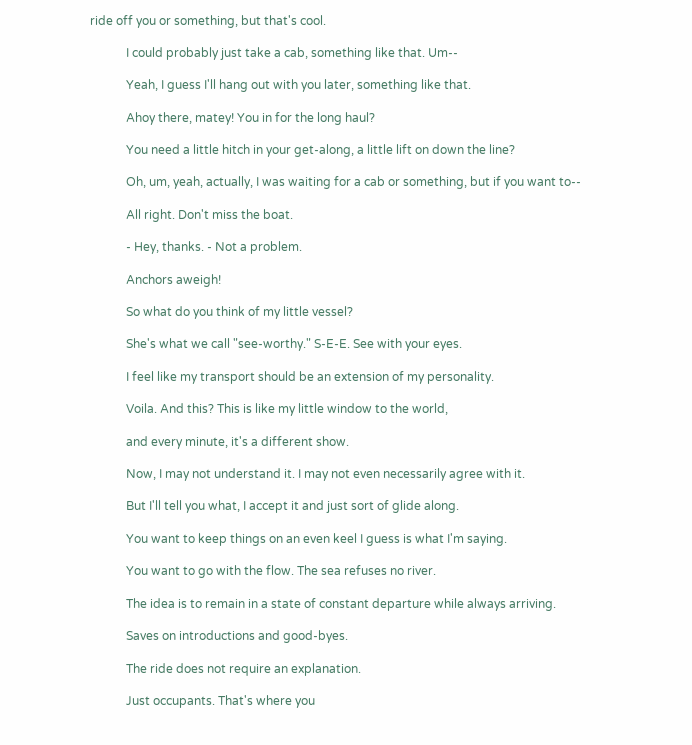ride off you or something, but that's cool.

            I could probably just take a cab, something like that. Um--

            Yeah, I guess I'll hang out with you later, something like that.

            Ahoy there, matey! You in for the long haul?

            You need a little hitch in your get-along, a little lift on down the line?

            Oh, um, yeah, actually, I was waiting for a cab or something, but if you want to--

            All right. Don't miss the boat.

            - Hey, thanks. - Not a problem.

            Anchors aweigh!

            So what do you think of my little vessel?

            She's what we call "see-worthy." S-E-E. See with your eyes.

            I feel like my transport should be an extension of my personality.

            Voila. And this? This is like my little window to the world,

            and every minute, it's a different show.

            Now, I may not understand it. I may not even necessarily agree with it.

            But I'll tell you what, I accept it and just sort of glide along.

            You want to keep things on an even keel I guess is what I'm saying.

            You want to go with the flow. The sea refuses no river.

            The idea is to remain in a state of constant departure while always arriving.

            Saves on introductions and good-byes.

            The ride does not require an explanation.

            Just occupants. That's where you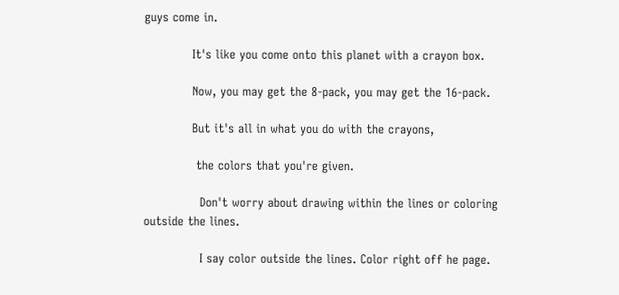guys come in.

            It's like you come onto this planet with a crayon box.

            Now, you may get the 8-pack, you may get the 16-pack.

            But it's all in what you do with the crayons,

             the colors that you're given.

              Don't worry about drawing within the lines or coloring outside the lines.

              I say color outside the lines. Color right off he page.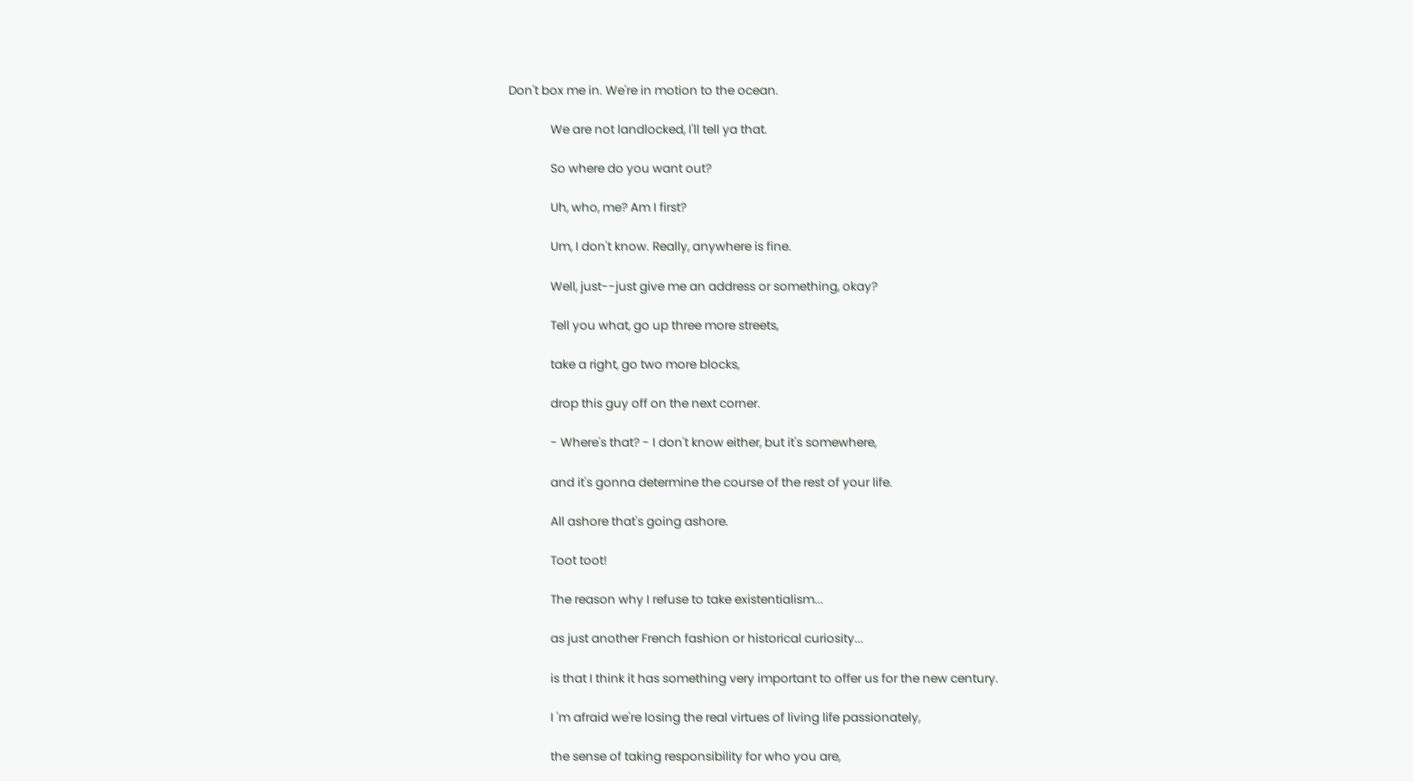Don't box me in. We're in motion to the ocean.

              We are not landlocked, I'll tell ya that.

              So where do you want out?

              Uh, who, me? Am I first?

              Um, I don't know. Really, anywhere is fine.

              Well, just--just give me an address or something, okay?

              Tell you what, go up three more streets,

              take a right, go two more blocks,

              drop this guy off on the next corner.

              - Where's that? - I don't know either, but it's somewhere,

              and it's gonna determine the course of the rest of your life.

              All ashore that's going ashore.

              Toot toot!

              The reason why I refuse to take existentialism...

              as just another French fashion or historical curiosity...

              is that I think it has something very important to offer us for the new century.

              I 'm afraid we're losing the real virtues of living life passionately,

              the sense of taking responsibility for who you are,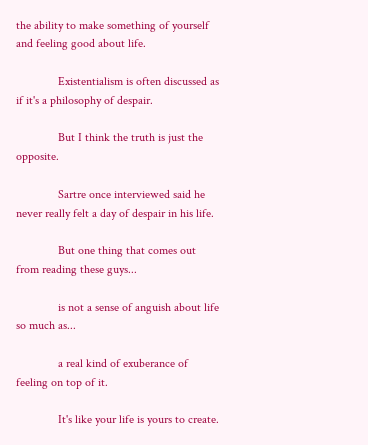the ability to make something of yourself and feeling good about life.

              Existentialism is often discussed as if it's a philosophy of despair.

              But I think the truth is just the opposite.

              Sartre once interviewed said he never really felt a day of despair in his life.

              But one thing that comes out from reading these guys...

              is not a sense of anguish about life so much as...

              a real kind of exuberance of feeling on top of it.

              It's like your life is yours to create.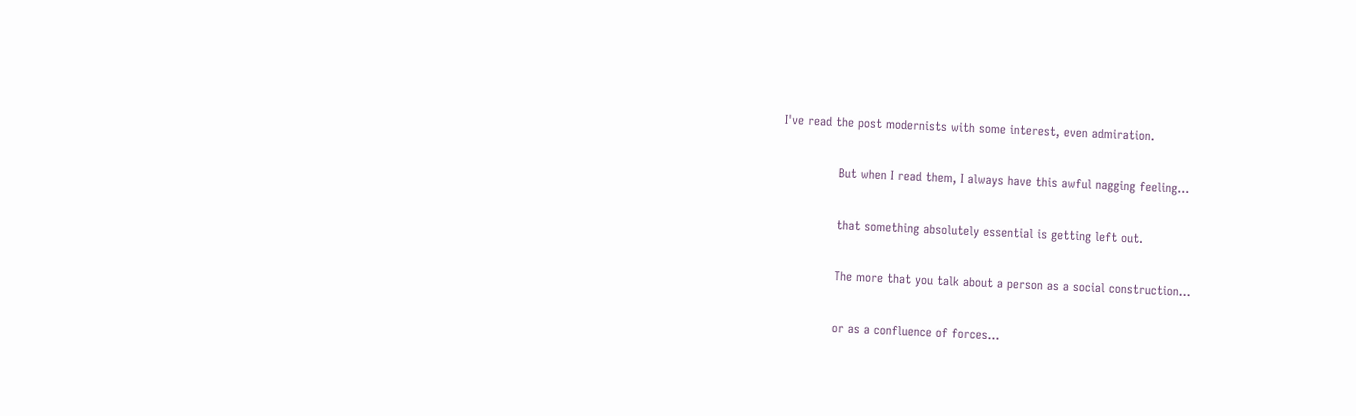I've read the post modernists with some interest, even admiration.

              But when I read them, I always have this awful nagging feeling...

              that something absolutely essential is getting left out.

              The more that you talk about a person as a social construction...

              or as a confluence of forces...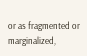or as fragmented or marginalized,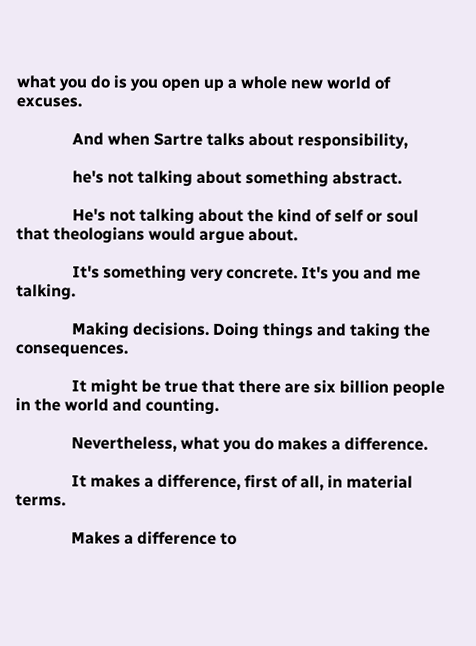what you do is you open up a whole new world of excuses.

              And when Sartre talks about responsibility,

              he's not talking about something abstract.

              He's not talking about the kind of self or soul that theologians would argue about.

              It's something very concrete. It's you and me talking.

              Making decisions. Doing things and taking the consequences.

              It might be true that there are six billion people in the world and counting.

              Nevertheless, what you do makes a difference.

              It makes a difference, first of all, in material terms.

              Makes a difference to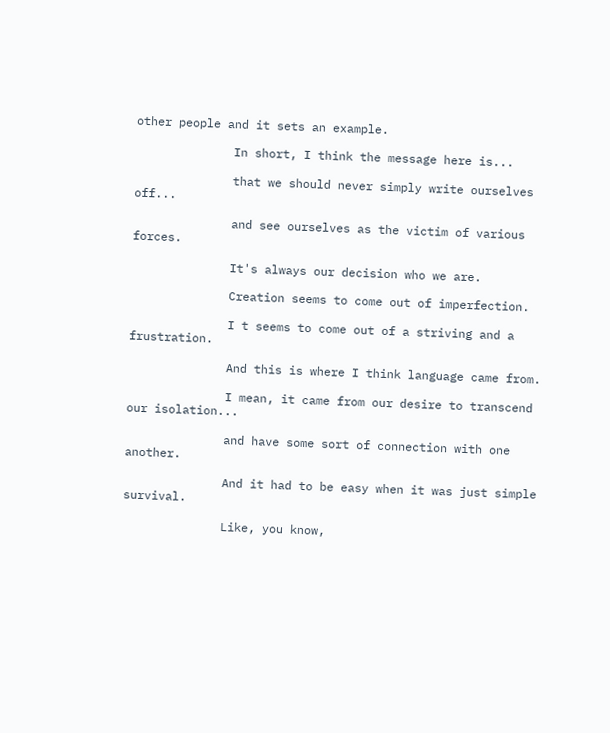other people and it sets an example.

              In short, I think the message here is...

              that we should never simply write ourselves off...

              and see ourselves as the victim of various forces.

              It's always our decision who we are.

              Creation seems to come out of imperfection.

              I t seems to come out of a striving and a frustration.

              And this is where I think language came from.

              I mean, it came from our desire to transcend our isolation...

              and have some sort of connection with one another.

              And it had to be easy when it was just simple survival.

              Like, you know,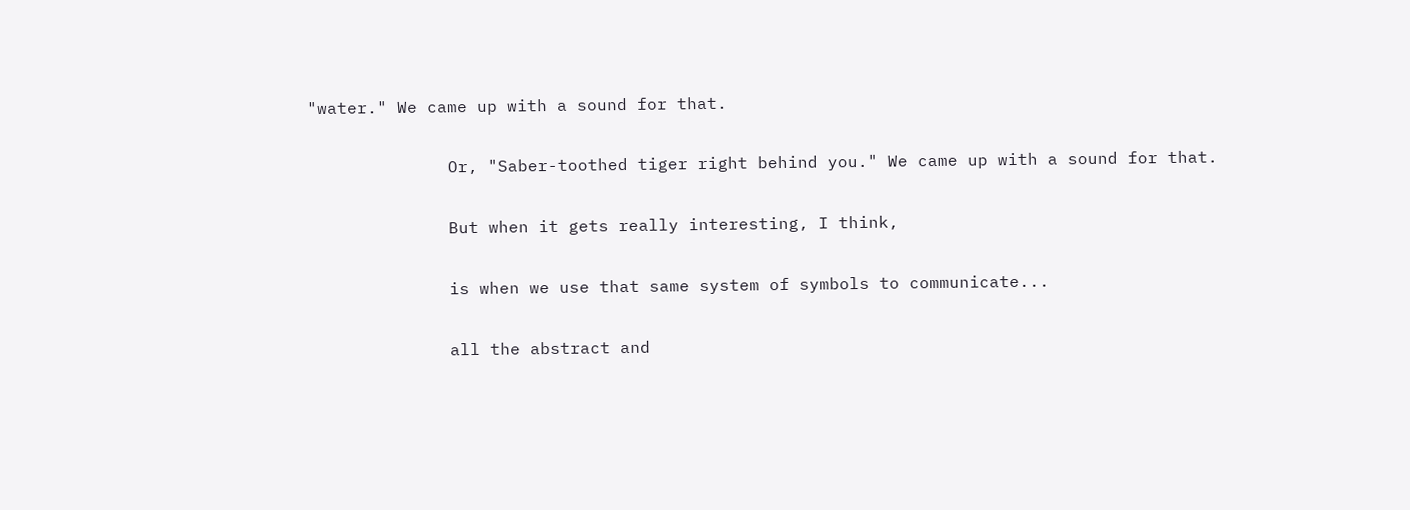"water." We came up with a sound for that.

              Or, "Saber-toothed tiger right behind you." We came up with a sound for that.

              But when it gets really interesting, I think,

              is when we use that same system of symbols to communicate...

              all the abstract and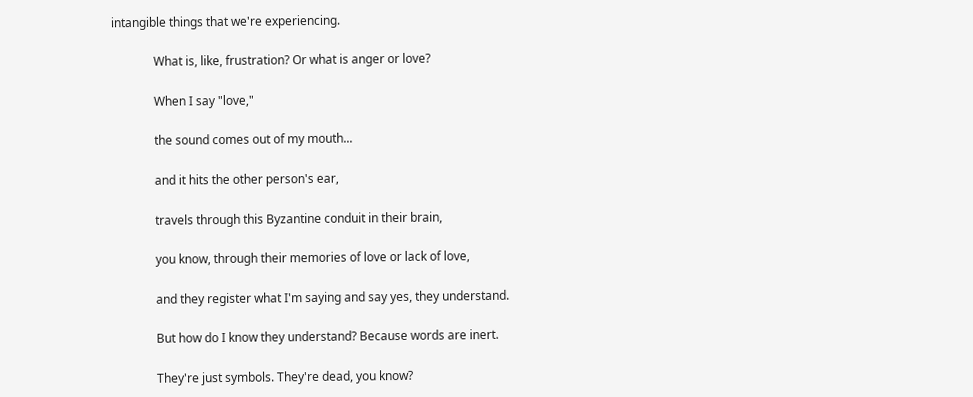intangible things that we're experiencing.

              What is, like, frustration? Or what is anger or love?

              When I say "love,"

              the sound comes out of my mouth...

              and it hits the other person's ear,

              travels through this Byzantine conduit in their brain,

              you know, through their memories of love or lack of love,

              and they register what I'm saying and say yes, they understand.

              But how do I know they understand? Because words are inert.

              They're just symbols. They're dead, you know?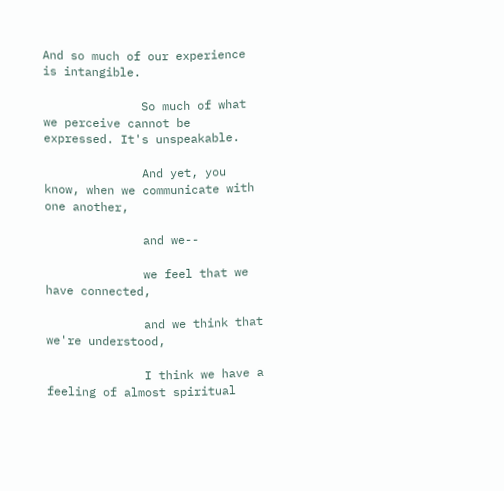And so much of our experience is intangible.

              So much of what we perceive cannot be expressed. It's unspeakable.

              And yet, you know, when we communicate with one another,

              and we--

              we feel that we have connected,

              and we think that we're understood,

              I think we have a feeling of almost spiritual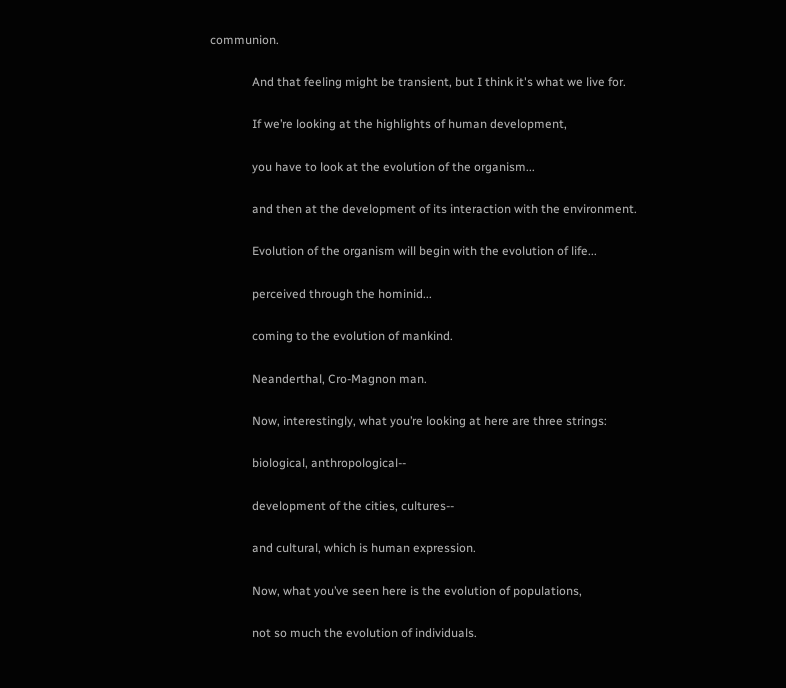communion.

              And that feeling might be transient, but I think it's what we live for.

              If we’re looking at the highlights of human development,

              you have to look at the evolution of the organism...

              and then at the development of its interaction with the environment.

              Evolution of the organism will begin with the evolution of life...

              perceived through the hominid...

              coming to the evolution of mankind.

              Neanderthal, Cro-Magnon man.

              Now, interestingly, what you’re looking at here are three strings:

              biological, anthropological--

              development of the cities, cultures--

              and cultural, which is human expression.

              Now, what you’ve seen here is the evolution of populations,

              not so much the evolution of individuals.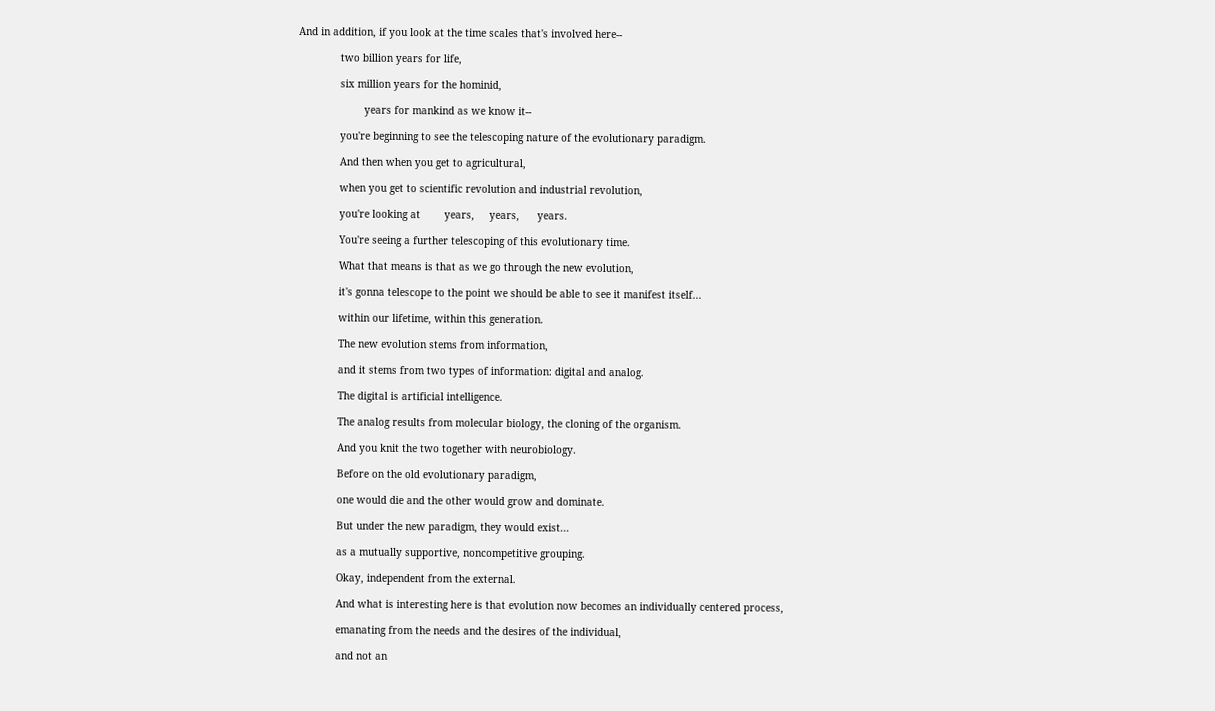And in addition, if you look at the time scales that's involved here--

              two billion years for life,

              six million years for the hominid,

                      years for mankind as we know it--

              you're beginning to see the telescoping nature of the evolutionary paradigm.

              And then when you get to agricultural,

              when you get to scientific revolution and industrial revolution,

              you're looking at        years,     years,      years.

              You're seeing a further telescoping of this evolutionary time.

              What that means is that as we go through the new evolution,

              it's gonna telescope to the point we should be able to see it manifest itself...

              within our lifetime, within this generation.

              The new evolution stems from information,

              and it stems from two types of information: digital and analog.

              The digital is artificial intelligence.

              The analog results from molecular biology, the cloning of the organism.

              And you knit the two together with neurobiology.

              Before on the old evolutionary paradigm,

              one would die and the other would grow and dominate.

              But under the new paradigm, they would exist...

              as a mutually supportive, noncompetitive grouping.

              Okay, independent from the external.

              And what is interesting here is that evolution now becomes an individually centered process,

              emanating from the needs and the desires of the individual,

              and not an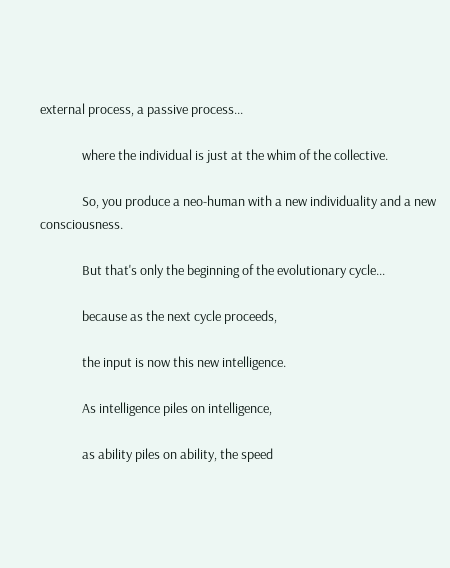external process, a passive process...

              where the individual is just at the whim of the collective.

              So, you produce a neo-human with a new individuality and a new consciousness.

              But that's only the beginning of the evolutionary cycle...

              because as the next cycle proceeds,

              the input is now this new intelligence.

              As intelligence piles on intelligence,

              as ability piles on ability, the speed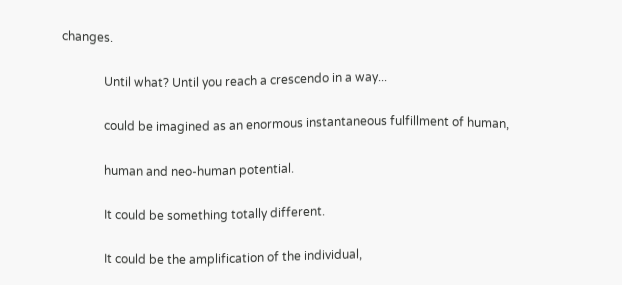changes.

              Until what? Until you reach a crescendo in a way...

              could be imagined as an enormous instantaneous fulfillment of human,

              human and neo-human potential.

              It could be something totally different.

              It could be the amplification of the individual,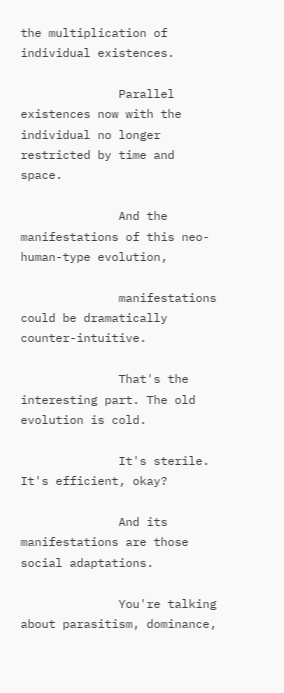the multiplication of individual existences.

              Parallel existences now with the individual no longer restricted by time and space.

              And the manifestations of this neo-human-type evolution,

              manifestations could be dramatically counter-intuitive.

              That's the interesting part. The old evolution is cold.

              It's sterile. It's efficient, okay?

              And its manifestations are those social adaptations.

              You're talking about parasitism, dominance,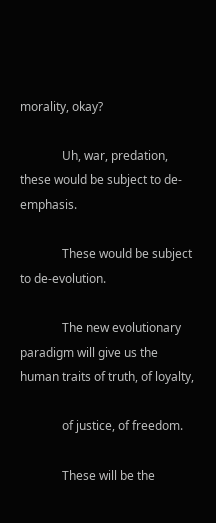morality, okay?

              Uh, war, predation, these would be subject to de-emphasis.

              These would be subject to de-evolution.

              The new evolutionary paradigm will give us the human traits of truth, of loyalty,

              of justice, of freedom.

              These will be the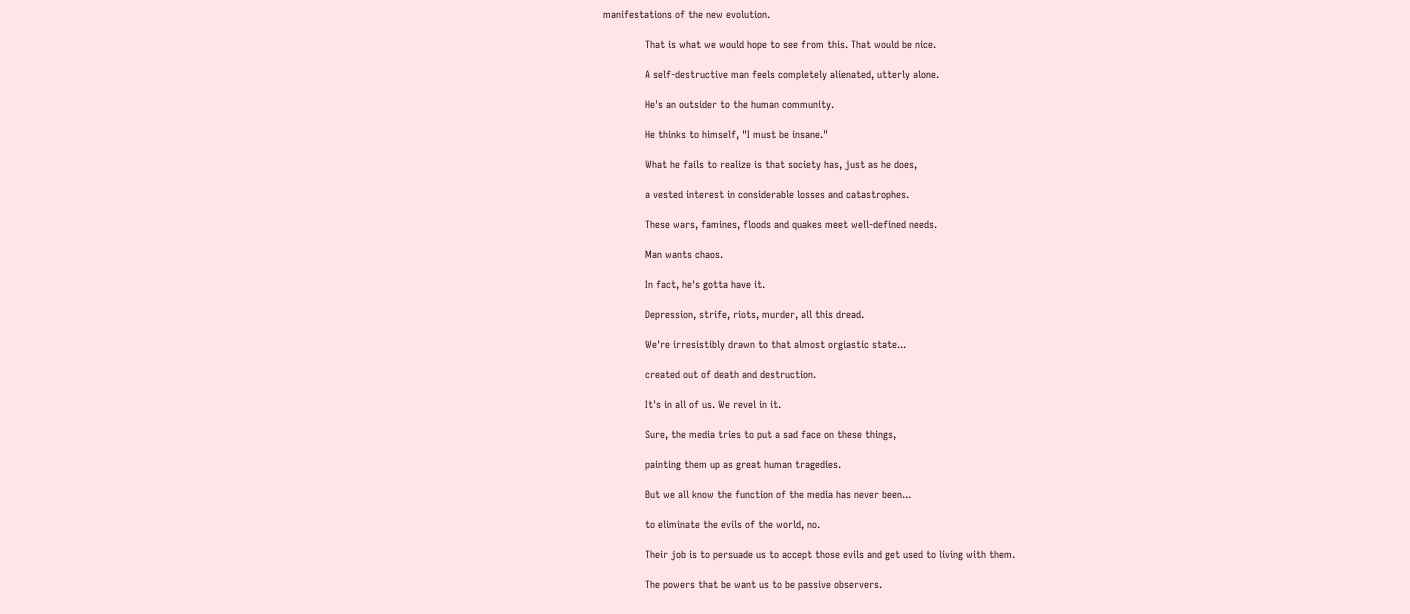manifestations of the new evolution.

              That is what we would hope to see from this. That would be nice.

              A self-destructive man feels completely alienated, utterly alone.

              He's an outsider to the human community.

              He thinks to himself, "I must be insane."

              What he fails to realize is that society has, just as he does,

              a vested interest in considerable losses and catastrophes.

              These wars, famines, floods and quakes meet well-defined needs.

              Man wants chaos.

              In fact, he's gotta have it.

              Depression, strife, riots, murder, all this dread.

              We're irresistibly drawn to that almost orgiastic state...

              created out of death and destruction.

              It's in all of us. We revel in it.

              Sure, the media tries to put a sad face on these things,

              painting them up as great human tragedies.

              But we all know the function of the media has never been...

              to eliminate the evils of the world, no.

              Their job is to persuade us to accept those evils and get used to living with them.

              The powers that be want us to be passive observers.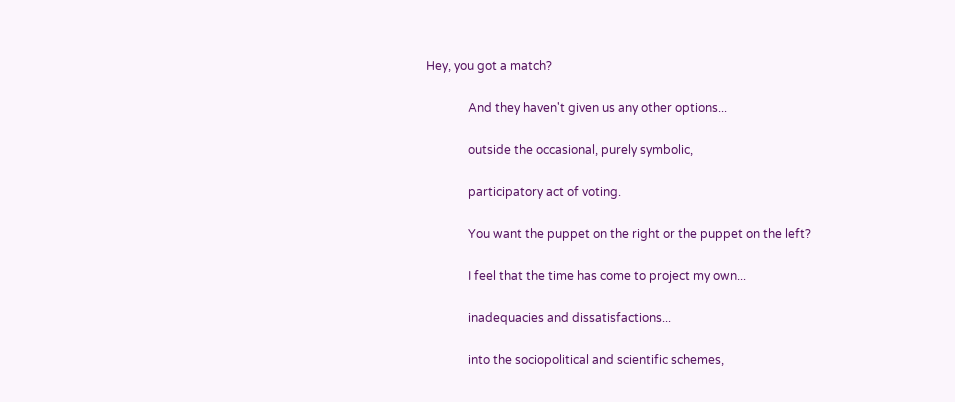Hey, you got a match?

              And they haven't given us any other options...

              outside the occasional, purely symbolic,

              participatory act of voting.

              You want the puppet on the right or the puppet on the left?

              I feel that the time has come to project my own...

              inadequacies and dissatisfactions...

              into the sociopolitical and scientific schemes,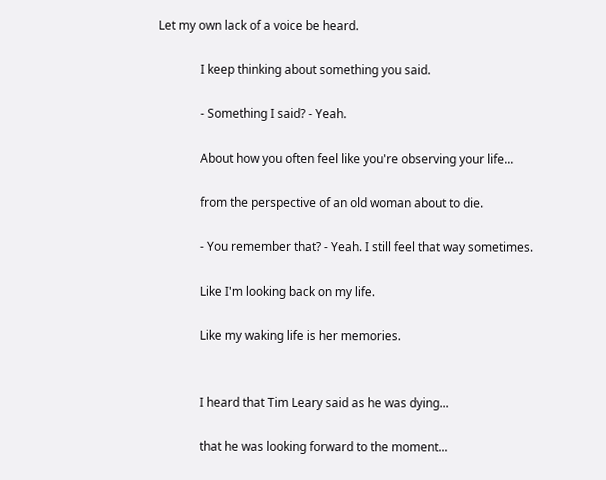Let my own lack of a voice be heard.

              I keep thinking about something you said.

              - Something I said? - Yeah.

              About how you often feel like you're observing your life...

              from the perspective of an old woman about to die.

              - You remember that? - Yeah. I still feel that way sometimes.

              Like I'm looking back on my life.

              Like my waking life is her memories.


              I heard that Tim Leary said as he was dying...

              that he was looking forward to the moment...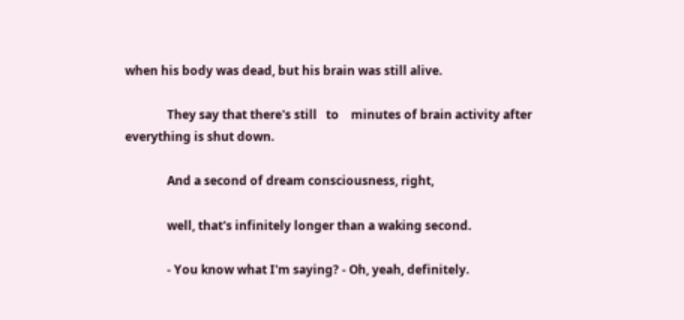when his body was dead, but his brain was still alive.

              They say that there's still   to    minutes of brain activity after everything is shut down.

              And a second of dream consciousness, right,

              well, that's infinitely longer than a waking second.

              - You know what I'm saying? - Oh, yeah, definitely.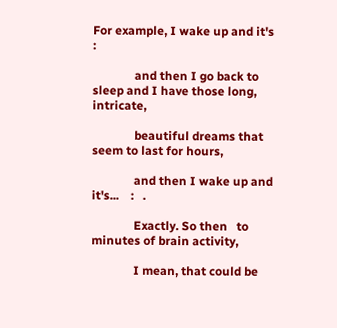For example, I wake up and it's    :

              and then I go back to sleep and I have those long, intricate,

              beautiful dreams that seem to last for hours,

              and then I wake up and it's...    :   .

              Exactly. So then   to     minutes of brain activity,

              I mean, that could be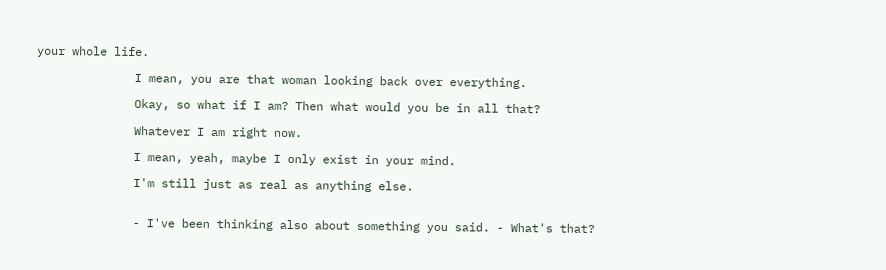your whole life.

              I mean, you are that woman looking back over everything.

              Okay, so what if I am? Then what would you be in all that?

              Whatever I am right now.

              I mean, yeah, maybe I only exist in your mind.

              I'm still just as real as anything else.


              - I've been thinking also about something you said. - What's that?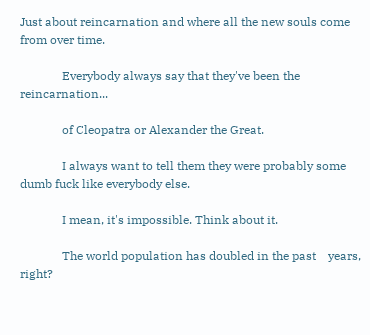Just about reincarnation and where all the new souls come from over time.

              Everybody always say that they've been the reincarnation...

              of Cleopatra or Alexander the Great.

              I always want to tell them they were probably some dumb fuck like everybody else.

              I mean, it's impossible. Think about it.

              The world population has doubled in the past    years, right?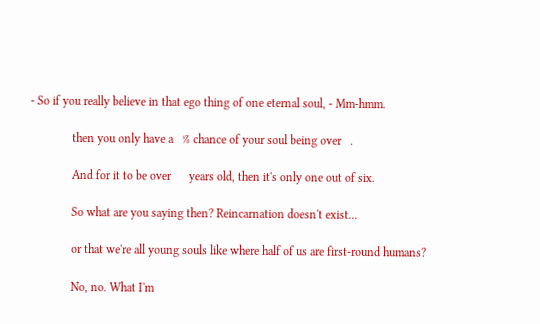- So if you really believe in that ego thing of one eternal soul, - Mm-hmm.

              then you only have a   % chance of your soul being over   .

              And for it to be over      years old, then it's only one out of six.

              So what are you saying then? Reincarnation doesn't exist...

              or that we're all young souls like where half of us are first-round humans?

              No, no. What I'm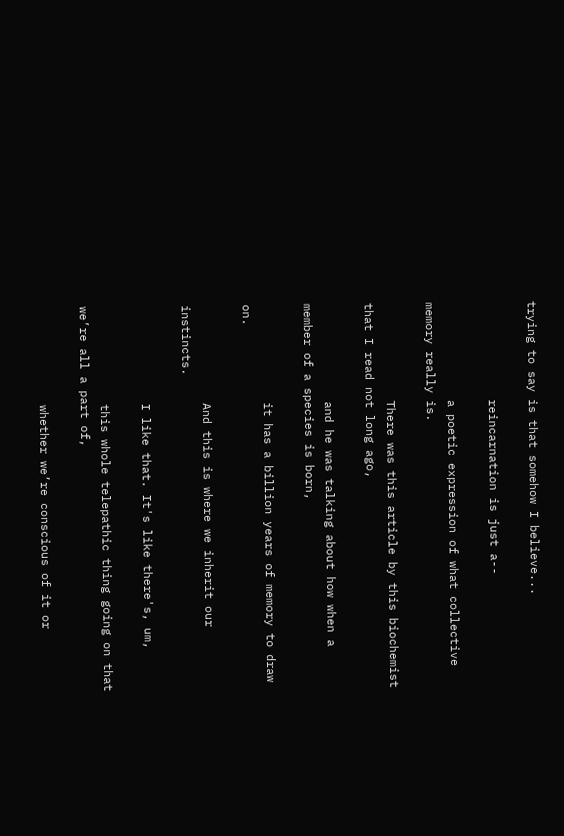trying to say is that somehow I believe...

              reincarnation is just a--

              a poetic expression of what collective memory really is.

              There was this article by this biochemist that I read not long ago,

              and he was talking about how when a member of a species is born,

              it has a billion years of memory to draw on.

              And this is where we inherit our instincts.

              I like that. It's like there's, um,

              this whole telepathic thing going on that we’re all a part of,

              whether we’re conscious of it or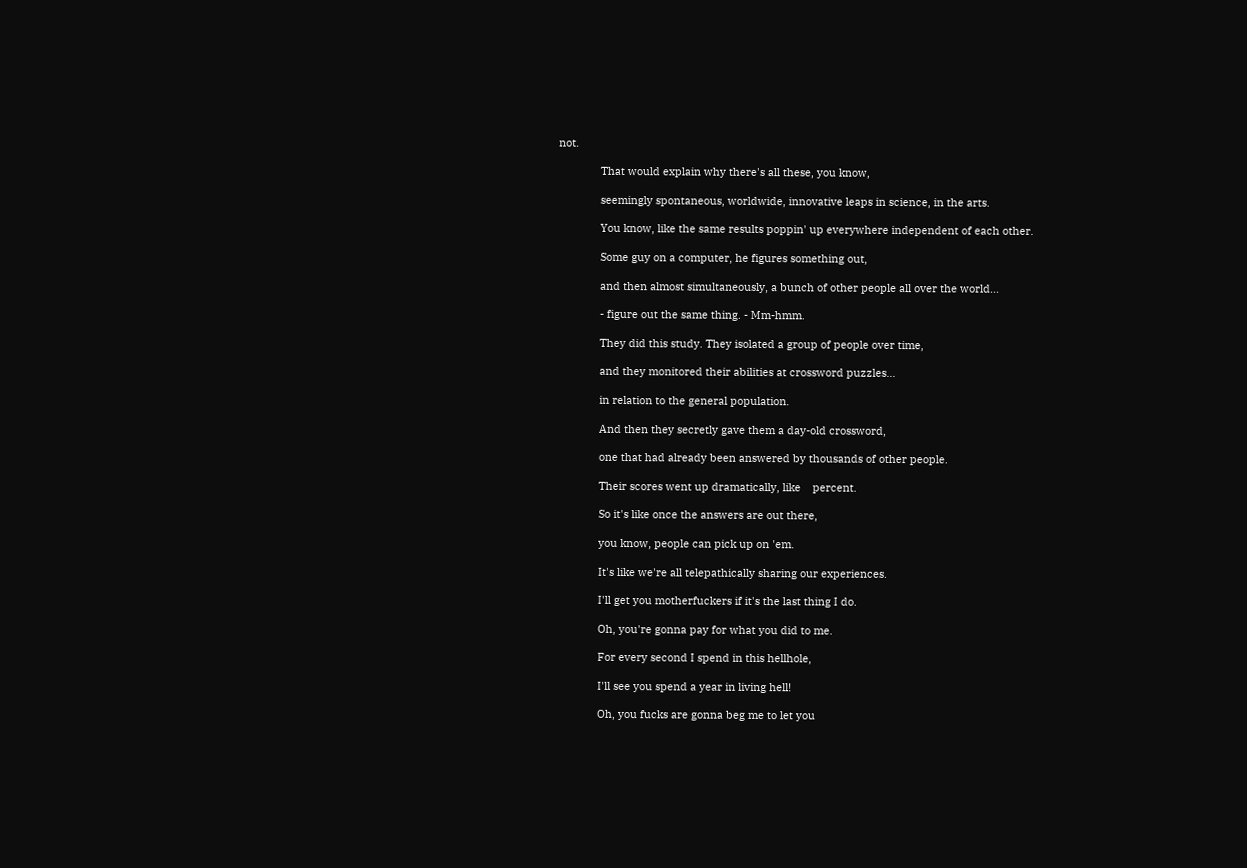not.

              That would explain why there's all these, you know,

              seemingly spontaneous, worldwide, innovative leaps in science, in the arts.

              You know, like the same results poppin' up everywhere independent of each other.

              Some guy on a computer, he figures something out,

              and then almost simultaneously, a bunch of other people all over the world...

              - figure out the same thing. - Mm-hmm.

              They did this study. They isolated a group of people over time,

              and they monitored their abilities at crossword puzzles...

              in relation to the general population.

              And then they secretly gave them a day-old crossword,

              one that had already been answered by thousands of other people.

              Their scores went up dramatically, like    percent.

              So it's like once the answers are out there,

              you know, people can pick up on 'em.

              It's like we're all telepathically sharing our experiences.

              I'll get you motherfuckers if it's the last thing I do.

              Oh, you're gonna pay for what you did to me.

              For every second I spend in this hellhole,

              I'll see you spend a year in living hell!

              Oh, you fucks are gonna beg me to let you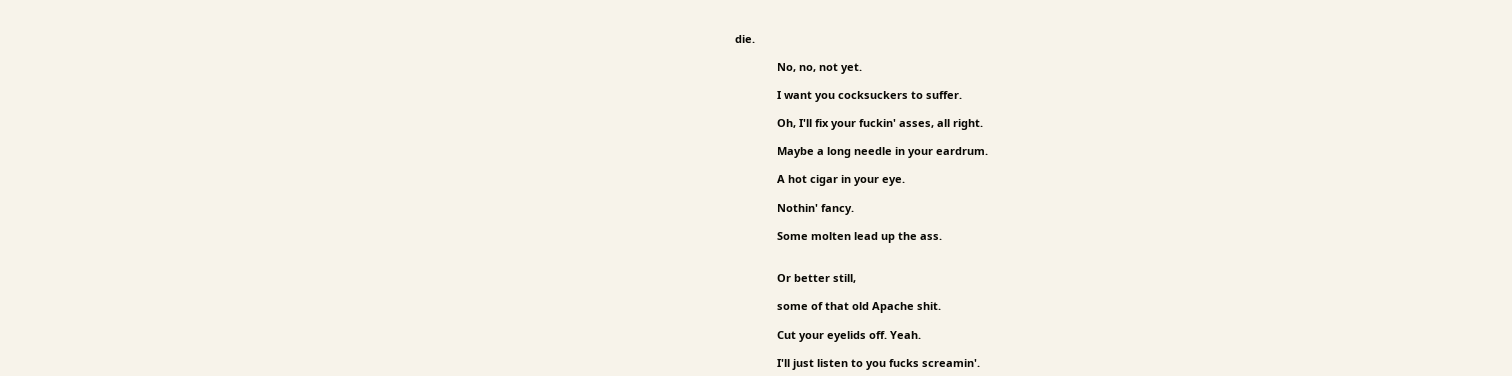die.

              No, no, not yet.

              I want you cocksuckers to suffer.

              Oh, I'll fix your fuckin' asses, all right.

              Maybe a long needle in your eardrum.

              A hot cigar in your eye.

              Nothin' fancy.

              Some molten lead up the ass.


              Or better still,

              some of that old Apache shit.

              Cut your eyelids off. Yeah.

              I'll just listen to you fucks screamin'.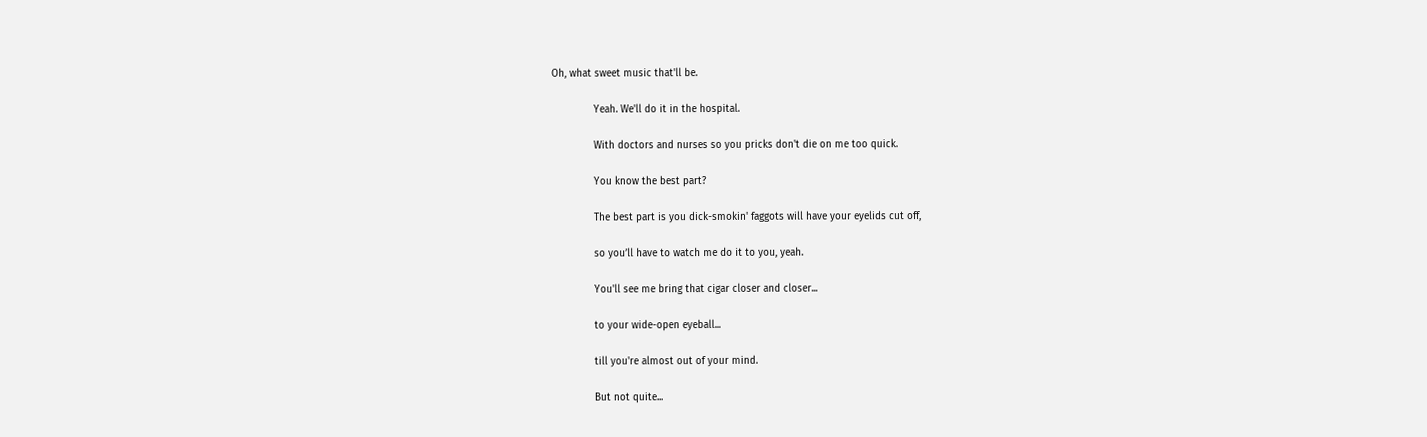Oh, what sweet music that'll be.

              Yeah. We'll do it in the hospital.

              With doctors and nurses so you pricks don't die on me too quick.

              You know the best part?

              The best part is you dick-smokin' faggots will have your eyelids cut off,

              so you’ll have to watch me do it to you, yeah.

              You'll see me bring that cigar closer and closer...

              to your wide-open eyeball...

              till you're almost out of your mind.

              But not quite...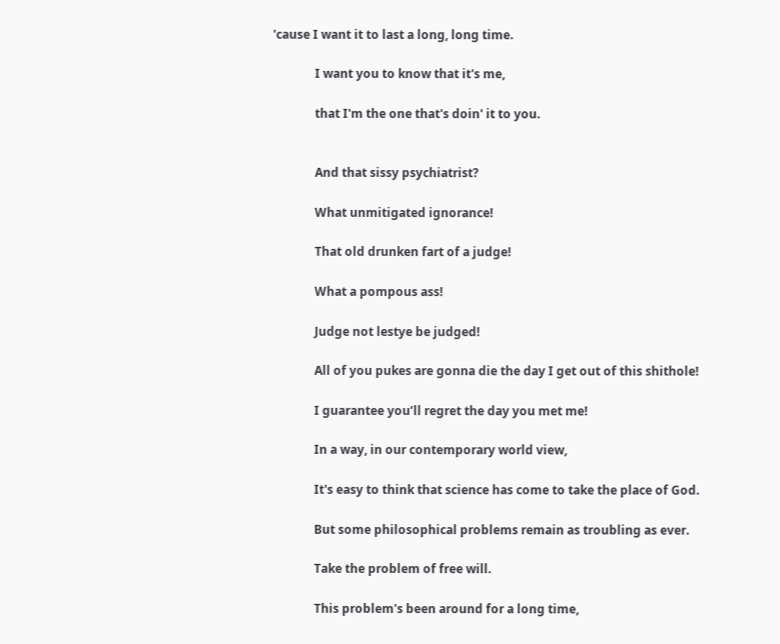'cause I want it to last a long, long time.

              I want you to know that it's me,

              that I'm the one that's doin' it to you.


              And that sissy psychiatrist?

              What unmitigated ignorance!

              That old drunken fart of a judge!

              What a pompous ass!

              Judge not lestye be judged!

              All of you pukes are gonna die the day I get out of this shithole!

              I guarantee you’ll regret the day you met me!

              In a way, in our contemporary world view,

              It's easy to think that science has come to take the place of God.

              But some philosophical problems remain as troubling as ever.

              Take the problem of free will.

              This problem's been around for a long time,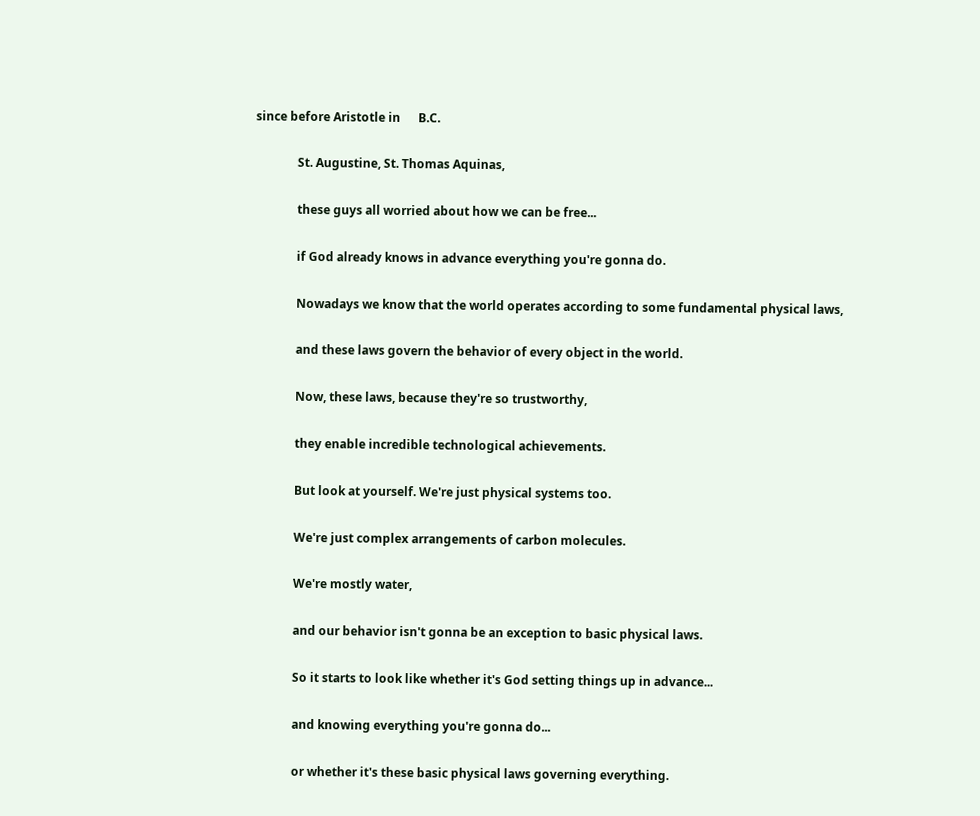since before Aristotle in      B.C.

              St. Augustine, St. Thomas Aquinas,

              these guys all worried about how we can be free...

              if God already knows in advance everything you're gonna do.

              Nowadays we know that the world operates according to some fundamental physical laws,

              and these laws govern the behavior of every object in the world.

              Now, these laws, because they're so trustworthy,

              they enable incredible technological achievements.

              But look at yourself. We're just physical systems too.

              We're just complex arrangements of carbon molecules.

              We're mostly water,

              and our behavior isn't gonna be an exception to basic physical laws.

              So it starts to look like whether it's God setting things up in advance...

              and knowing everything you're gonna do...

              or whether it's these basic physical laws governing everything.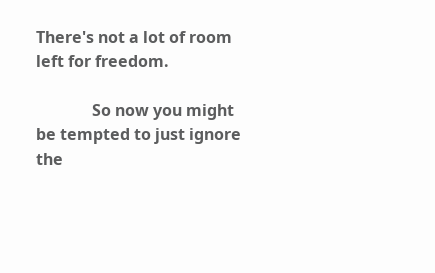There's not a lot of room left for freedom.

              So now you might be tempted to just ignore the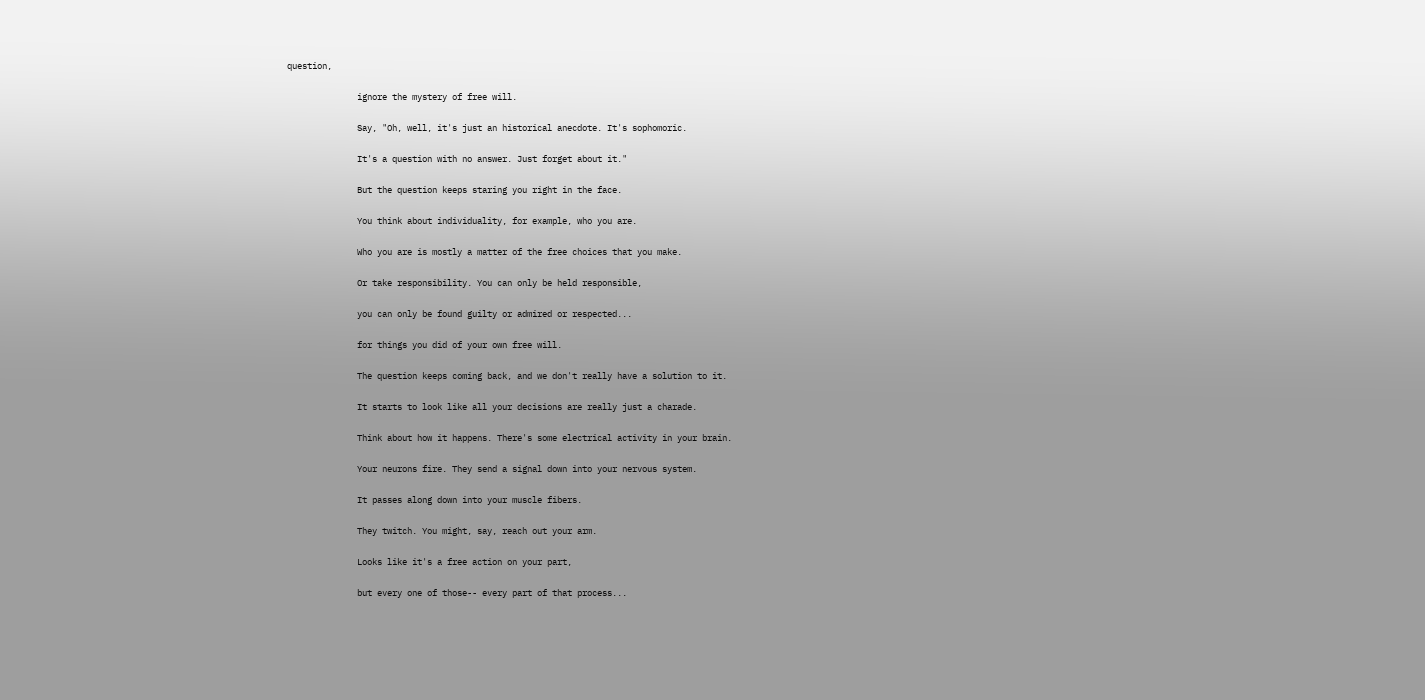question,

              ignore the mystery of free will.

              Say, "Oh, well, it's just an historical anecdote. It's sophomoric.

              It's a question with no answer. Just forget about it."

              But the question keeps staring you right in the face.

              You think about individuality, for example, who you are.

              Who you are is mostly a matter of the free choices that you make.

              Or take responsibility. You can only be held responsible,

              you can only be found guilty or admired or respected...

              for things you did of your own free will.

              The question keeps coming back, and we don't really have a solution to it.

              It starts to look like all your decisions are really just a charade.

              Think about how it happens. There's some electrical activity in your brain.

              Your neurons fire. They send a signal down into your nervous system.

              It passes along down into your muscle fibers.

              They twitch. You might, say, reach out your arm.

              Looks like it's a free action on your part,

              but every one of those-- every part of that process...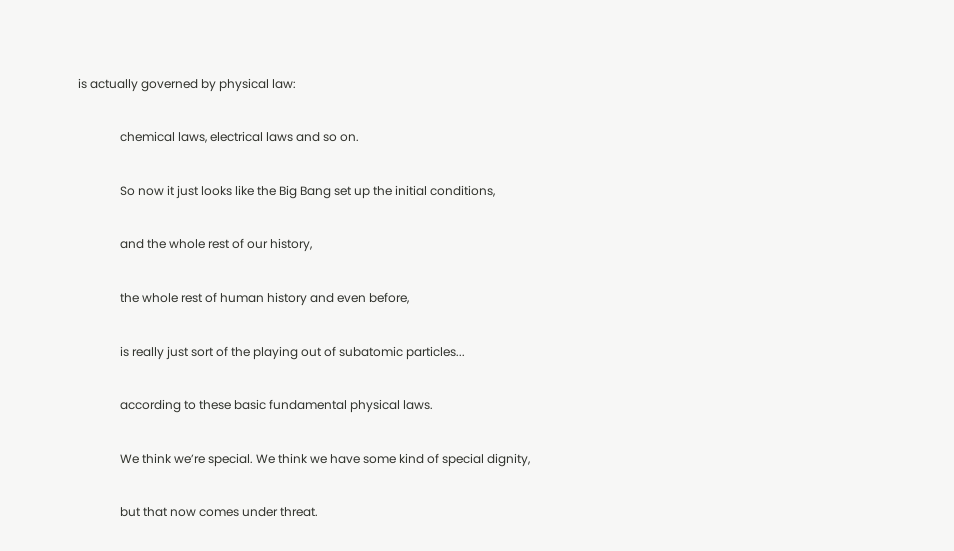is actually governed by physical law:

              chemical laws, electrical laws and so on.

              So now it just looks like the Big Bang set up the initial conditions,

              and the whole rest of our history,

              the whole rest of human history and even before,

              is really just sort of the playing out of subatomic particles...

              according to these basic fundamental physical laws.

              We think we’re special. We think we have some kind of special dignity,

              but that now comes under threat.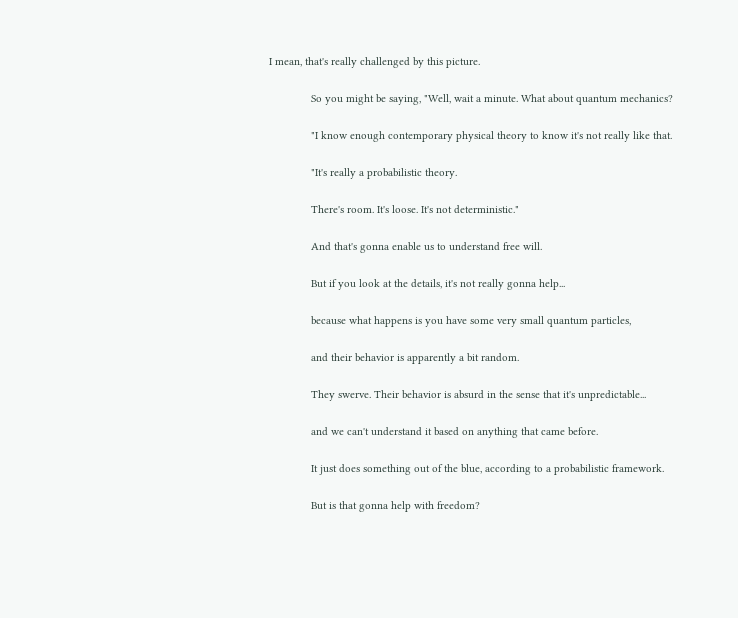I mean, that's really challenged by this picture.

              So you might be saying, "Well, wait a minute. What about quantum mechanics?

              "I know enough contemporary physical theory to know it's not really like that.

              "It's really a probabilistic theory.

              There's room. It's loose. It's not deterministic."

              And that's gonna enable us to understand free will.

              But if you look at the details, it's not really gonna help...

              because what happens is you have some very small quantum particles,

              and their behavior is apparently a bit random.

              They swerve. Their behavior is absurd in the sense that it's unpredictable...

              and we can't understand it based on anything that came before.

              It just does something out of the blue, according to a probabilistic framework.

              But is that gonna help with freedom?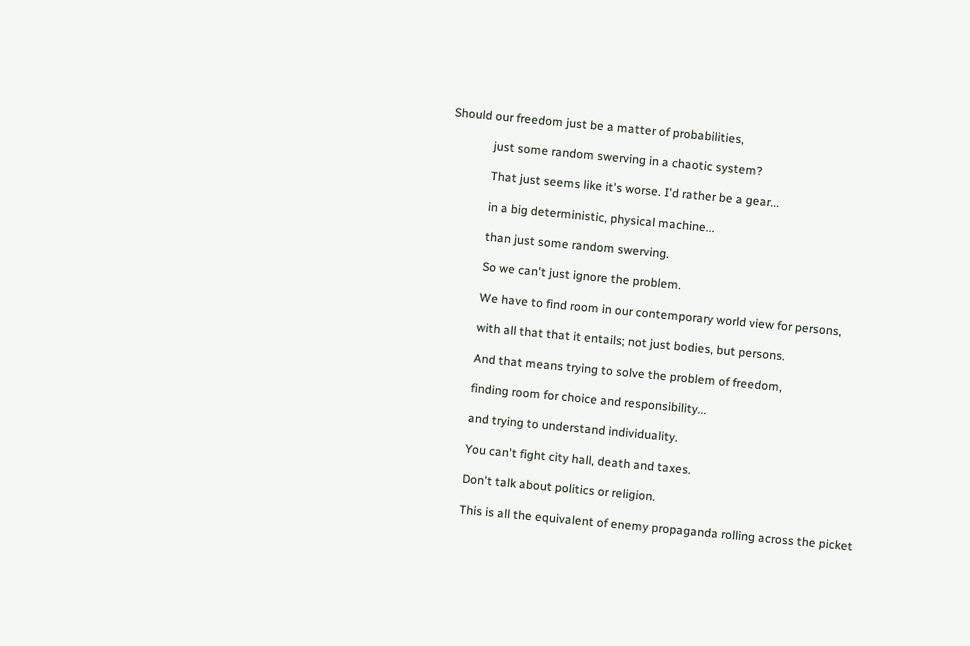Should our freedom just be a matter of probabilities,

              just some random swerving in a chaotic system?

              That just seems like it's worse. I'd rather be a gear...

              in a big deterministic, physical machine...

              than just some random swerving.

              So we can't just ignore the problem.

              We have to find room in our contemporary world view for persons,

              with all that that it entails; not just bodies, but persons.

              And that means trying to solve the problem of freedom,

              finding room for choice and responsibility...

              and trying to understand individuality.

              You can't fight city hall, death and taxes.

              Don't talk about politics or religion.

              This is all the equivalent of enemy propaganda rolling across the picket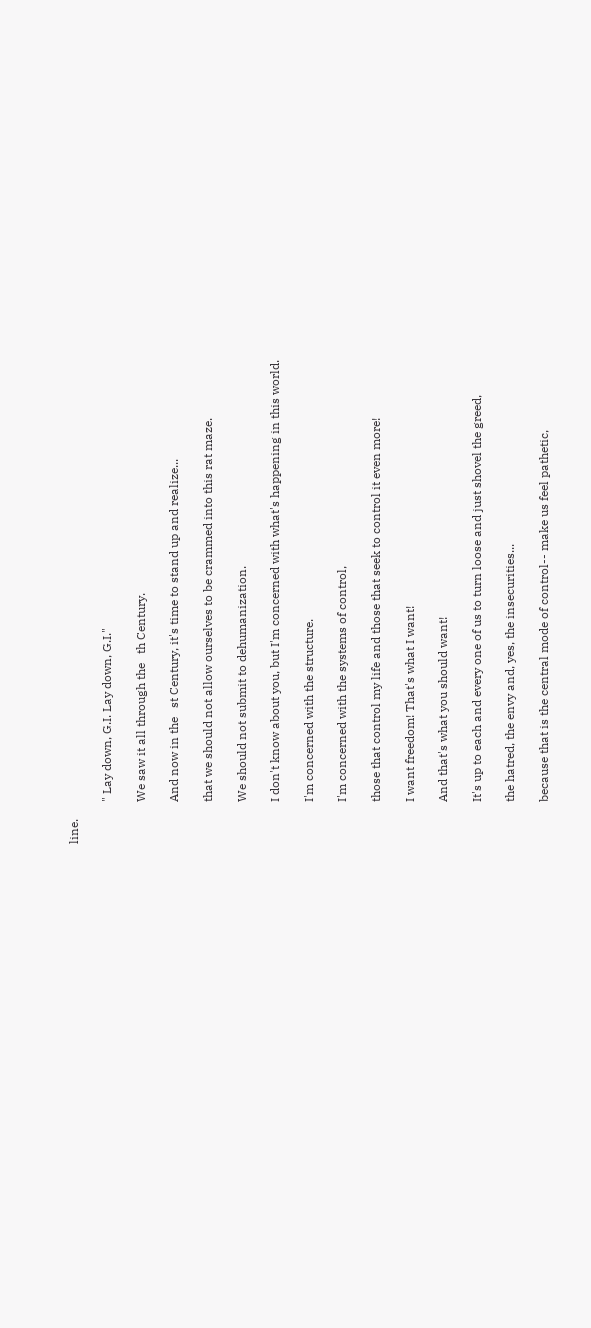line.

              " Lay down, G.I. Lay down, G.I."

              We saw it all through the   th Century.

              And now in the   st Century, it's time to stand up and realize...

              that we should not allow ourselves to be crammed into this rat maze.

              We should not submit to dehumanization.

              I don't know about you, but I'm concerned with what's happening in this world.

              I'm concerned with the structure.

              I'm concerned with the systems of control,

              those that control my life and those that seek to control it even more!

              I want freedom! That's what I want!

              And that's what you should want!

              It's up to each and every one of us to turn loose and just shovel the greed,

              the hatred, the envy and, yes, the insecurities...

              because that is the central mode of control-- make us feel pathetic,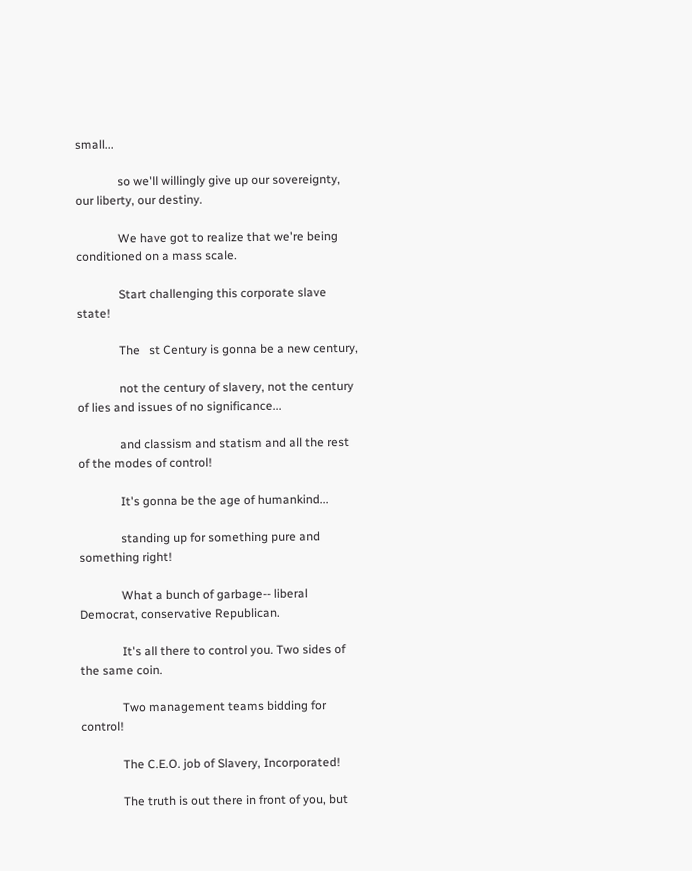small...

              so we'll willingly give up our sovereignty, our liberty, our destiny.

              We have got to realize that we're being conditioned on a mass scale.

              Start challenging this corporate slave state!

              The   st Century is gonna be a new century,

              not the century of slavery, not the century of lies and issues of no significance...

              and classism and statism and all the rest of the modes of control!

              It's gonna be the age of humankind...

              standing up for something pure and something right!

              What a bunch of garbage-- liberal Democrat, conservative Republican.

              It's all there to control you. Two sides of the same coin.

              Two management teams bidding for control!

              The C.E.O. job of Slavery, Incorporated!

              The truth is out there in front of you, but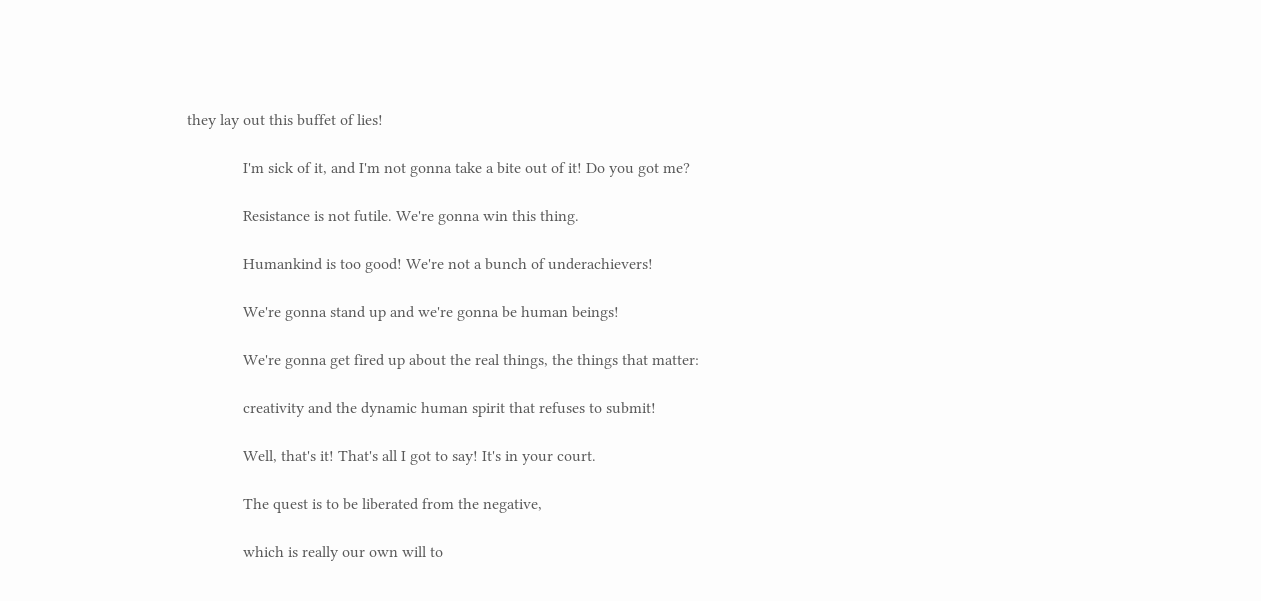they lay out this buffet of lies!

              I'm sick of it, and I'm not gonna take a bite out of it! Do you got me?

              Resistance is not futile. We're gonna win this thing.

              Humankind is too good! We're not a bunch of underachievers!

              We're gonna stand up and we're gonna be human beings!

              We're gonna get fired up about the real things, the things that matter:

              creativity and the dynamic human spirit that refuses to submit!

              Well, that's it! That's all I got to say! It's in your court.

              The quest is to be liberated from the negative,

              which is really our own will to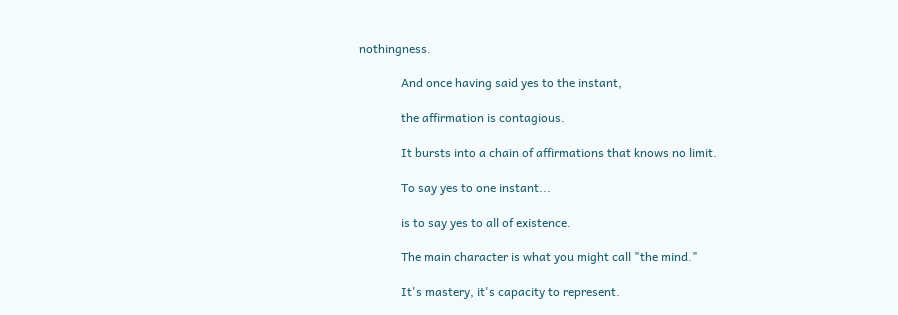nothingness.

              And once having said yes to the instant,

              the affirmation is contagious.

              It bursts into a chain of affirmations that knows no limit.

              To say yes to one instant...

              is to say yes to all of existence.

              The main character is what you might call "the mind."

              It's mastery, it's capacity to represent.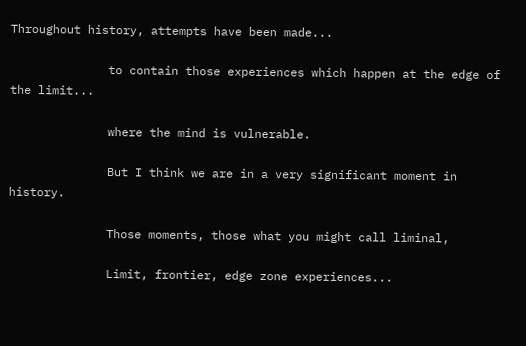Throughout history, attempts have been made...

              to contain those experiences which happen at the edge of the limit...

              where the mind is vulnerable.

              But I think we are in a very significant moment in history.

              Those moments, those what you might call liminal,

              Limit, frontier, edge zone experiences...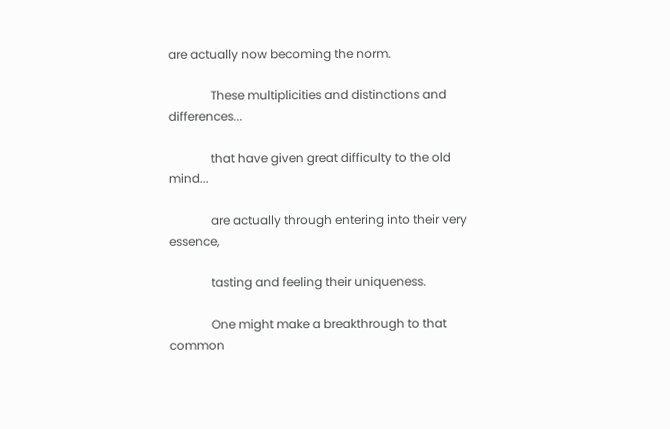are actually now becoming the norm.

              These multiplicities and distinctions and differences...

              that have given great difficulty to the old mind...

              are actually through entering into their very essence,

              tasting and feeling their uniqueness.

              One might make a breakthrough to that common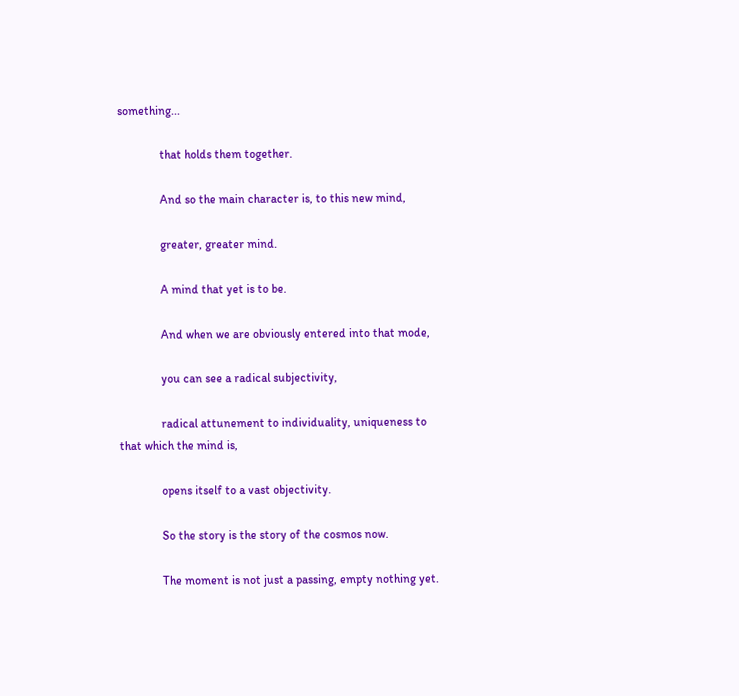something...

              that holds them together.

              And so the main character is, to this new mind,

              greater, greater mind.

              A mind that yet is to be.

              And when we are obviously entered into that mode,

              you can see a radical subjectivity,

              radical attunement to individuality, uniqueness to that which the mind is,

              opens itself to a vast objectivity.

              So the story is the story of the cosmos now.

              The moment is not just a passing, empty nothing yet.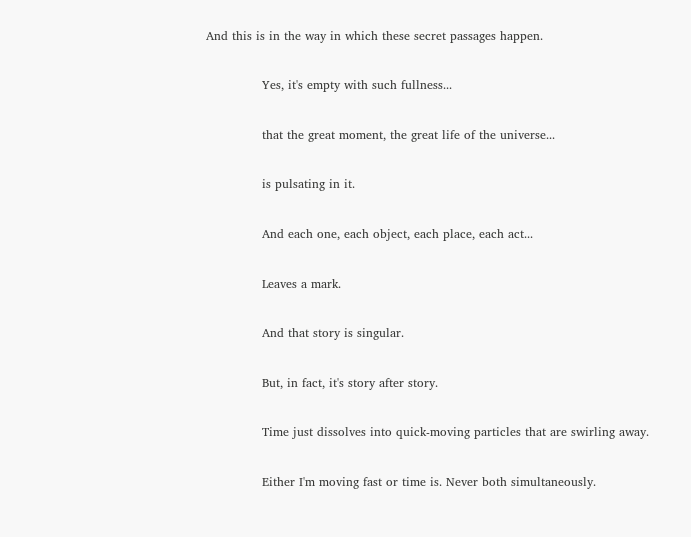And this is in the way in which these secret passages happen.

              Yes, it's empty with such fullness...

              that the great moment, the great life of the universe...

              is pulsating in it.

              And each one, each object, each place, each act...

              Leaves a mark.

              And that story is singular.

              But, in fact, it's story after story.

              Time just dissolves into quick-moving particles that are swirling away.

              Either I'm moving fast or time is. Never both simultaneously.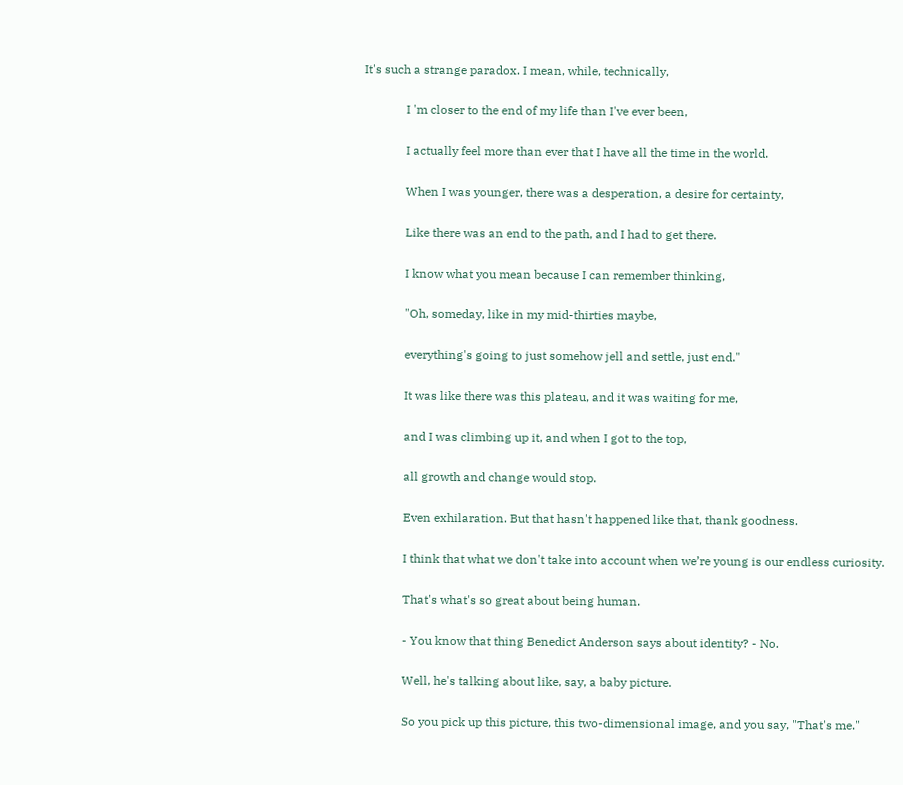It's such a strange paradox. I mean, while, technically,

              I 'm closer to the end of my life than I've ever been,

              I actually feel more than ever that I have all the time in the world.

              When I was younger, there was a desperation, a desire for certainty,

              Like there was an end to the path, and I had to get there.

              I know what you mean because I can remember thinking,

              "Oh, someday, like in my mid-thirties maybe,

              everything's going to just somehow jell and settle, just end."

              It was like there was this plateau, and it was waiting for me,

              and I was climbing up it, and when I got to the top,

              all growth and change would stop.

              Even exhilaration. But that hasn't happened like that, thank goodness.

              I think that what we don't take into account when we’re young is our endless curiosity.

              That's what's so great about being human.

              - You know that thing Benedict Anderson says about identity? - No.

              Well, he's talking about like, say, a baby picture.

              So you pick up this picture, this two-dimensional image, and you say, "That's me."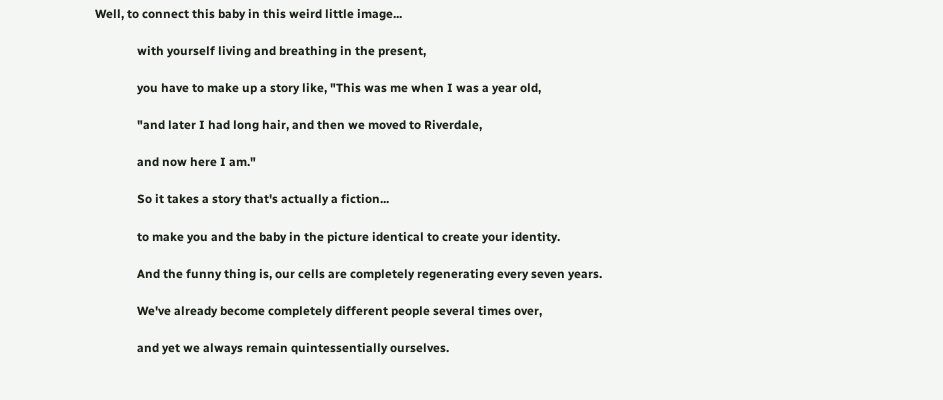Well, to connect this baby in this weird little image...

              with yourself living and breathing in the present,

              you have to make up a story like, "This was me when I was a year old,

              "and later I had long hair, and then we moved to Riverdale,

              and now here I am."

              So it takes a story that's actually a fiction...

              to make you and the baby in the picture identical to create your identity.

              And the funny thing is, our cells are completely regenerating every seven years.

              We've already become completely different people several times over,

              and yet we always remain quintessentially ourselves.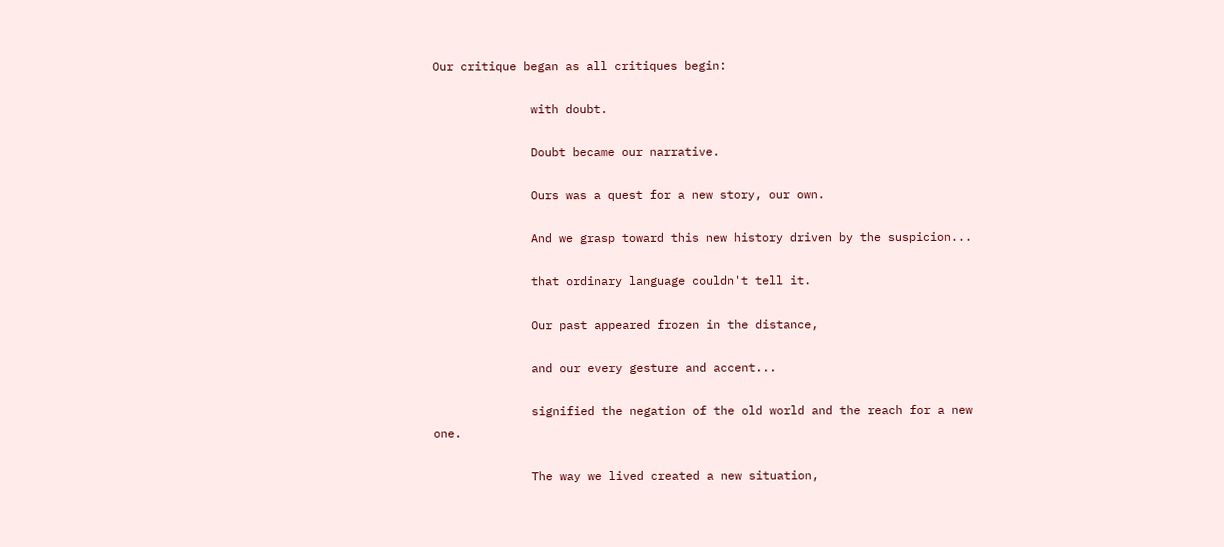Our critique began as all critiques begin:

              with doubt.

              Doubt became our narrative.

              Ours was a quest for a new story, our own.

              And we grasp toward this new history driven by the suspicion...

              that ordinary language couldn't tell it.

              Our past appeared frozen in the distance,

              and our every gesture and accent...

              signified the negation of the old world and the reach for a new one.

              The way we lived created a new situation,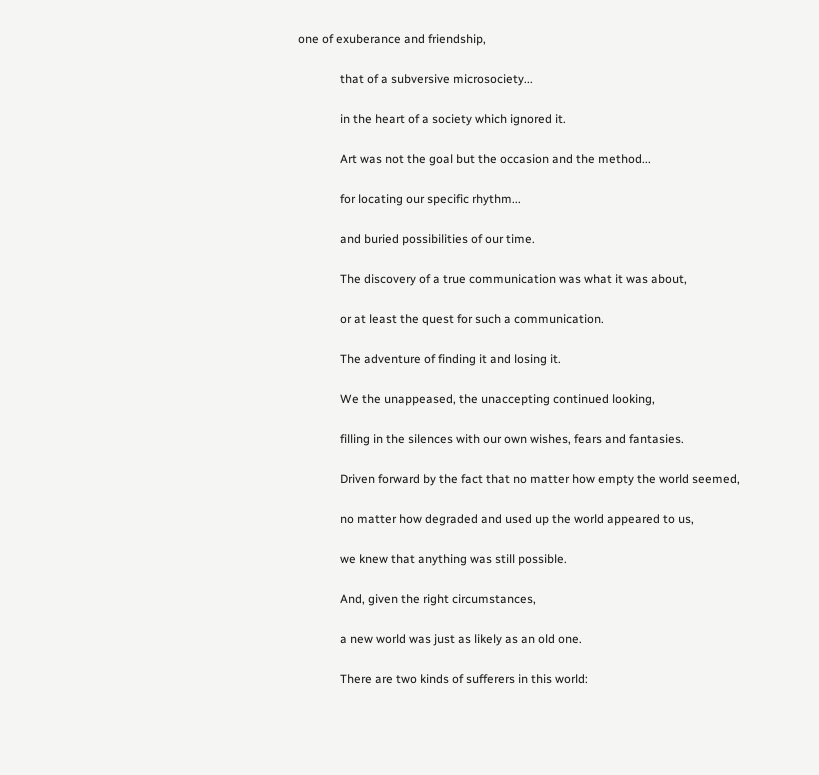one of exuberance and friendship,

              that of a subversive microsociety...

              in the heart of a society which ignored it.

              Art was not the goal but the occasion and the method...

              for locating our specific rhythm...

              and buried possibilities of our time.

              The discovery of a true communication was what it was about,

              or at least the quest for such a communication.

              The adventure of finding it and losing it.

              We the unappeased, the unaccepting continued looking,

              filling in the silences with our own wishes, fears and fantasies.

              Driven forward by the fact that no matter how empty the world seemed,

              no matter how degraded and used up the world appeared to us,

              we knew that anything was still possible.

              And, given the right circumstances,

              a new world was just as likely as an old one.

              There are two kinds of sufferers in this world: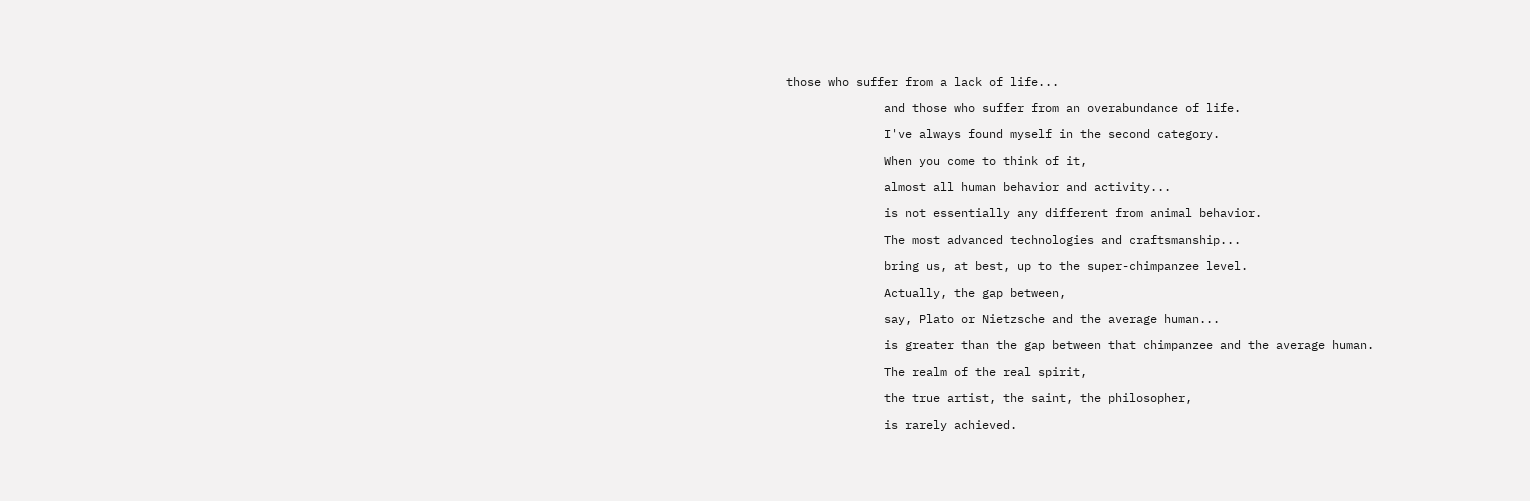those who suffer from a lack of life...

              and those who suffer from an overabundance of life.

              I've always found myself in the second category.

              When you come to think of it,

              almost all human behavior and activity...

              is not essentially any different from animal behavior.

              The most advanced technologies and craftsmanship...

              bring us, at best, up to the super-chimpanzee level.

              Actually, the gap between,

              say, Plato or Nietzsche and the average human...

              is greater than the gap between that chimpanzee and the average human.

              The realm of the real spirit,

              the true artist, the saint, the philosopher,

              is rarely achieved.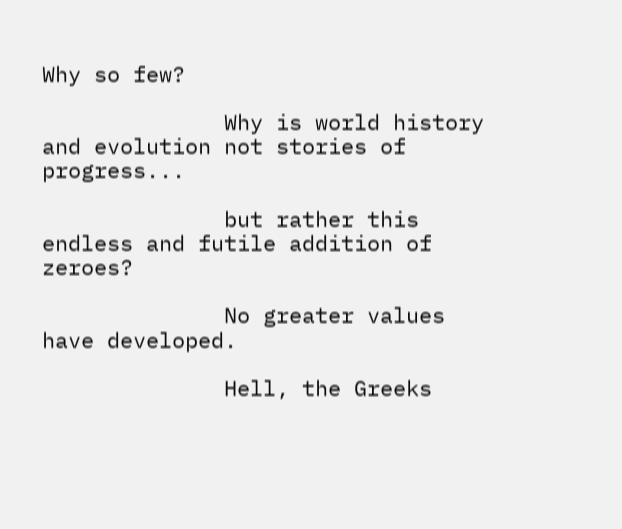Why so few?

              Why is world history and evolution not stories of progress...

              but rather this endless and futile addition of zeroes?

              No greater values have developed.

              Hell, the Greeks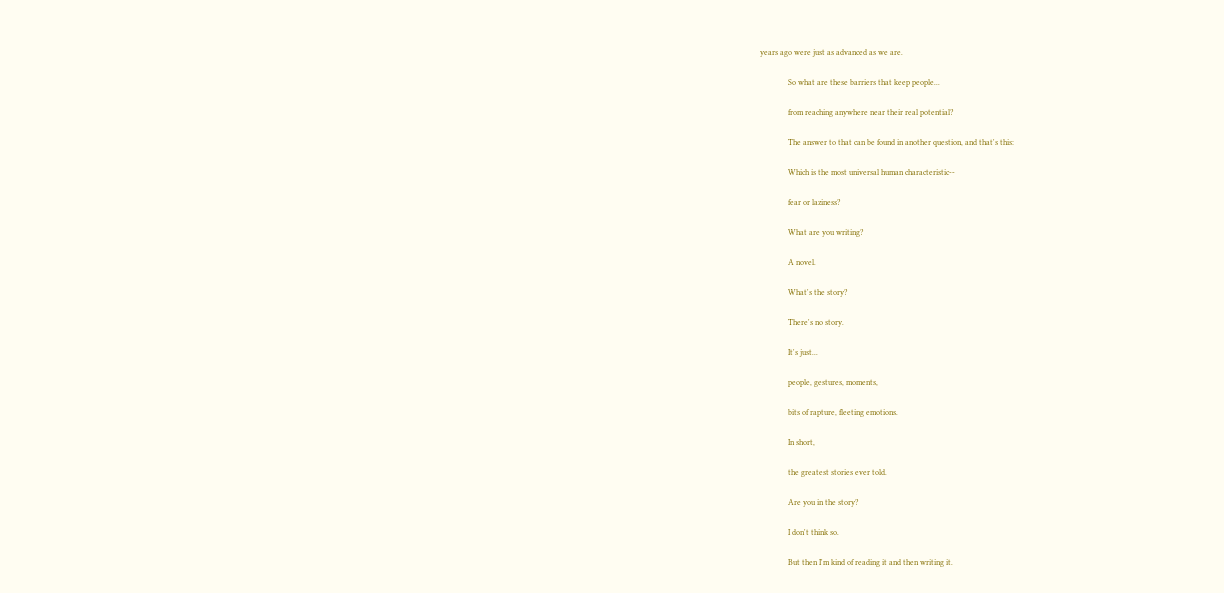years ago were just as advanced as we are.

              So what are these barriers that keep people...

              from reaching anywhere near their real potential?

              The answer to that can be found in another question, and that's this:

              Which is the most universal human characteristic--

              fear or laziness?

              What are you writing?

              A novel.

              What's the story?

              There's no story.

              It's just...

              people, gestures, moments,

              bits of rapture, fleeting emotions.

              In short,

              the greatest stories ever told.

              Are you in the story?

              I don't think so.

              But then I'm kind of reading it and then writing it.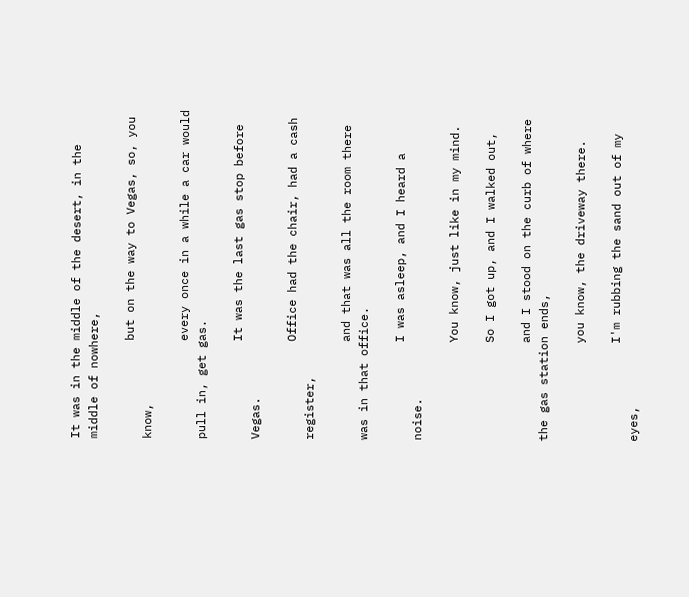It was in the middle of the desert, in the middle of nowhere,

              but on the way to Vegas, so, you know,

              every once in a while a car would pull in, get gas.

              It was the last gas stop before Vegas.

              Office had the chair, had a cash register,

              and that was all the room there was in that office.

              I was asleep, and I heard a noise.

              You know, just like in my mind.

              So I got up, and I walked out,

              and I stood on the curb of where the gas station ends,

              you know, the driveway there.

              I'm rubbing the sand out of my eyes,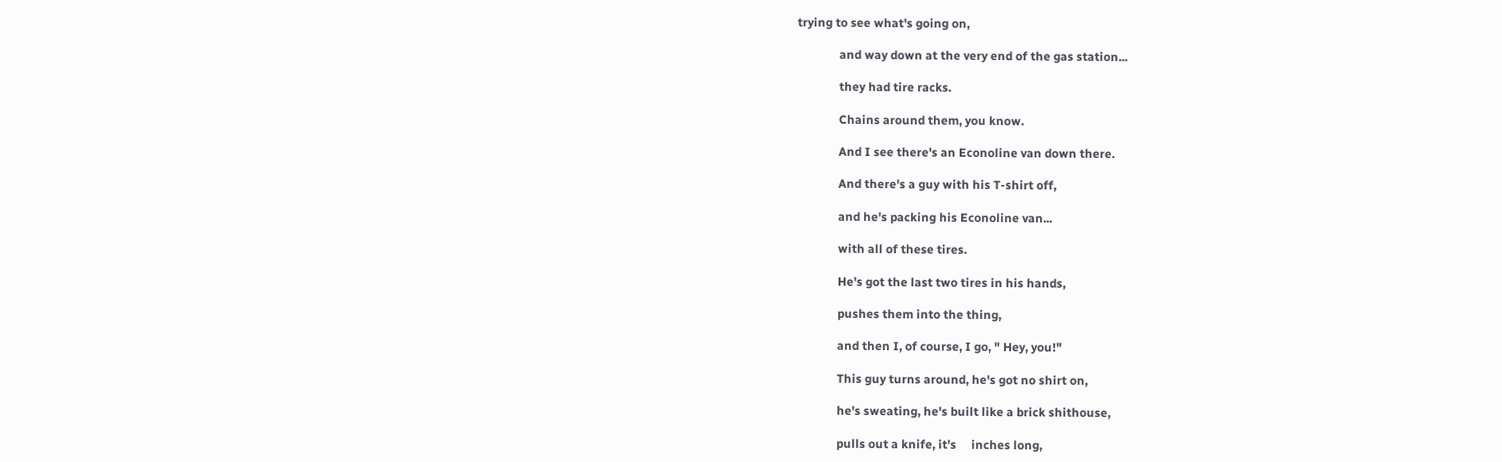trying to see what's going on,

              and way down at the very end of the gas station...

              they had tire racks.

              Chains around them, you know.

              And I see there's an Econoline van down there.

              And there's a guy with his T-shirt off,

              and he's packing his Econoline van...

              with all of these tires.

              He's got the last two tires in his hands,

              pushes them into the thing,

              and then I, of course, I go, " Hey, you!"

              This guy turns around, he's got no shirt on,

              he's sweating, he's built like a brick shithouse,

              pulls out a knife, it's     inches long,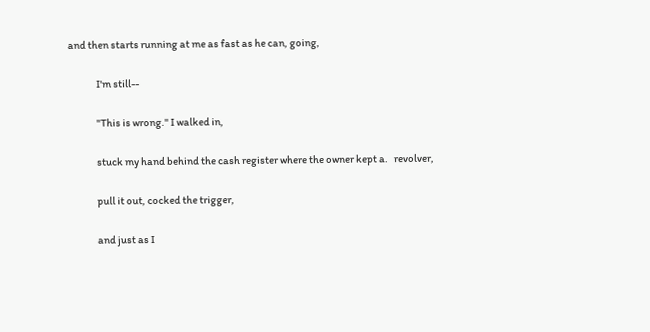and then starts running at me as fast as he can, going,

              I'm still--

              "This is wrong." I walked in,

              stuck my hand behind the cash register where the owner kept a.   revolver,

              pull it out, cocked the trigger,

              and just as I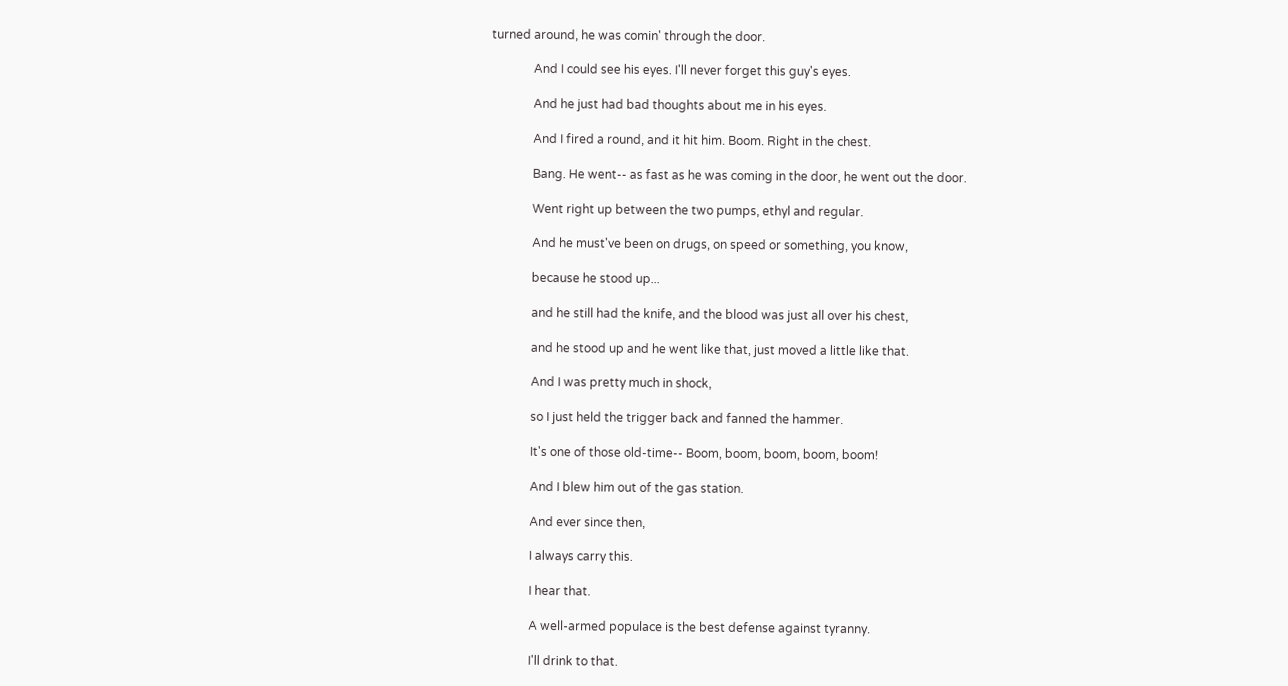turned around, he was comin' through the door.

              And I could see his eyes. I'll never forget this guy's eyes.

              And he just had bad thoughts about me in his eyes.

              And I fired a round, and it hit him. Boom. Right in the chest.

              Bang. He went-- as fast as he was coming in the door, he went out the door.

              Went right up between the two pumps, ethyl and regular.

              And he must've been on drugs, on speed or something, you know,

              because he stood up...

              and he still had the knife, and the blood was just all over his chest,

              and he stood up and he went like that, just moved a little like that.

              And I was pretty much in shock,

              so I just held the trigger back and fanned the hammer.

              It's one of those old-time-- Boom, boom, boom, boom, boom!

              And I blew him out of the gas station.

              And ever since then,

              I always carry this.

              I hear that.

              A well-armed populace is the best defense against tyranny.

              I'll drink to that.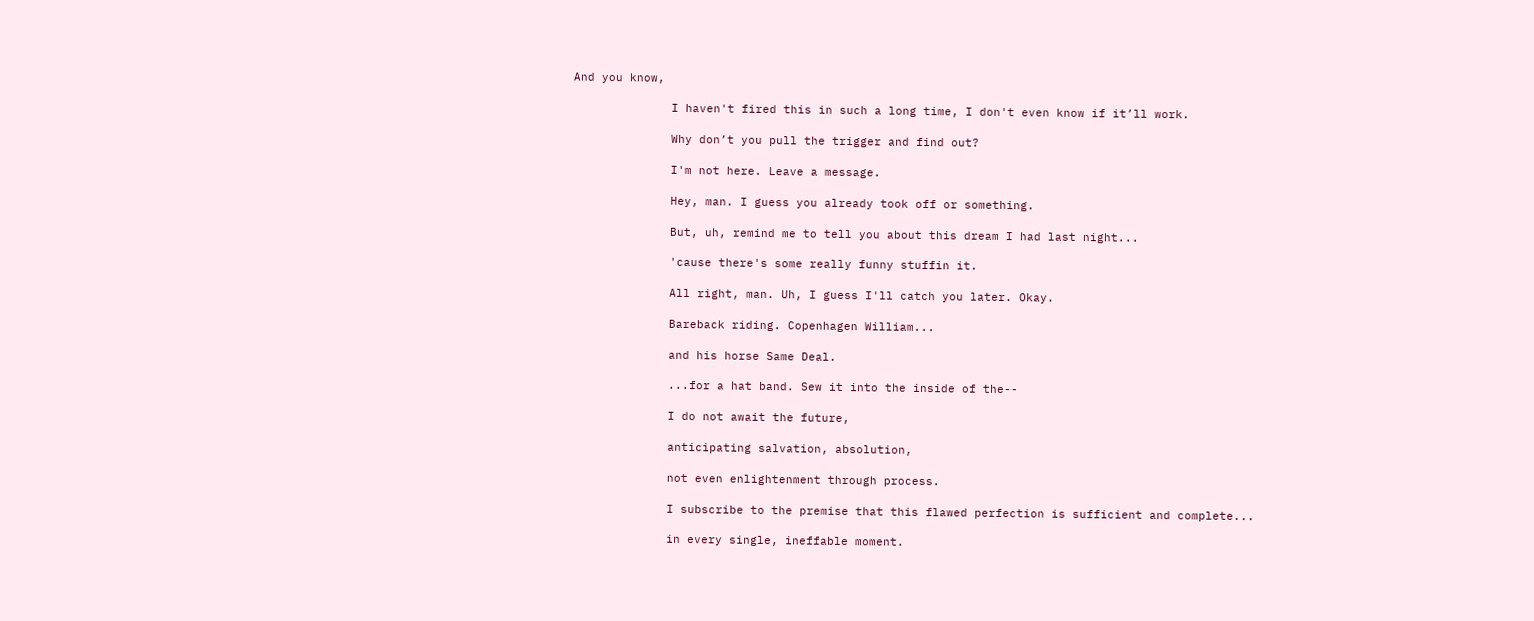And you know,

              I haven't fired this in such a long time, I don't even know if it’ll work.

              Why don’t you pull the trigger and find out?

              I'm not here. Leave a message.

              Hey, man. I guess you already took off or something.

              But, uh, remind me to tell you about this dream I had last night...

              'cause there's some really funny stuffin it.

              All right, man. Uh, I guess I'll catch you later. Okay.

              Bareback riding. Copenhagen William...

              and his horse Same Deal.

              ...for a hat band. Sew it into the inside of the--

              I do not await the future,

              anticipating salvation, absolution,

              not even enlightenment through process.

              I subscribe to the premise that this flawed perfection is sufficient and complete...

              in every single, ineffable moment.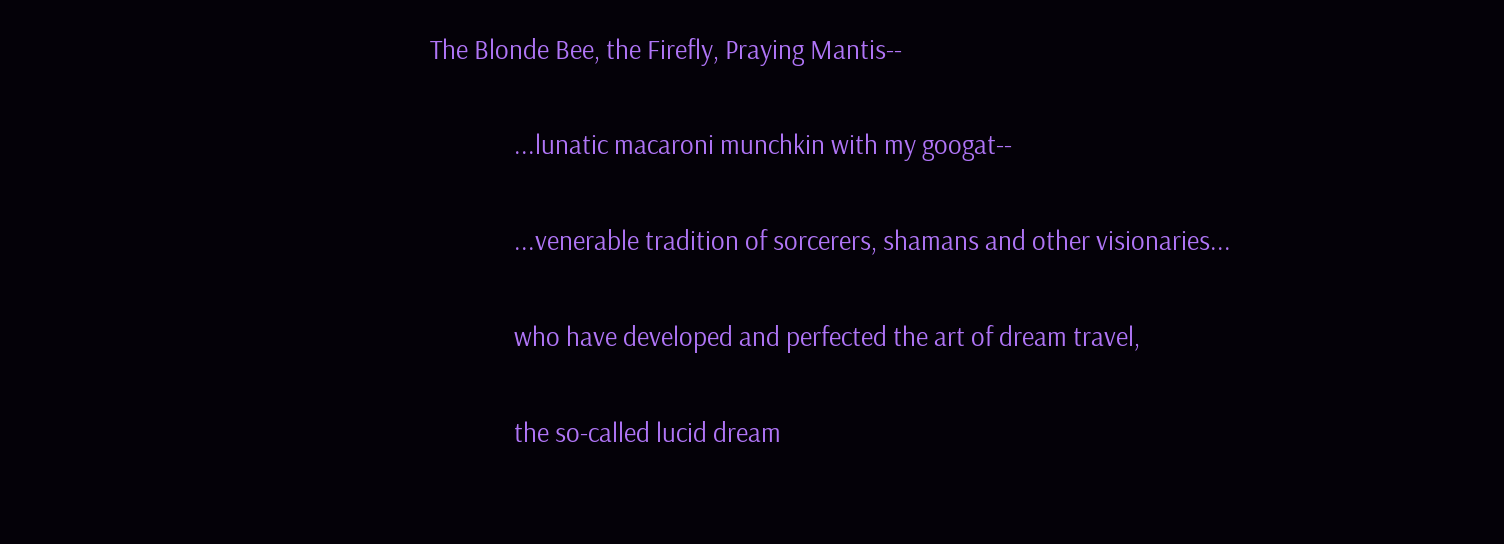The Blonde Bee, the Firefly, Praying Mantis--

              ...lunatic macaroni munchkin with my googat--

              ...venerable tradition of sorcerers, shamans and other visionaries...

              who have developed and perfected the art of dream travel,

              the so-called lucid dream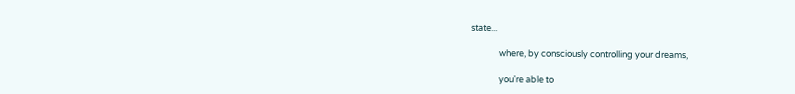state...

              where, by consciously controlling your dreams,

              you're able to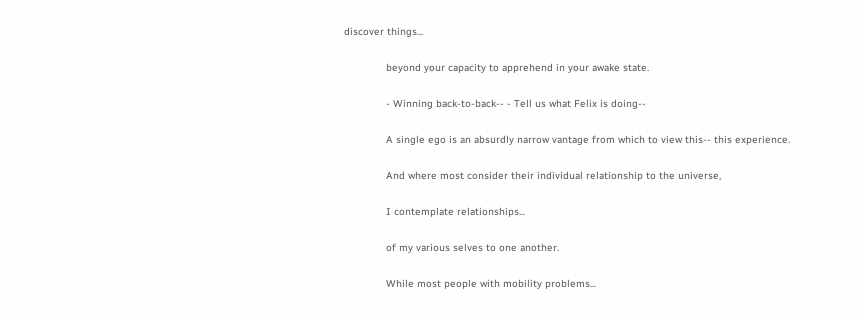discover things...

              beyond your capacity to apprehend in your awake state.

              - Winning back-to-back-- - Tell us what Felix is doing--

              A single ego is an absurdly narrow vantage from which to view this-- this experience.

              And where most consider their individual relationship to the universe,

              I contemplate relationships...

              of my various selves to one another.

              While most people with mobility problems...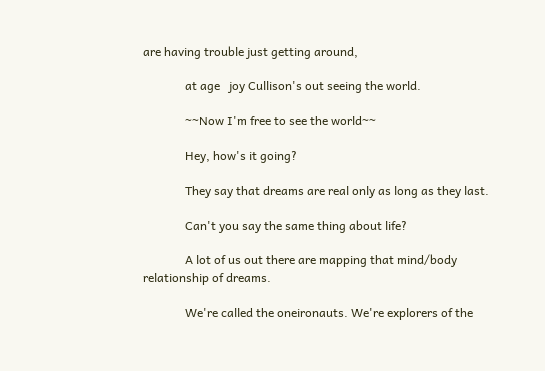are having trouble just getting around,

              at age   joy Cullison's out seeing the world.

              ~~Now I'm free to see the world~~

              Hey, how's it going?

              They say that dreams are real only as long as they last.

              Can't you say the same thing about life?

              A lot of us out there are mapping that mind/body relationship of dreams.

              We're called the oneironauts. We're explorers of the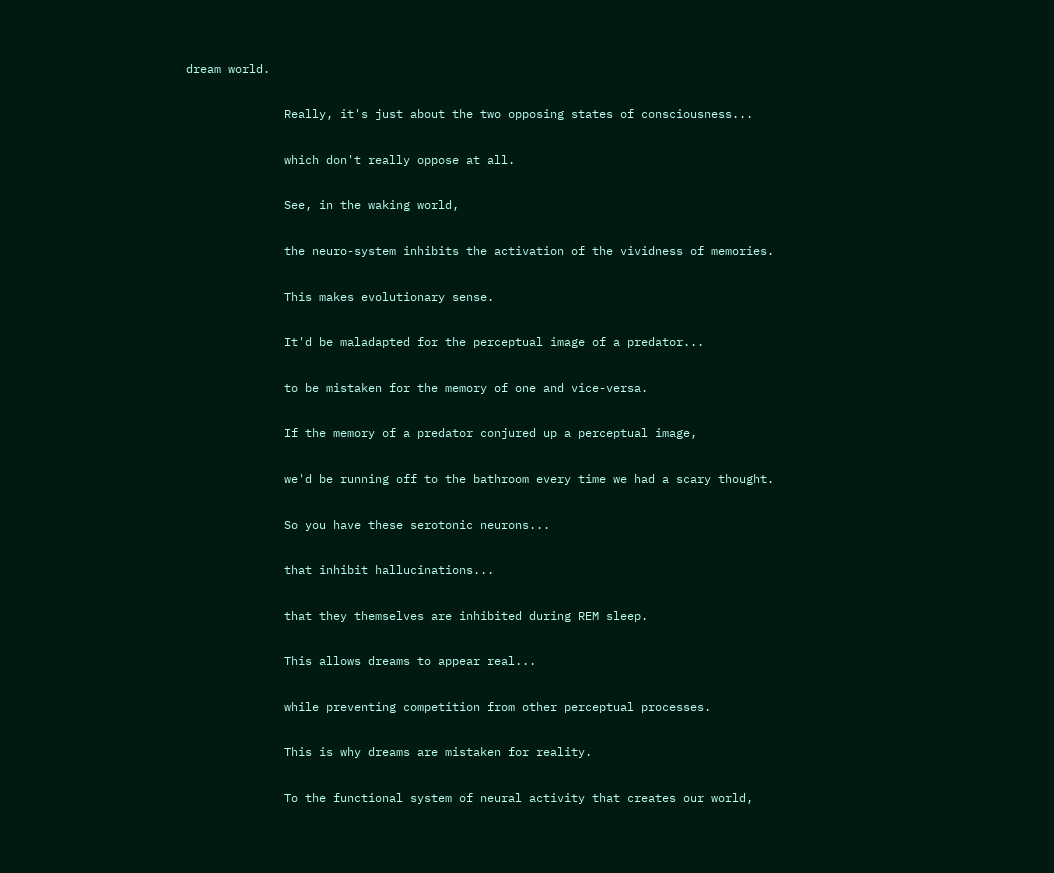dream world.

              Really, it's just about the two opposing states of consciousness...

              which don't really oppose at all.

              See, in the waking world,

              the neuro-system inhibits the activation of the vividness of memories.

              This makes evolutionary sense.

              It'd be maladapted for the perceptual image of a predator...

              to be mistaken for the memory of one and vice-versa.

              If the memory of a predator conjured up a perceptual image,

              we'd be running off to the bathroom every time we had a scary thought.

              So you have these serotonic neurons...

              that inhibit hallucinations...

              that they themselves are inhibited during REM sleep.

              This allows dreams to appear real...

              while preventing competition from other perceptual processes.

              This is why dreams are mistaken for reality.

              To the functional system of neural activity that creates our world,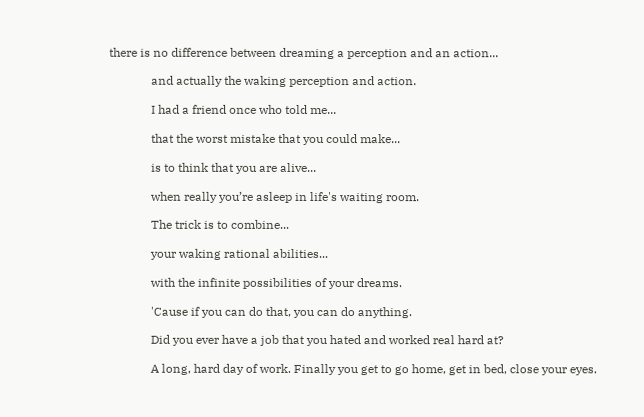there is no difference between dreaming a perception and an action...

              and actually the waking perception and action.

              I had a friend once who told me...

              that the worst mistake that you could make...

              is to think that you are alive...

              when really you’re asleep in life's waiting room.

              The trick is to combine...

              your waking rational abilities...

              with the infinite possibilities of your dreams.

              'Cause if you can do that, you can do anything.

              Did you ever have a job that you hated and worked real hard at?

              A long, hard day of work. Finally you get to go home, get in bed, close your eyes.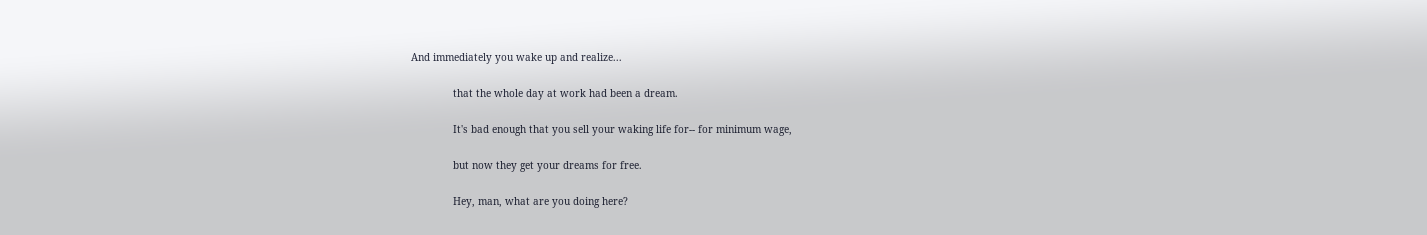And immediately you wake up and realize...

              that the whole day at work had been a dream.

              It's bad enough that you sell your waking life for-- for minimum wage,

              but now they get your dreams for free.

              Hey, man, what are you doing here?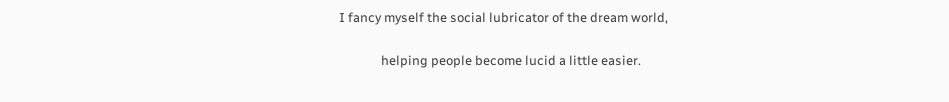I fancy myself the social lubricator of the dream world,

              helping people become lucid a little easier.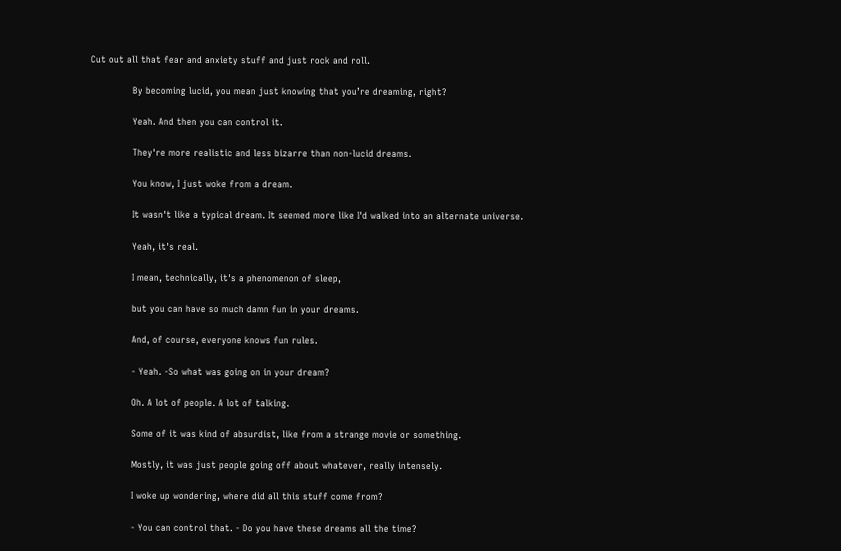Cut out all that fear and anxiety stuff and just rock and roll.

              By becoming lucid, you mean just knowing that you’re dreaming, right?

              Yeah. And then you can control it.

              They're more realistic and less bizarre than non-lucid dreams.

              You know, I just woke from a dream.

              It wasn't like a typical dream. It seemed more like I'd walked into an alternate universe.

              Yeah, it's real.

              I mean, technically, it's a phenomenon of sleep,

              but you can have so much damn fun in your dreams.

              And, of course, everyone knows fun rules.

              - Yeah. -So what was going on in your dream?

              Oh. A lot of people. A lot of talking.

              Some of it was kind of absurdist, like from a strange movie or something.

              Mostly, it was just people going off about whatever, really intensely.

              I woke up wondering, where did all this stuff come from?

              - You can control that. - Do you have these dreams all the time?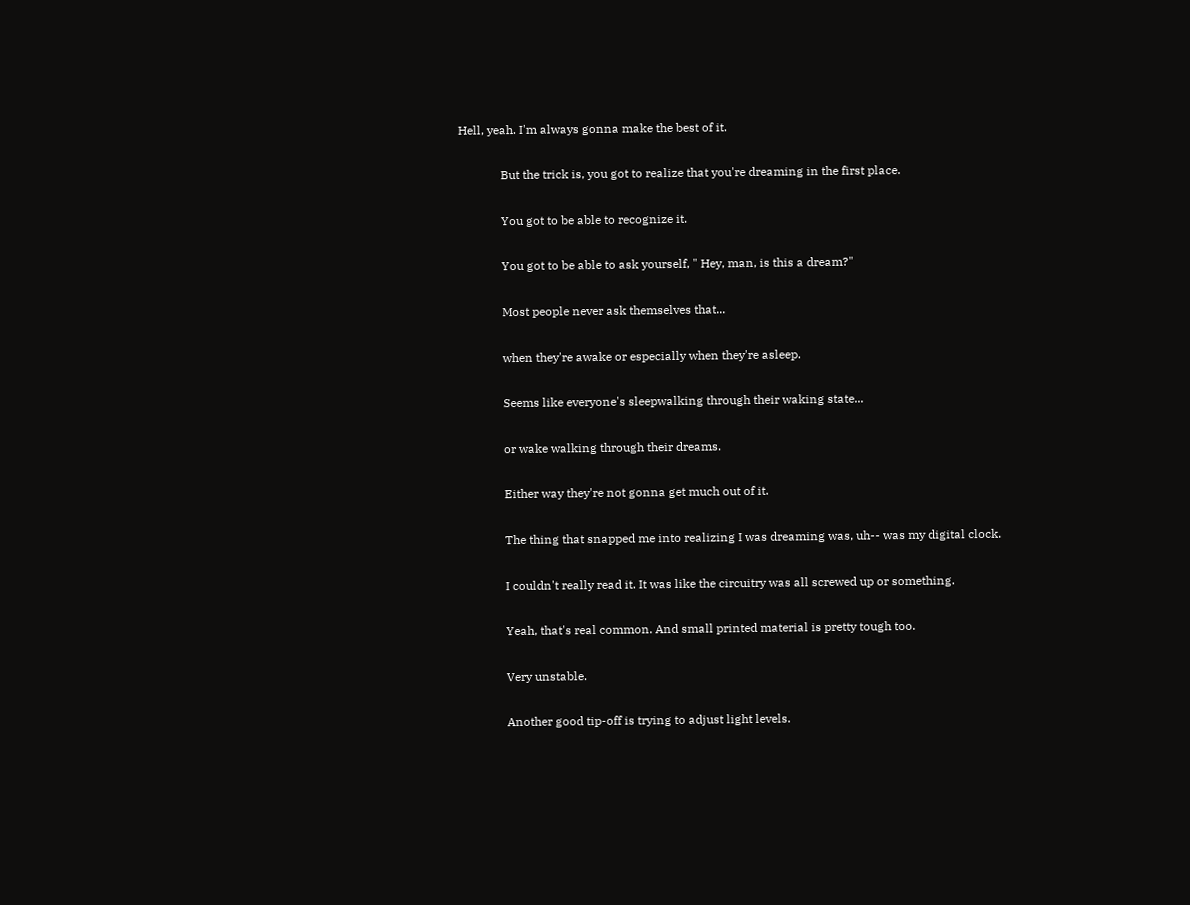Hell, yeah. I'm always gonna make the best of it.

              But the trick is, you got to realize that you're dreaming in the first place.

              You got to be able to recognize it.

              You got to be able to ask yourself, " Hey, man, is this a dream?"

              Most people never ask themselves that...

              when they're awake or especially when they're asleep.

              Seems like everyone's sleepwalking through their waking state...

              or wake walking through their dreams.

              Either way they're not gonna get much out of it.

              The thing that snapped me into realizing I was dreaming was, uh-- was my digital clock.

              I couldn't really read it. It was like the circuitry was all screwed up or something.

              Yeah, that's real common. And small printed material is pretty tough too.

              Very unstable.

              Another good tip-off is trying to adjust light levels.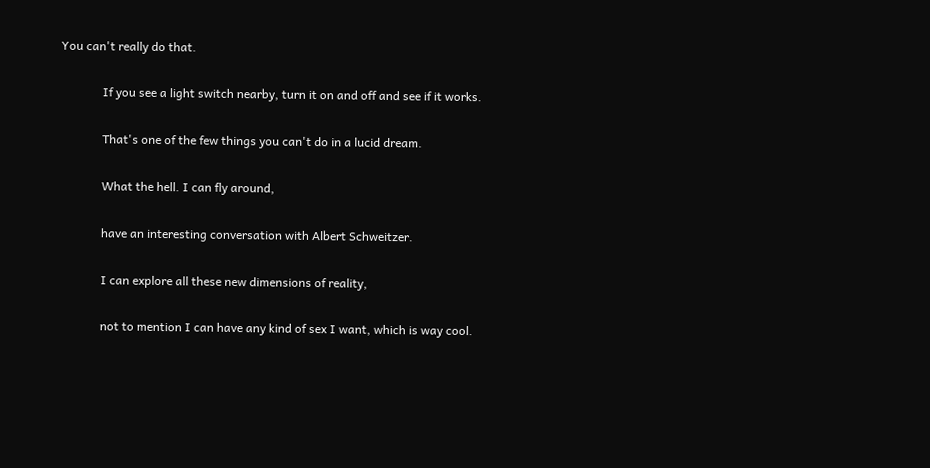You can't really do that.

              If you see a light switch nearby, turn it on and off and see if it works.

              That's one of the few things you can't do in a lucid dream.

              What the hell. I can fly around,

              have an interesting conversation with Albert Schweitzer.

              I can explore all these new dimensions of reality,

              not to mention I can have any kind of sex I want, which is way cool.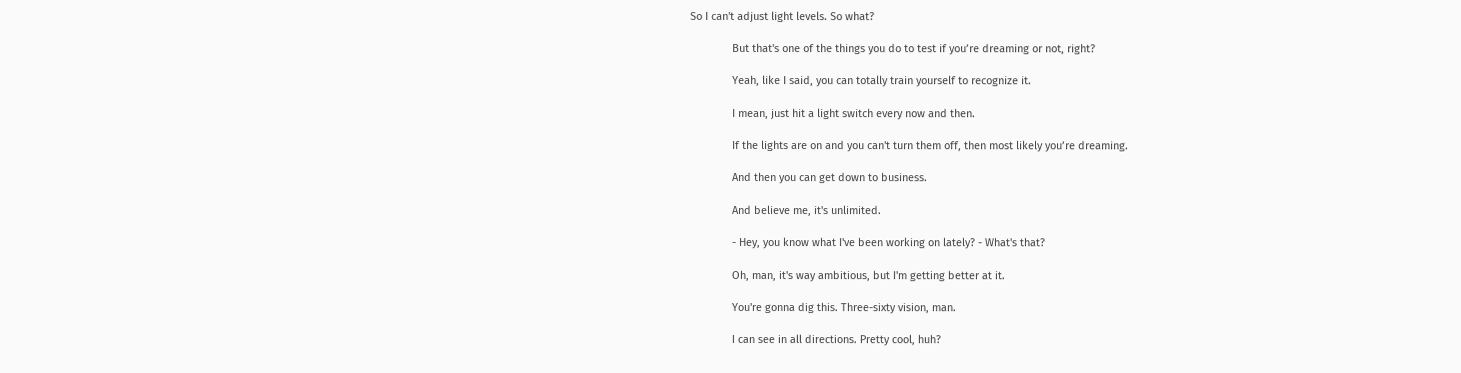So I can't adjust light levels. So what?

              But that's one of the things you do to test if you’re dreaming or not, right?

              Yeah, like I said, you can totally train yourself to recognize it.

              I mean, just hit a light switch every now and then.

              If the lights are on and you can't turn them off, then most likely you’re dreaming.

              And then you can get down to business.

              And believe me, it's unlimited.

              - Hey, you know what I've been working on lately? - What's that?

              Oh, man, it's way ambitious, but I'm getting better at it.

              You're gonna dig this. Three-sixty vision, man.

              I can see in all directions. Pretty cool, huh?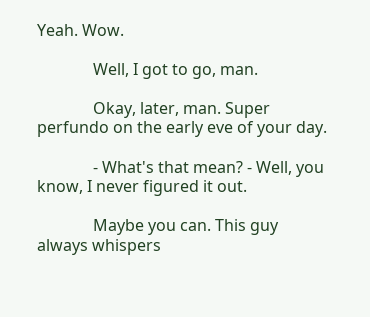Yeah. Wow.

              Well, I got to go, man.

              Okay, later, man. Super perfundo on the early eve of your day.

              - What's that mean? - Well, you know, I never figured it out.

              Maybe you can. This guy always whispers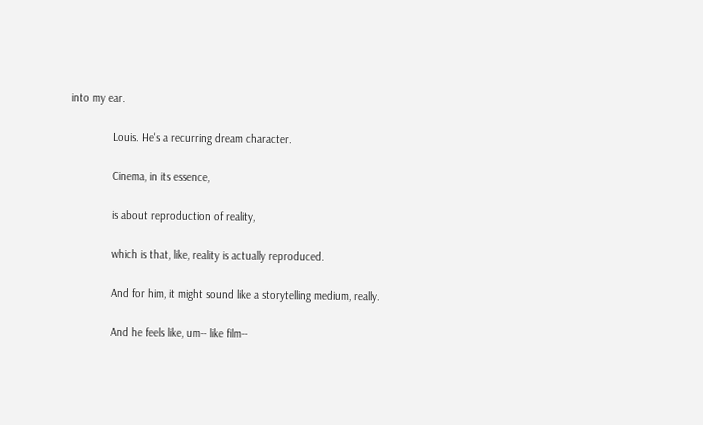into my ear.

              Louis. He's a recurring dream character.

              Cinema, in its essence,

              is about reproduction of reality,

              which is that, like, reality is actually reproduced.

              And for him, it might sound like a storytelling medium, really.

              And he feels like, um-- like film--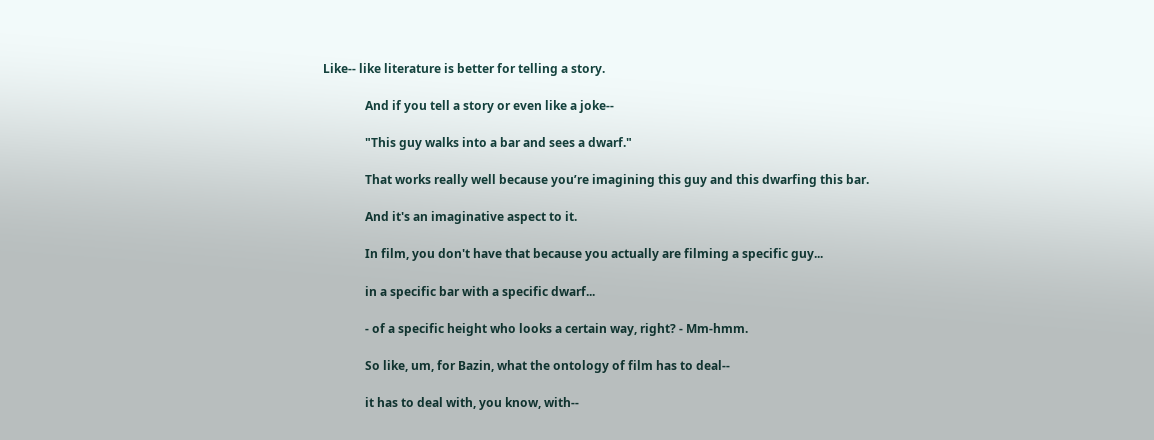Like-- like literature is better for telling a story.

              And if you tell a story or even like a joke--

              "This guy walks into a bar and sees a dwarf."

              That works really well because you’re imagining this guy and this dwarfing this bar.

              And it's an imaginative aspect to it.

              In film, you don't have that because you actually are filming a specific guy...

              in a specific bar with a specific dwarf...

              - of a specific height who looks a certain way, right? - Mm-hmm.

              So like, um, for Bazin, what the ontology of film has to deal--

              it has to deal with, you know, with--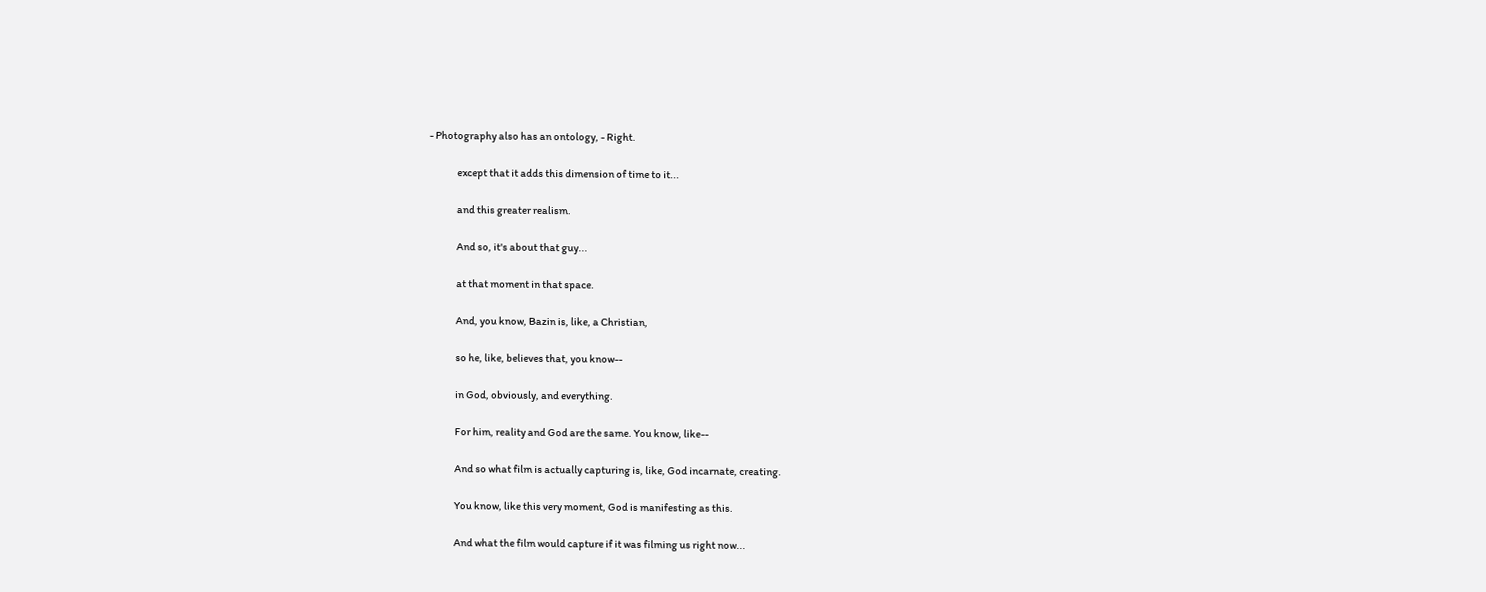- Photography also has an ontology, - Right.

              except that it adds this dimension of time to it...

              and this greater realism.

              And so, it's about that guy...

              at that moment in that space.

              And, you know, Bazin is, like, a Christian,

              so he, like, believes that, you know--

              in God, obviously, and everything.

              For him, reality and God are the same. You know, like--

              And so what film is actually capturing is, like, God incarnate, creating.

              You know, like this very moment, God is manifesting as this.

              And what the film would capture if it was filming us right now...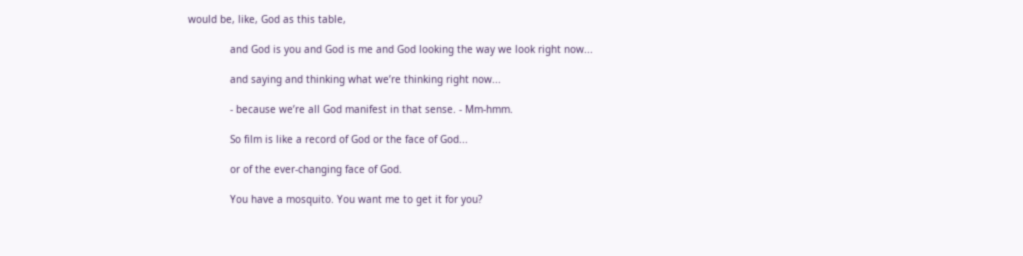would be, like, God as this table,

              and God is you and God is me and God looking the way we look right now...

              and saying and thinking what we’re thinking right now...

              - because we’re all God manifest in that sense. - Mm-hmm.

              So film is like a record of God or the face of God...

              or of the ever-changing face of God.

              You have a mosquito. You want me to get it for you?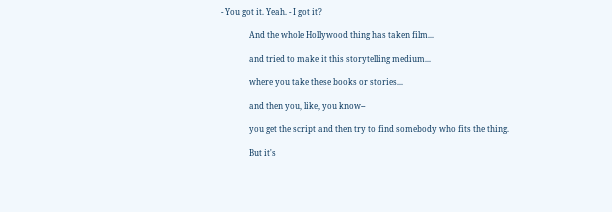- You got it. Yeah. - I got it?

              And the whole Hollywood thing has taken film...

              and tried to make it this storytelling medium...

              where you take these books or stories...

              and then you, like, you know--

              you get the script and then try to find somebody who fits the thing.

              But it's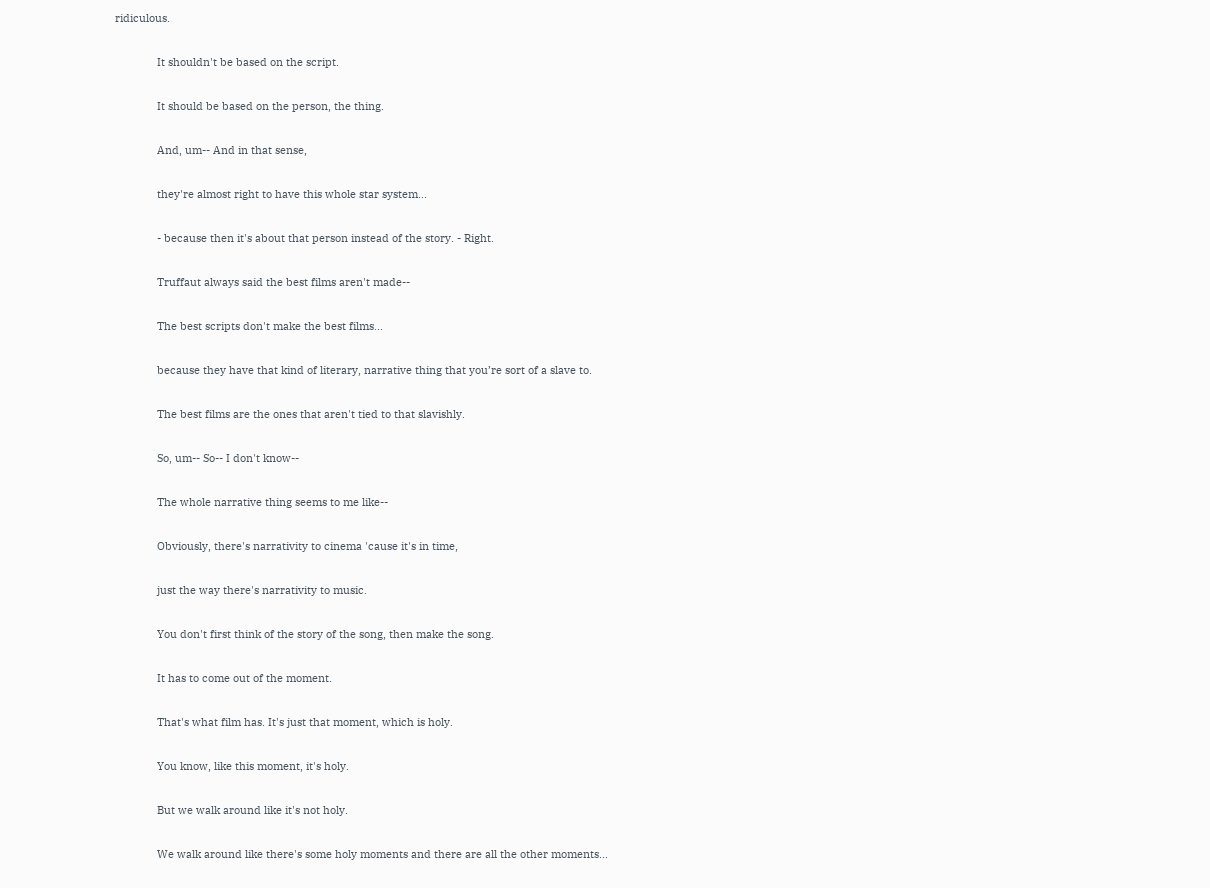ridiculous.

              It shouldn't be based on the script.

              It should be based on the person, the thing.

              And, um-- And in that sense,

              they're almost right to have this whole star system...

              - because then it's about that person instead of the story. - Right.

              Truffaut always said the best films aren't made--

              The best scripts don't make the best films...

              because they have that kind of literary, narrative thing that you’re sort of a slave to.

              The best films are the ones that aren't tied to that slavishly.

              So, um-- So-- I don't know--

              The whole narrative thing seems to me like--

              Obviously, there's narrativity to cinema 'cause it's in time,

              just the way there's narrativity to music.

              You don't first think of the story of the song, then make the song.

              It has to come out of the moment.

              That's what film has. It's just that moment, which is holy.

              You know, like this moment, it's holy.

              But we walk around like it's not holy.

              We walk around like there's some holy moments and there are all the other moments...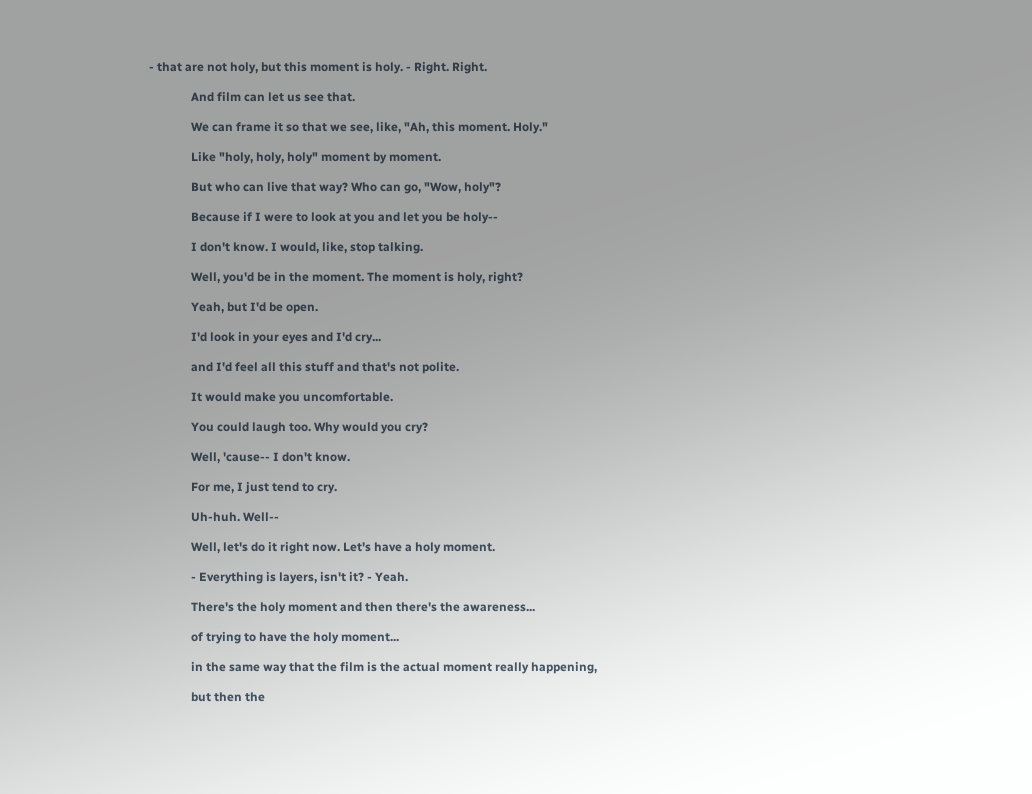- that are not holy, but this moment is holy. - Right. Right.

              And film can let us see that.

              We can frame it so that we see, like, "Ah, this moment. Holy."

              Like "holy, holy, holy" moment by moment.

              But who can live that way? Who can go, "Wow, holy"?

              Because if I were to look at you and let you be holy--

              I don't know. I would, like, stop talking.

              Well, you'd be in the moment. The moment is holy, right?

              Yeah, but I'd be open.

              I'd look in your eyes and I'd cry...

              and I'd feel all this stuff and that's not polite.

              It would make you uncomfortable.

              You could laugh too. Why would you cry?

              Well, 'cause-- I don't know.

              For me, I just tend to cry.

              Uh-huh. Well--

              Well, let's do it right now. Let's have a holy moment.

              - Everything is layers, isn't it? - Yeah.

              There's the holy moment and then there's the awareness...

              of trying to have the holy moment...

              in the same way that the film is the actual moment really happening,

              but then the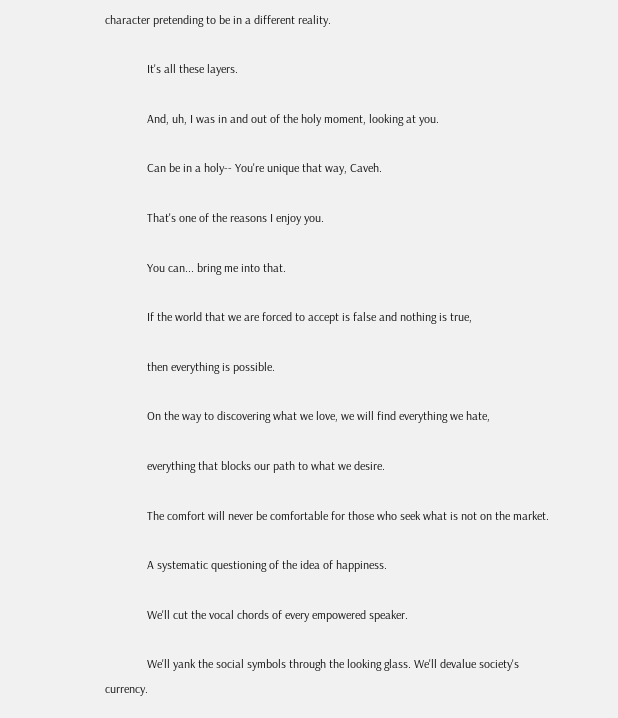character pretending to be in a different reality.

              It's all these layers.

              And, uh, I was in and out of the holy moment, looking at you.

              Can be in a holy-- You're unique that way, Caveh.

              That's one of the reasons I enjoy you.

              You can... bring me into that.

              If the world that we are forced to accept is false and nothing is true,

              then everything is possible.

              On the way to discovering what we love, we will find everything we hate,

              everything that blocks our path to what we desire.

              The comfort will never be comfortable for those who seek what is not on the market.

              A systematic questioning of the idea of happiness.

              We'll cut the vocal chords of every empowered speaker.

              We'll yank the social symbols through the looking glass. We'll devalue society's currency.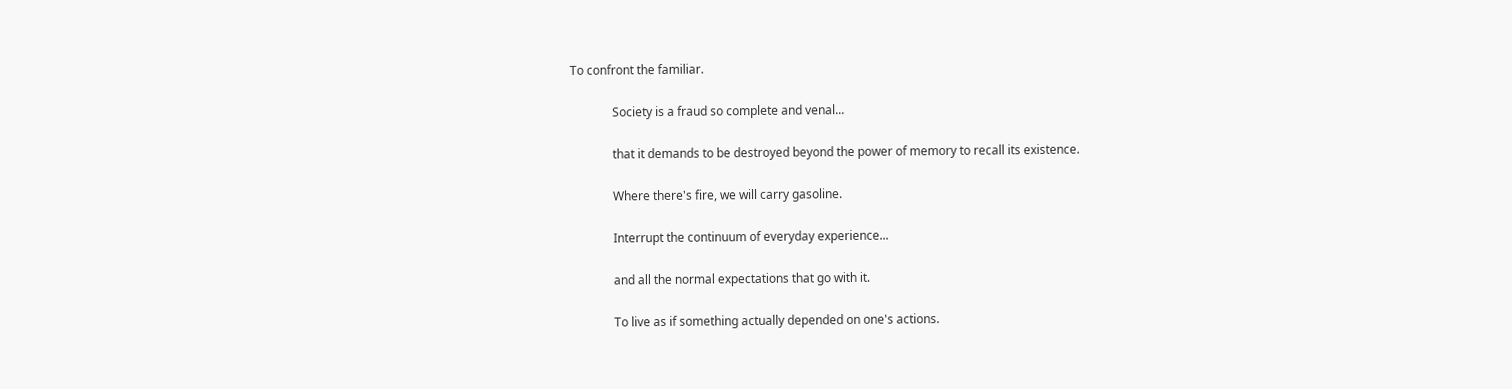To confront the familiar.

              Society is a fraud so complete and venal...

              that it demands to be destroyed beyond the power of memory to recall its existence.

              Where there's fire, we will carry gasoline.

              Interrupt the continuum of everyday experience...

              and all the normal expectations that go with it.

              To live as if something actually depended on one's actions.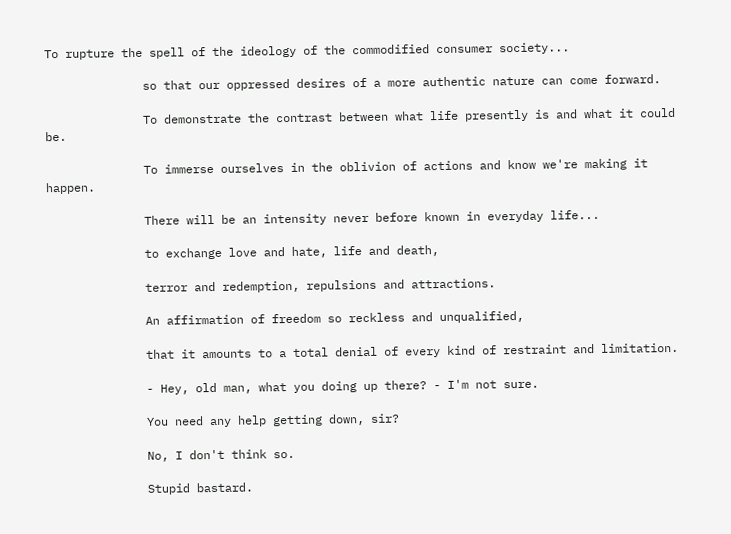To rupture the spell of the ideology of the commodified consumer society...

              so that our oppressed desires of a more authentic nature can come forward.

              To demonstrate the contrast between what life presently is and what it could be.

              To immerse ourselves in the oblivion of actions and know we're making it happen.

              There will be an intensity never before known in everyday life...

              to exchange love and hate, life and death,

              terror and redemption, repulsions and attractions.

              An affirmation of freedom so reckless and unqualified,

              that it amounts to a total denial of every kind of restraint and limitation.

              - Hey, old man, what you doing up there? - I'm not sure.

              You need any help getting down, sir?

              No, I don't think so.

              Stupid bastard.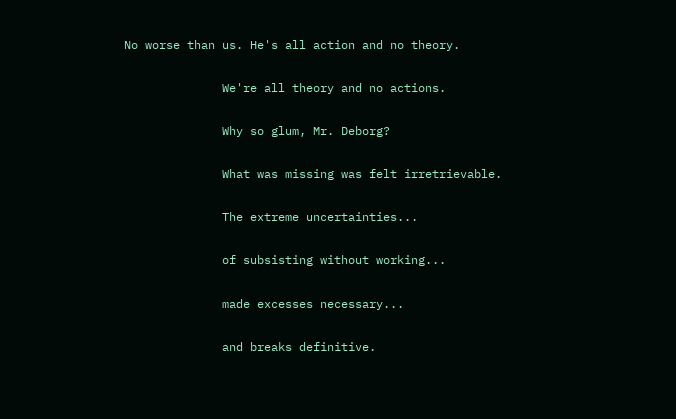No worse than us. He's all action and no theory.

              We're all theory and no actions.

              Why so glum, Mr. Deborg?

              What was missing was felt irretrievable.

              The extreme uncertainties...

              of subsisting without working...

              made excesses necessary...

              and breaks definitive.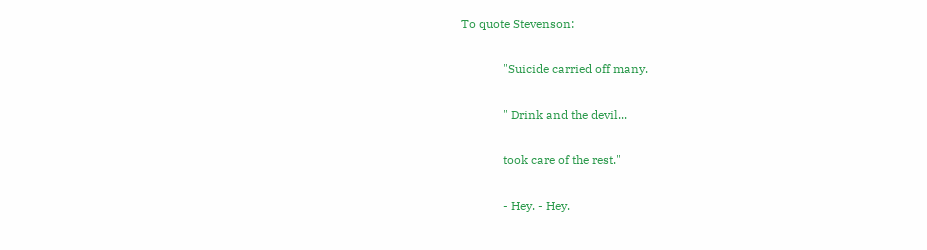To quote Stevenson:

              "Suicide carried off many.

              " Drink and the devil...

              took care of the rest."

              - Hey. - Hey.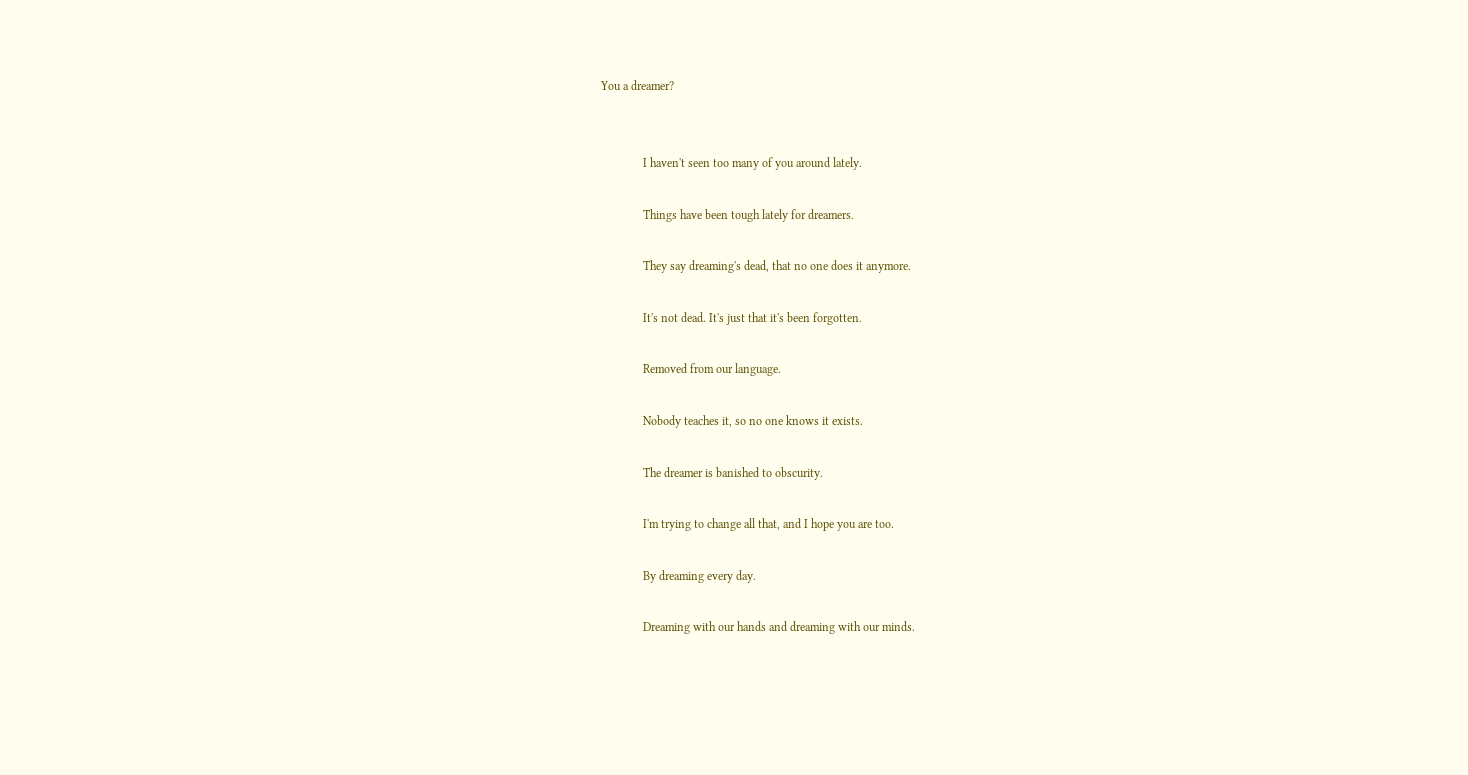You a dreamer?


              I haven't seen too many of you around lately.

              Things have been tough lately for dreamers.

              They say dreaming's dead, that no one does it anymore.

              It's not dead. It's just that it's been forgotten.

              Removed from our language.

              Nobody teaches it, so no one knows it exists.

              The dreamer is banished to obscurity.

              I'm trying to change all that, and I hope you are too.

              By dreaming every day.

              Dreaming with our hands and dreaming with our minds.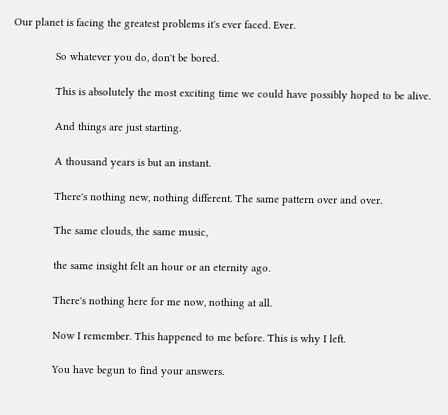Our planet is facing the greatest problems it's ever faced. Ever.

              So whatever you do, don't be bored.

              This is absolutely the most exciting time we could have possibly hoped to be alive.

              And things are just starting.

              A thousand years is but an instant.

              There's nothing new, nothing different. The same pattern over and over.

              The same clouds, the same music,

              the same insight felt an hour or an eternity ago.

              There's nothing here for me now, nothing at all.

              Now I remember. This happened to me before. This is why I left.

              You have begun to find your answers.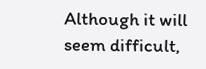Although it will seem difficult,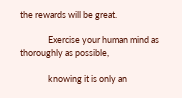the rewards will be great.

              Exercise your human mind as thoroughly as possible,

              knowing it is only an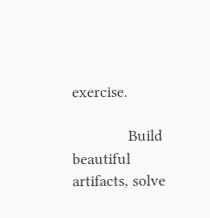exercise.

              Build beautiful artifacts, solve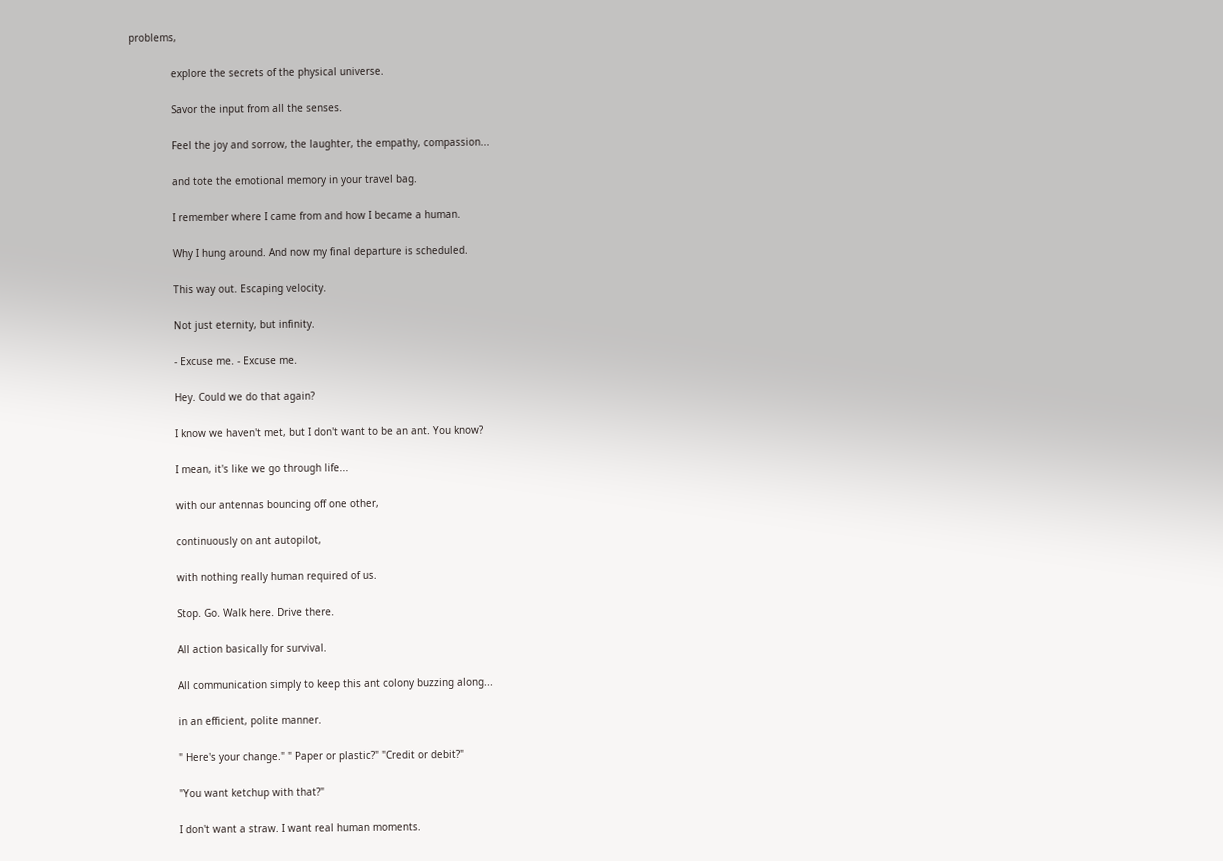problems,

              explore the secrets of the physical universe.

              Savor the input from all the senses.

              Feel the joy and sorrow, the laughter, the empathy, compassion...

              and tote the emotional memory in your travel bag.

              I remember where I came from and how I became a human.

              Why I hung around. And now my final departure is scheduled.

              This way out. Escaping velocity.

              Not just eternity, but infinity.

              - Excuse me. - Excuse me.

              Hey. Could we do that again?

              I know we haven't met, but I don't want to be an ant. You know?

              I mean, it's like we go through life...

              with our antennas bouncing off one other,

              continuously on ant autopilot,

              with nothing really human required of us.

              Stop. Go. Walk here. Drive there.

              All action basically for survival.

              All communication simply to keep this ant colony buzzing along...

              in an efficient, polite manner.

              " Here's your change." " Paper or plastic?" "Credit or debit?"

              "You want ketchup with that?"

              I don't want a straw. I want real human moments.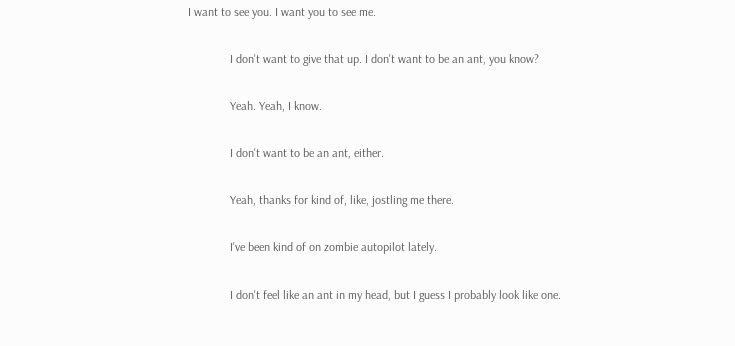I want to see you. I want you to see me.

              I don't want to give that up. I don't want to be an ant, you know?

              Yeah. Yeah, I know.

              I don't want to be an ant, either.

              Yeah, thanks for kind of, like, jostling me there.

              I've been kind of on zombie autopilot lately.

              I don't feel like an ant in my head, but I guess I probably look like one.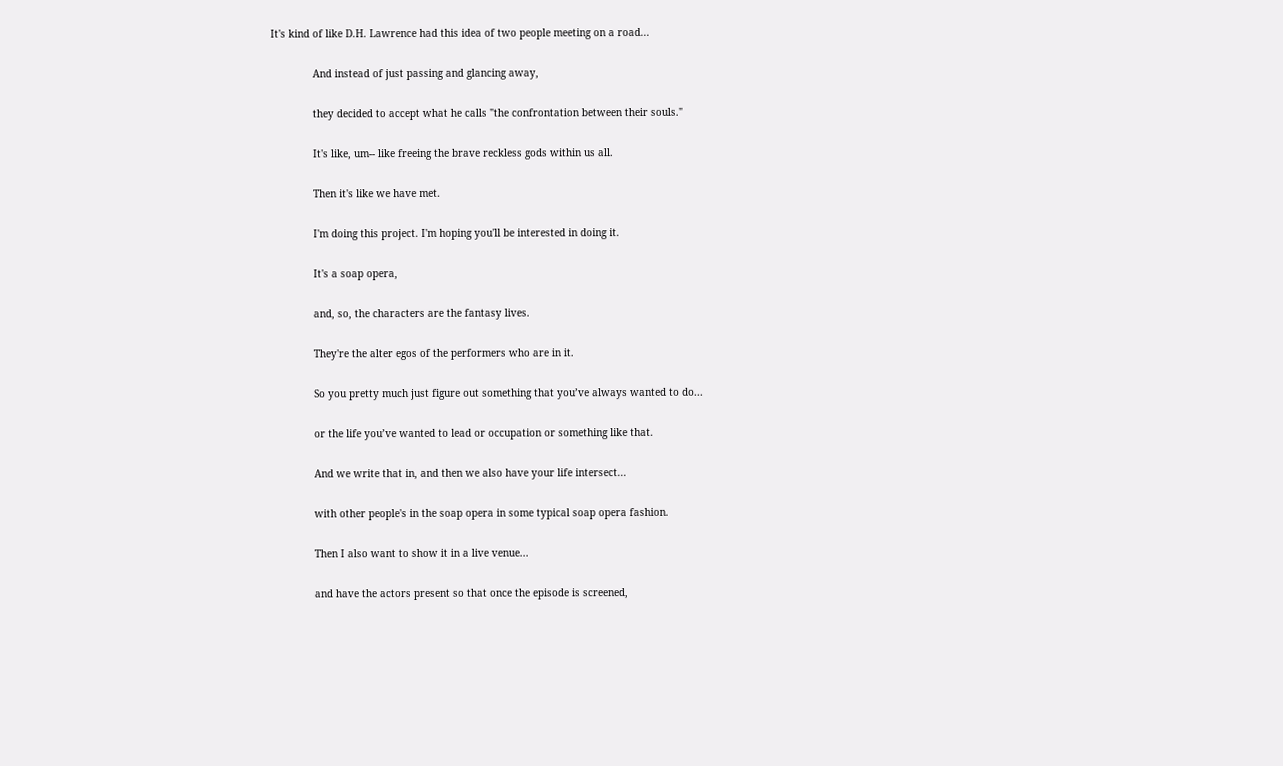It's kind of like D.H. Lawrence had this idea of two people meeting on a road...

              And instead of just passing and glancing away,

              they decided to accept what he calls "the confrontation between their souls."

              It's like, um-- like freeing the brave reckless gods within us all.

              Then it's like we have met.

              I'm doing this project. I'm hoping you'll be interested in doing it.

              It's a soap opera,

              and, so, the characters are the fantasy lives.

              They're the alter egos of the performers who are in it.

              So you pretty much just figure out something that you’ve always wanted to do...

              or the life you’ve wanted to lead or occupation or something like that.

              And we write that in, and then we also have your life intersect...

              with other people's in the soap opera in some typical soap opera fashion.

              Then I also want to show it in a live venue...

              and have the actors present so that once the episode is screened,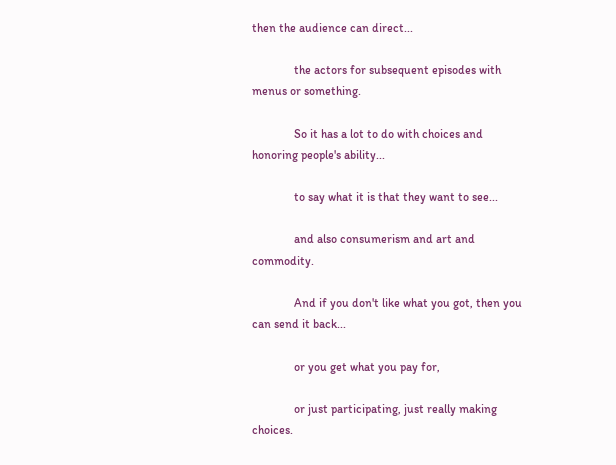then the audience can direct...

              the actors for subsequent episodes with menus or something.

              So it has a lot to do with choices and honoring people's ability...

              to say what it is that they want to see...

              and also consumerism and art and commodity.

              And if you don't like what you got, then you can send it back...

              or you get what you pay for,

              or just participating, just really making choices.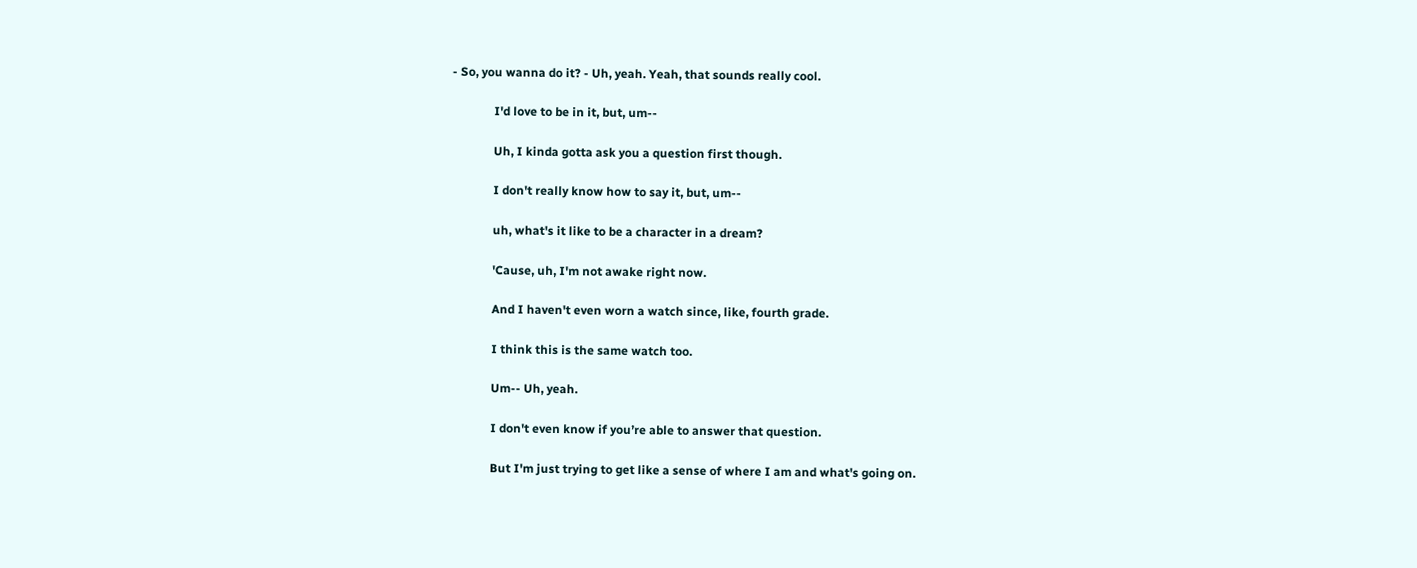- So, you wanna do it? - Uh, yeah. Yeah, that sounds really cool.

              I'd love to be in it, but, um--

              Uh, I kinda gotta ask you a question first though.

              I don't really know how to say it, but, um--

              uh, what's it like to be a character in a dream?

              'Cause, uh, I'm not awake right now.

              And I haven't even worn a watch since, like, fourth grade.

              I think this is the same watch too.

              Um-- Uh, yeah.

              I don't even know if you’re able to answer that question.

              But I'm just trying to get like a sense of where I am and what's going on.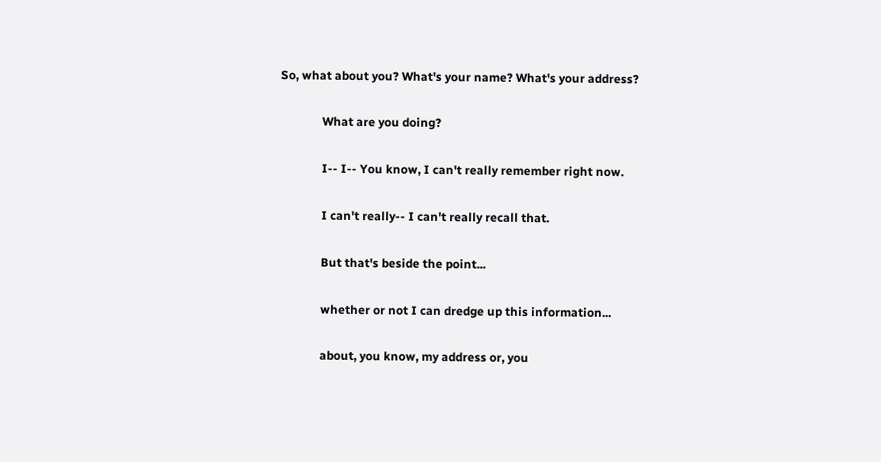So, what about you? What's your name? What's your address?

              What are you doing?

              I-- I-- You know, I can't really remember right now.

              I can't really-- I can't really recall that.

              But that's beside the point...

              whether or not I can dredge up this information...

              about, you know, my address or, you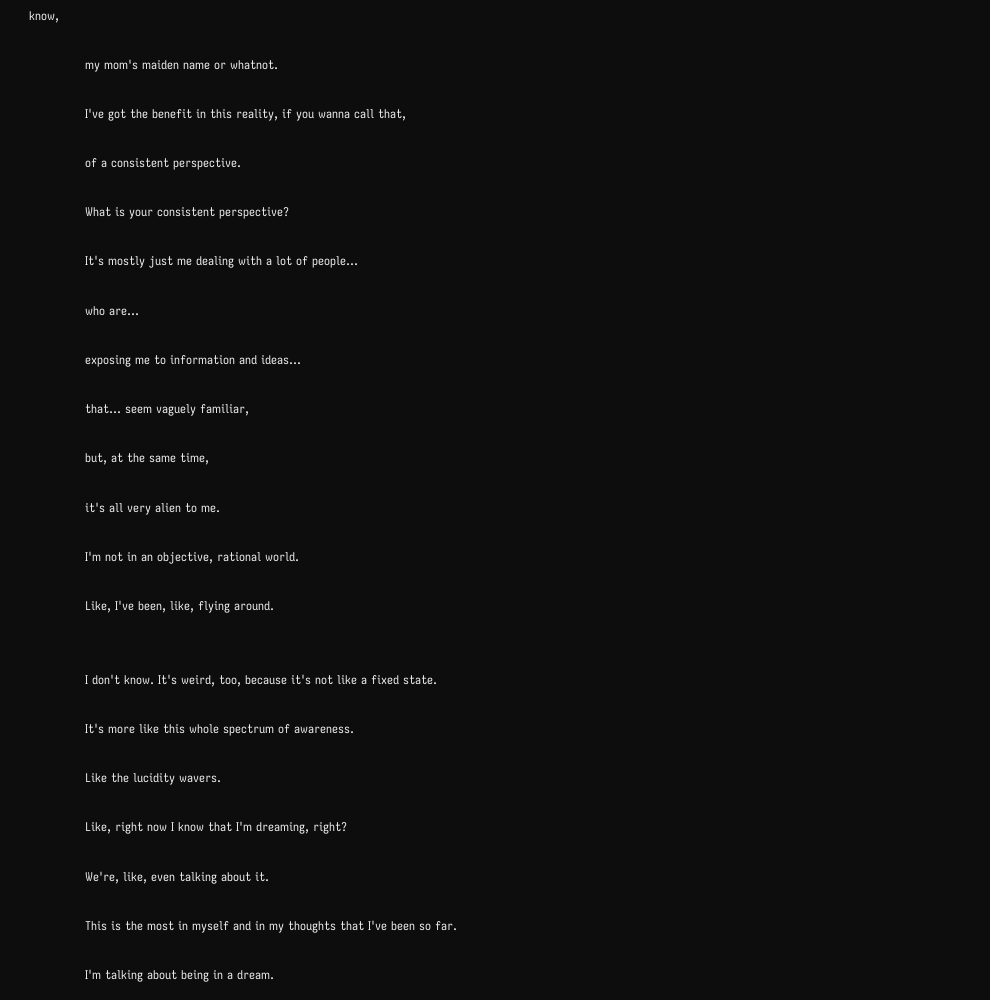know,

              my mom's maiden name or whatnot.

              I've got the benefit in this reality, if you wanna call that,

              of a consistent perspective.

              What is your consistent perspective?

              It's mostly just me dealing with a lot of people...

              who are...

              exposing me to information and ideas...

              that... seem vaguely familiar,

              but, at the same time,

              it's all very alien to me.

              I'm not in an objective, rational world.

              Like, I've been, like, flying around.


              I don't know. It's weird, too, because it's not like a fixed state.

              It's more like this whole spectrum of awareness.

              Like the lucidity wavers.

              Like, right now I know that I'm dreaming, right?

              We're, like, even talking about it.

              This is the most in myself and in my thoughts that I've been so far.

              I'm talking about being in a dream.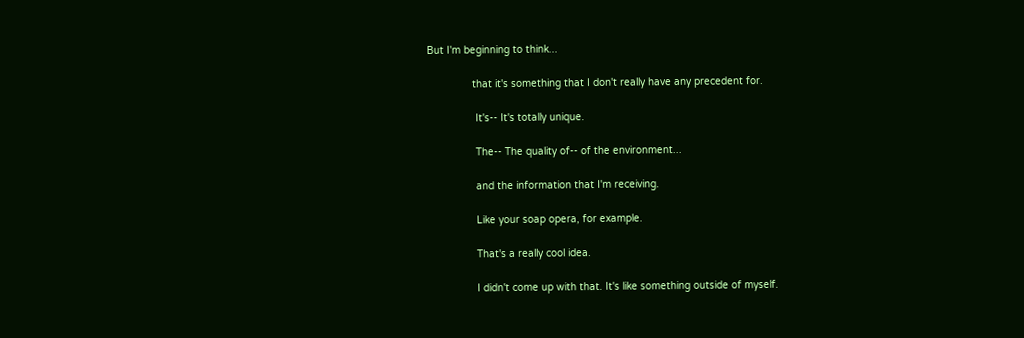But I'm beginning to think...

               that it's something that I don't really have any precedent for.

                It's-- It's totally unique.

                The-- The quality of-- of the environment...

                and the information that I'm receiving.

                Like your soap opera, for example.

                That's a really cool idea.

                I didn't come up with that. It's like something outside of myself.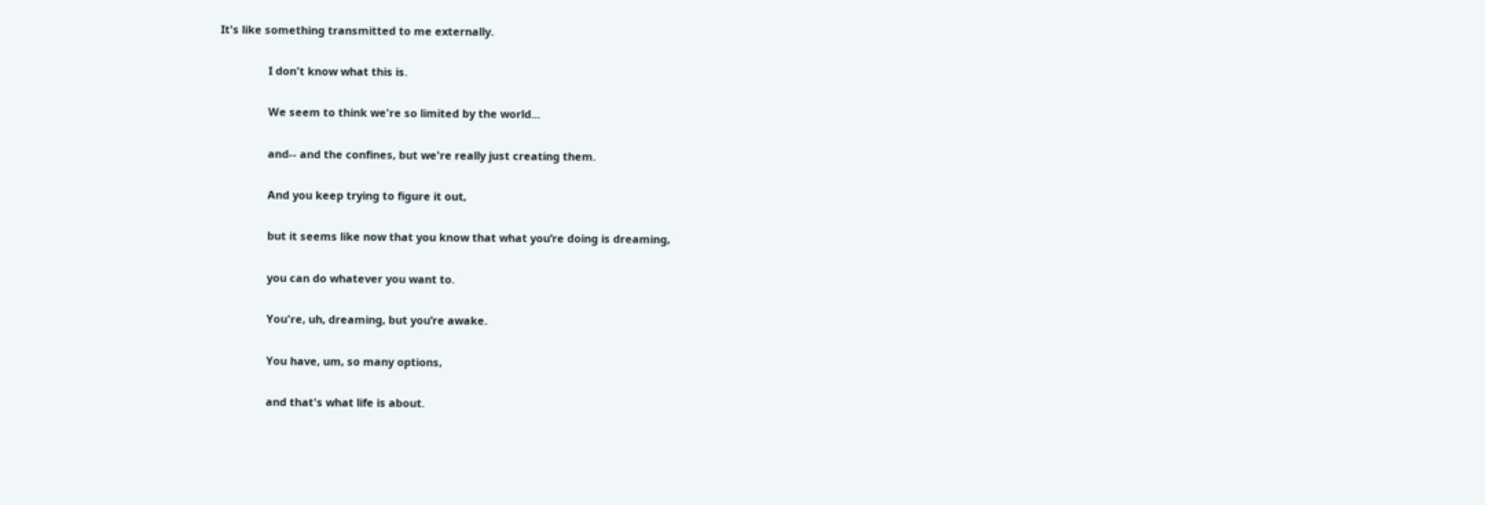It's like something transmitted to me externally.

                I don't know what this is.

                We seem to think we're so limited by the world...

                and-- and the confines, but we're really just creating them.

                And you keep trying to figure it out,

                but it seems like now that you know that what you’re doing is dreaming,

                you can do whatever you want to.

                You're, uh, dreaming, but you’re awake.

                You have, um, so many options,

                and that's what life is about.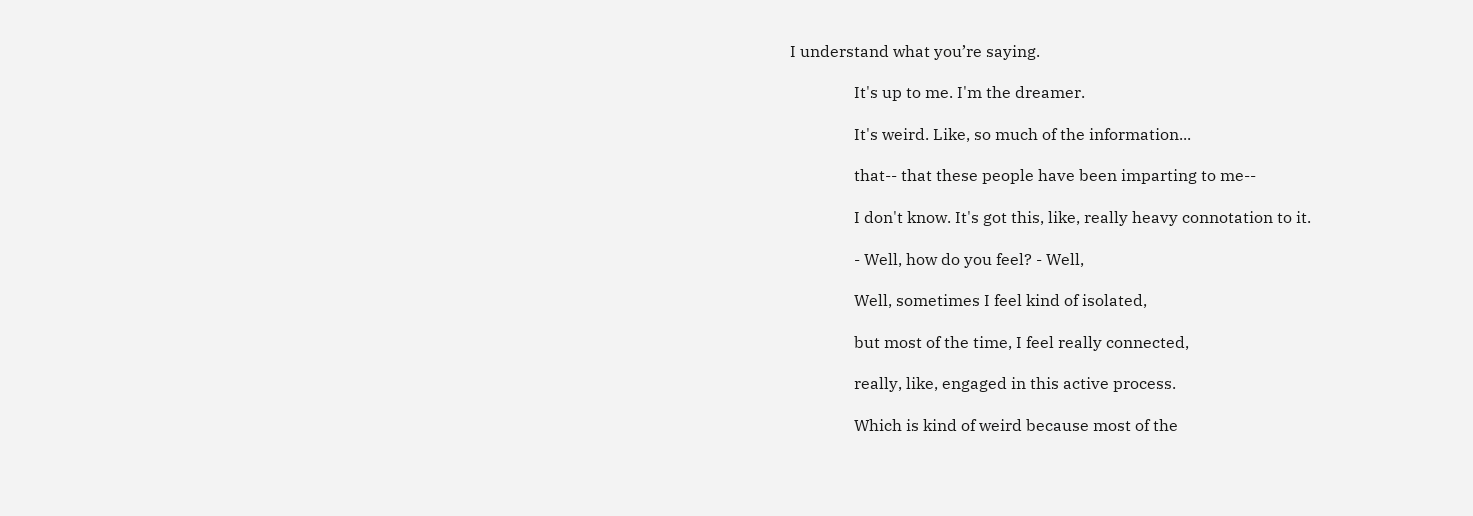I understand what you’re saying.

                It's up to me. I'm the dreamer.

                It's weird. Like, so much of the information...

                that-- that these people have been imparting to me--

                I don't know. It's got this, like, really heavy connotation to it.

                - Well, how do you feel? - Well,

                Well, sometimes I feel kind of isolated,

                but most of the time, I feel really connected,

                really, like, engaged in this active process.

                Which is kind of weird because most of the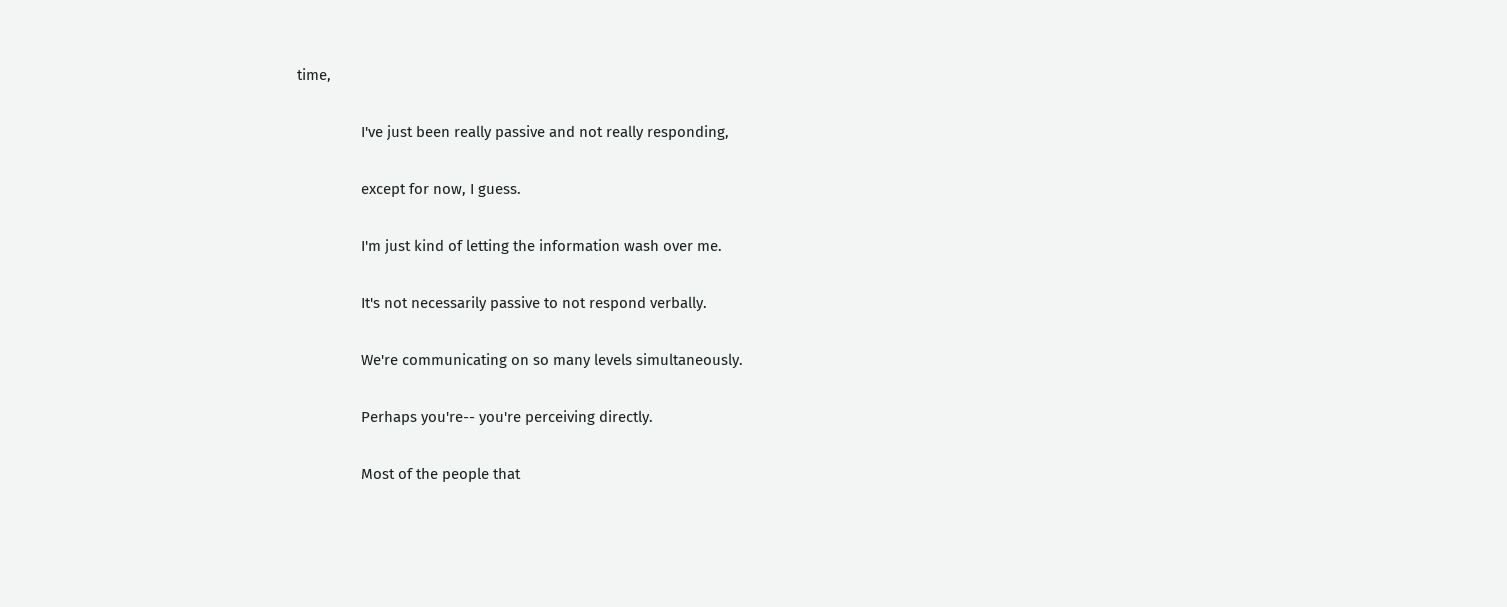time,

                I've just been really passive and not really responding,

                except for now, I guess.

                I'm just kind of letting the information wash over me.

                It's not necessarily passive to not respond verbally.

                We're communicating on so many levels simultaneously.

                Perhaps you're-- you're perceiving directly.

                Most of the people that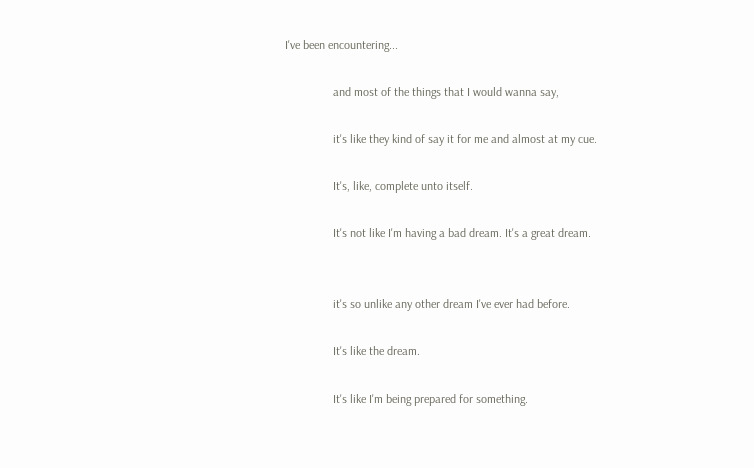I've been encountering...

                and most of the things that I would wanna say,

                it's like they kind of say it for me and almost at my cue.

                It's, like, complete unto itself.

                It's not like I'm having a bad dream. It's a great dream.


                it's so unlike any other dream I've ever had before.

                It's like the dream.

                It's like I'm being prepared for something.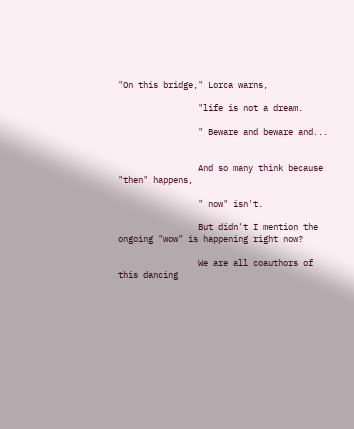"On this bridge," Lorca warns,

                "life is not a dream.

                " Beware and beware and...


                And so many think because "then" happens,

                " now" isn't.

                But didn't I mention the ongoing "wow" is happening right now?

                We are all coauthors of this dancing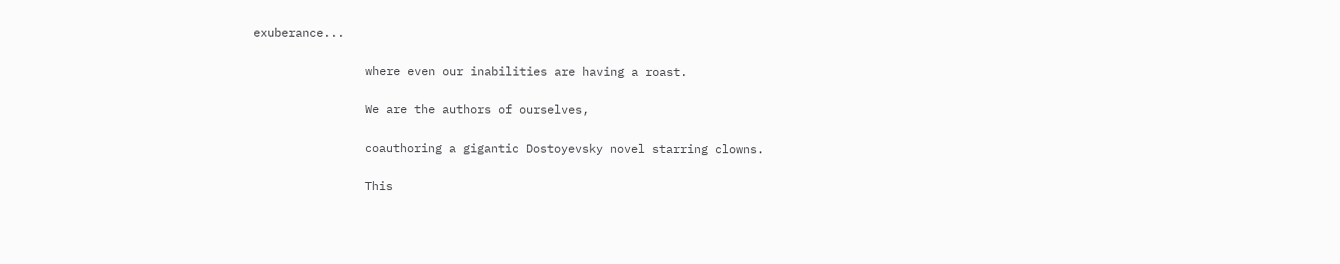exuberance...

                where even our inabilities are having a roast.

                We are the authors of ourselves,

                coauthoring a gigantic Dostoyevsky novel starring clowns.

                This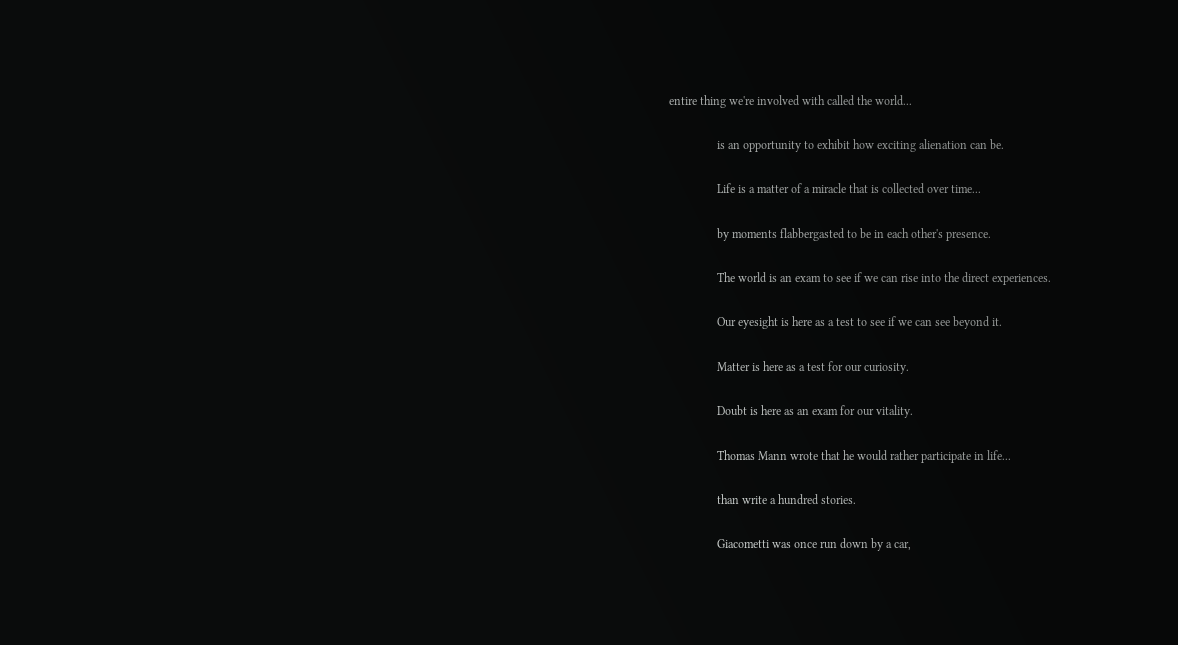entire thing we're involved with called the world...

                is an opportunity to exhibit how exciting alienation can be.

                Life is a matter of a miracle that is collected over time...

                by moments flabbergasted to be in each other's presence.

                The world is an exam to see if we can rise into the direct experiences.

                Our eyesight is here as a test to see if we can see beyond it.

                Matter is here as a test for our curiosity.

                Doubt is here as an exam for our vitality.

                Thomas Mann wrote that he would rather participate in life...

                than write a hundred stories.

                Giacometti was once run down by a car,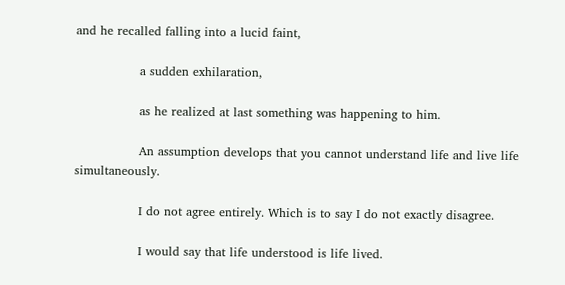and he recalled falling into a lucid faint,

                a sudden exhilaration,

                as he realized at last something was happening to him.

                An assumption develops that you cannot understand life and live life simultaneously.

                I do not agree entirely. Which is to say I do not exactly disagree.

                I would say that life understood is life lived.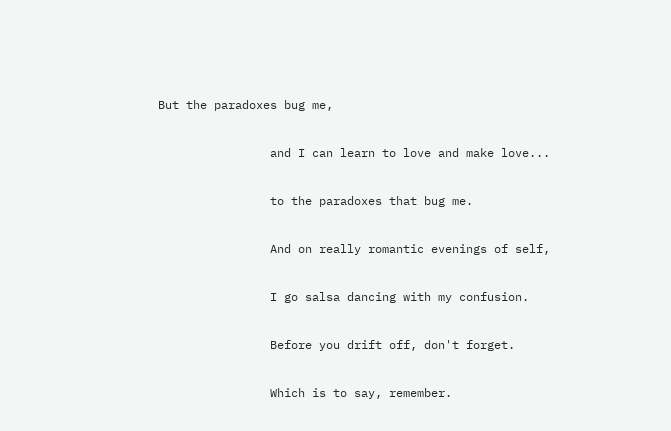But the paradoxes bug me,

                and I can learn to love and make love...

                to the paradoxes that bug me.

                And on really romantic evenings of self,

                I go salsa dancing with my confusion.

                Before you drift off, don't forget.

                Which is to say, remember.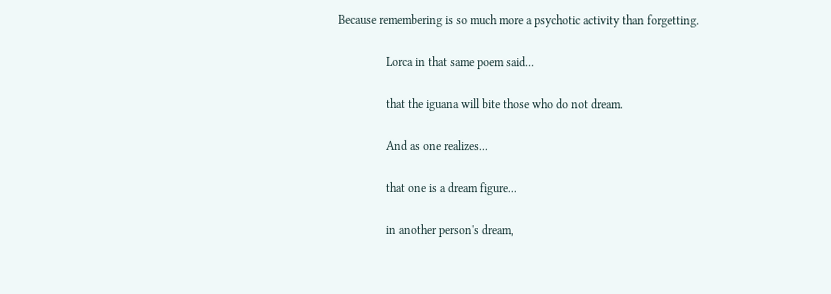Because remembering is so much more a psychotic activity than forgetting.

                Lorca in that same poem said...

                that the iguana will bite those who do not dream.

                And as one realizes...

                that one is a dream figure...

                in another person's dream,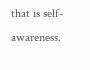that is self-awareness.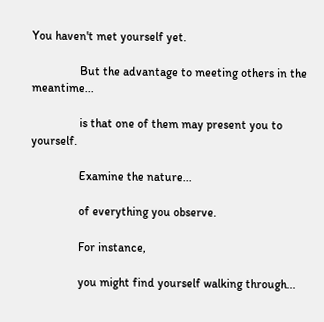You haven't met yourself yet.

                But the advantage to meeting others in the meantime...

                is that one of them may present you to yourself.

                Examine the nature...

                of everything you observe.

                For instance,

                you might find yourself walking through...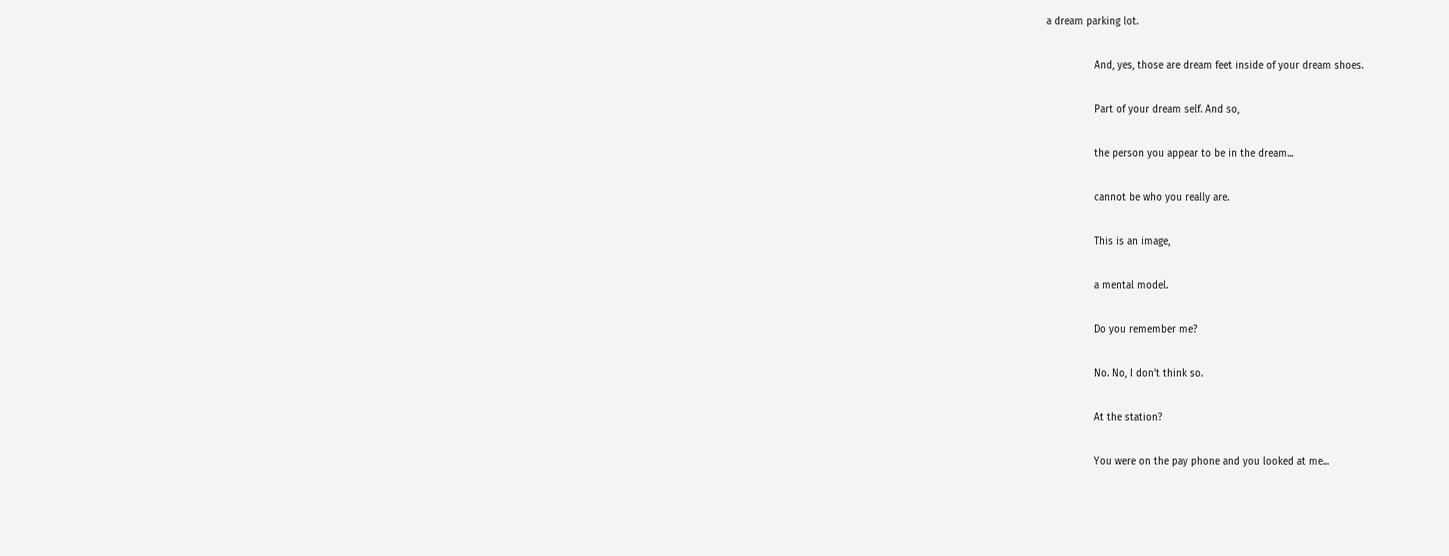a dream parking lot.

                And, yes, those are dream feet inside of your dream shoes.

                Part of your dream self. And so,

                the person you appear to be in the dream...

                cannot be who you really are.

                This is an image,

                a mental model.

                Do you remember me?

                No. No, I don't think so.

                At the station?

                You were on the pay phone and you looked at me...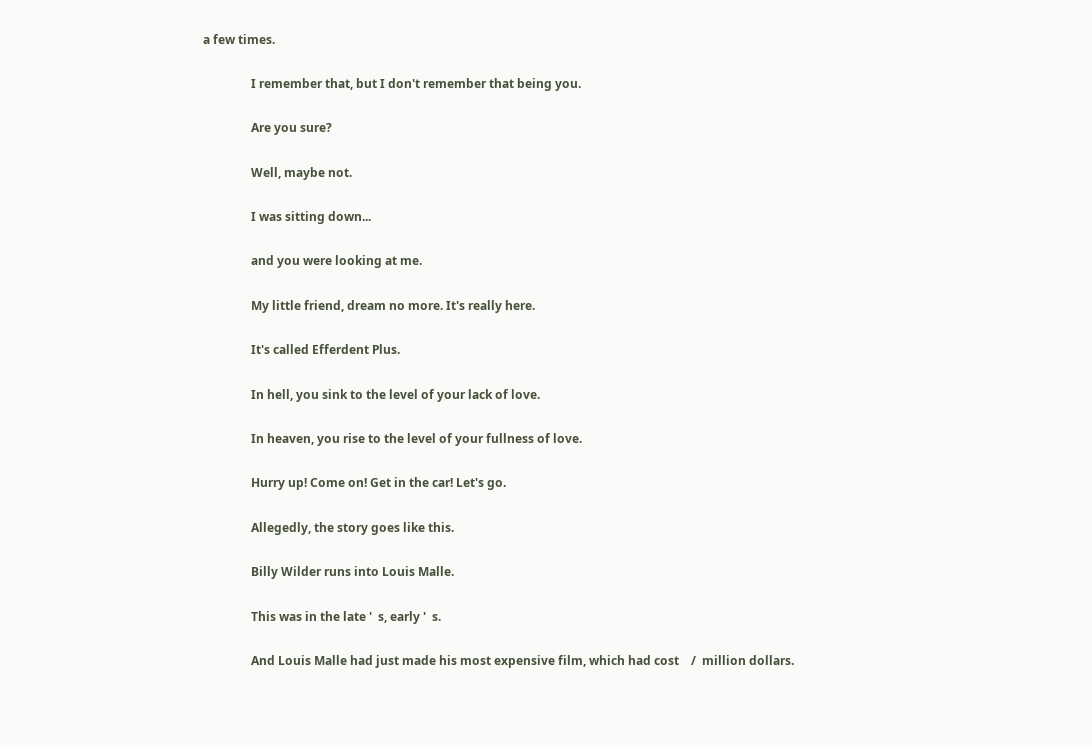a few times.

                I remember that, but I don't remember that being you.

                Are you sure?

                Well, maybe not.

                I was sitting down...

                and you were looking at me.

                My little friend, dream no more. It's really here.

                It's called Efferdent Plus.

                In hell, you sink to the level of your lack of love.

                In heaven, you rise to the level of your fullness of love.

                Hurry up! Come on! Get in the car! Let's go.

                Allegedly, the story goes like this.

                Billy Wilder runs into Louis Malle.

                This was in the late '  s, early '  s.

                And Louis Malle had just made his most expensive film, which had cost    /  million dollars.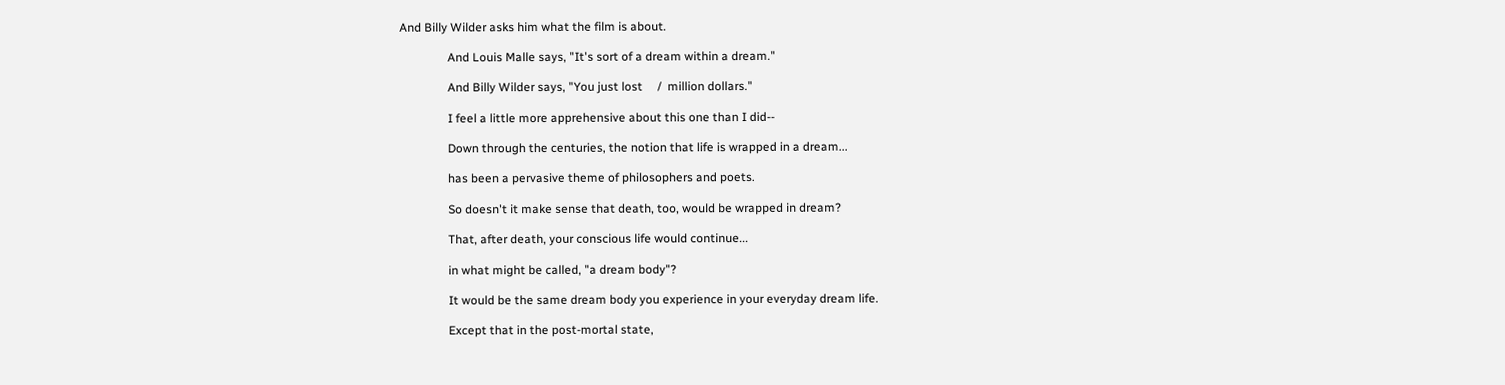And Billy Wilder asks him what the film is about.

                And Louis Malle says, "It's sort of a dream within a dream."

                And Billy Wilder says, "You just lost     /  million dollars."

                I feel a little more apprehensive about this one than I did--

                Down through the centuries, the notion that life is wrapped in a dream...

                has been a pervasive theme of philosophers and poets.

                So doesn't it make sense that death, too, would be wrapped in dream?

                That, after death, your conscious life would continue...

                in what might be called, "a dream body"?

                It would be the same dream body you experience in your everyday dream life.

                Except that in the post-mortal state,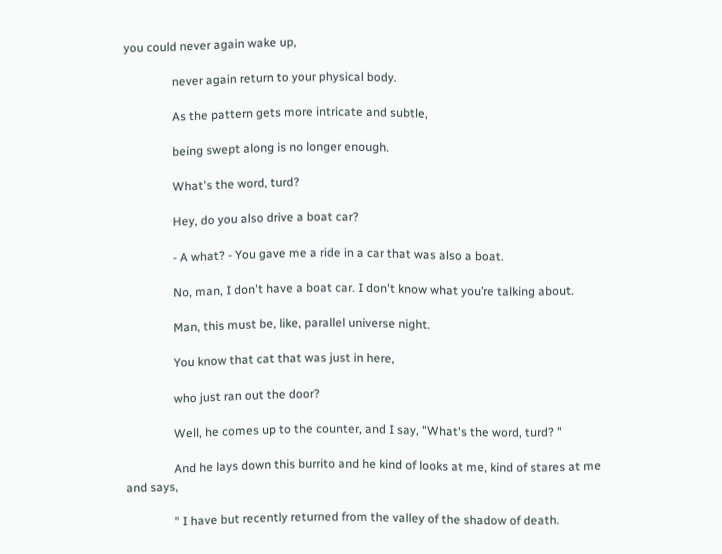you could never again wake up,

                never again return to your physical body.

                As the pattern gets more intricate and subtle,

                being swept along is no longer enough.

                What's the word, turd?

                Hey, do you also drive a boat car?

                - A what? - You gave me a ride in a car that was also a boat.

                No, man, I don't have a boat car. I don't know what you’re talking about.

                Man, this must be, like, parallel universe night.

                You know that cat that was just in here,

                who just ran out the door?

                Well, he comes up to the counter, and I say, "What's the word, turd? "

                And he lays down this burrito and he kind of looks at me, kind of stares at me and says,

                " I have but recently returned from the valley of the shadow of death.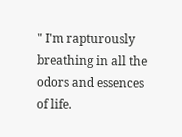" I'm rapturously breathing in all the odors and essences of life.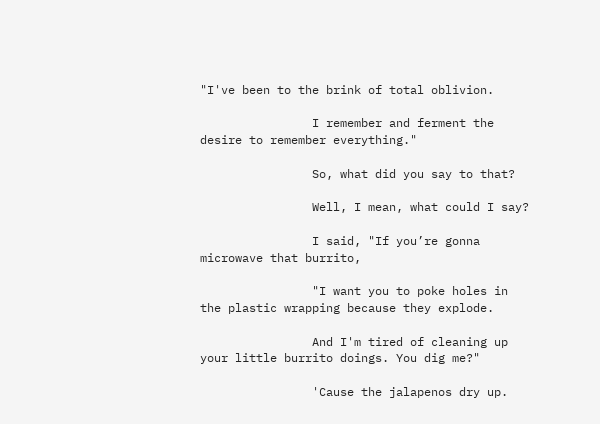"I've been to the brink of total oblivion.

                I remember and ferment the desire to remember everything."

                So, what did you say to that?

                Well, I mean, what could I say?

                I said, "If you’re gonna microwave that burrito,

                "I want you to poke holes in the plastic wrapping because they explode.

                And I'm tired of cleaning up your little burrito doings. You dig me?"

                'Cause the jalapenos dry up.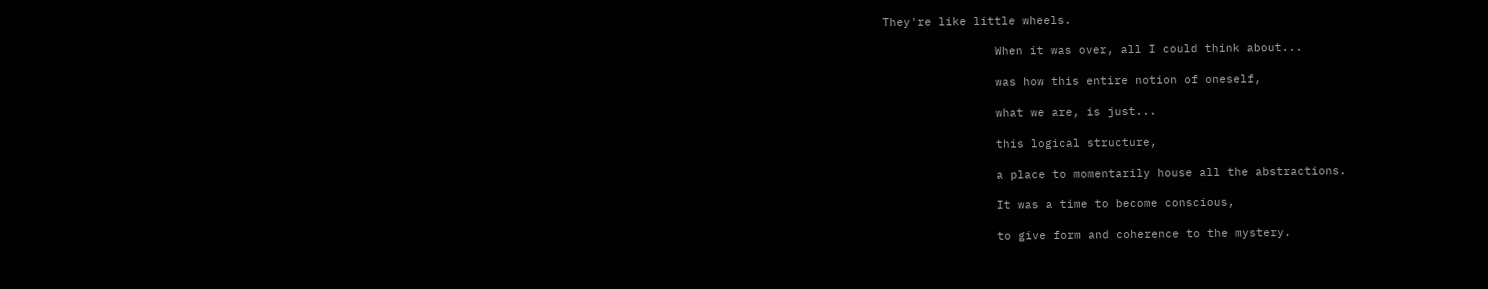They're like little wheels.

                When it was over, all I could think about...

                was how this entire notion of oneself,

                what we are, is just...

                this logical structure,

                a place to momentarily house all the abstractions.

                It was a time to become conscious,

                to give form and coherence to the mystery.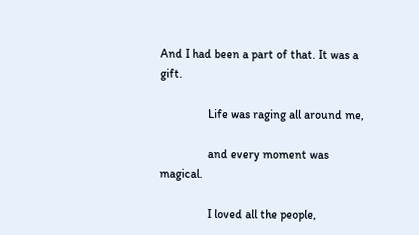And I had been a part of that. It was a gift.

                Life was raging all around me,

                and every moment was magical.

                I loved all the people,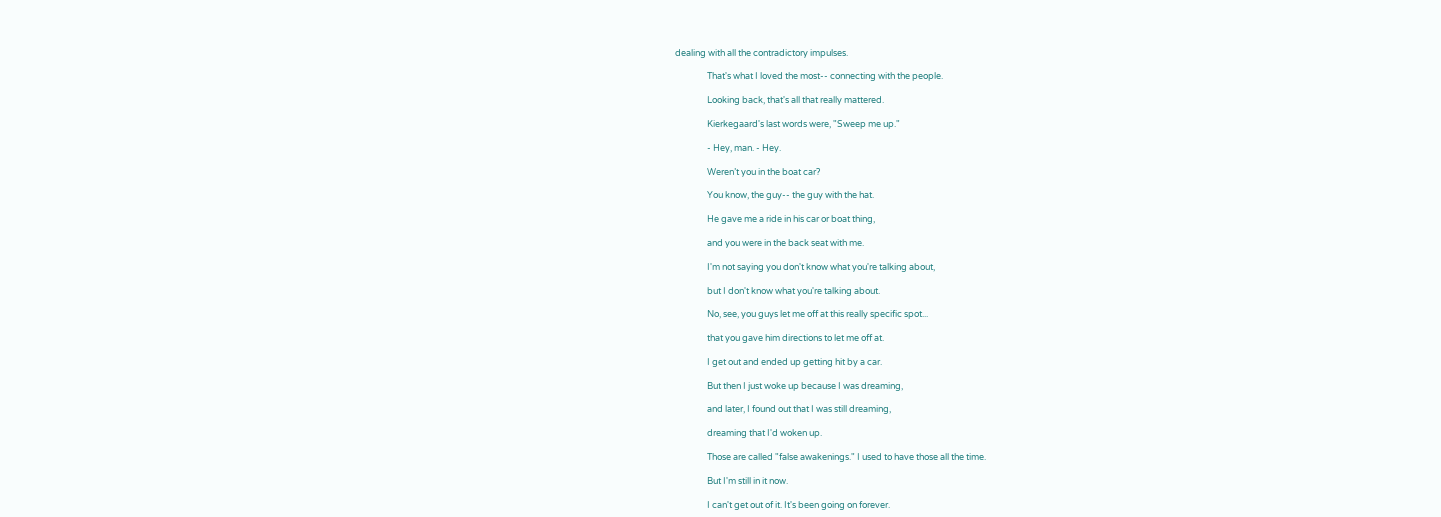dealing with all the contradictory impulses.

                That's what I loved the most-- connecting with the people.

                Looking back, that's all that really mattered.

                Kierkegaard's last words were, "Sweep me up."

                - Hey, man. - Hey.

                Weren’t you in the boat car?

                You know, the guy-- the guy with the hat.

                He gave me a ride in his car or boat thing,

                and you were in the back seat with me.

                I'm not saying you don't know what you're talking about,

                but I don't know what you're talking about.

                No, see, you guys let me off at this really specific spot...

                that you gave him directions to let me off at.

                I get out and ended up getting hit by a car.

                But then I just woke up because I was dreaming,

                and later, I found out that I was still dreaming,

                dreaming that I'd woken up.

                Those are called "false awakenings." I used to have those all the time.

                But I'm still in it now.

                I can't get out of it. It's been going on forever.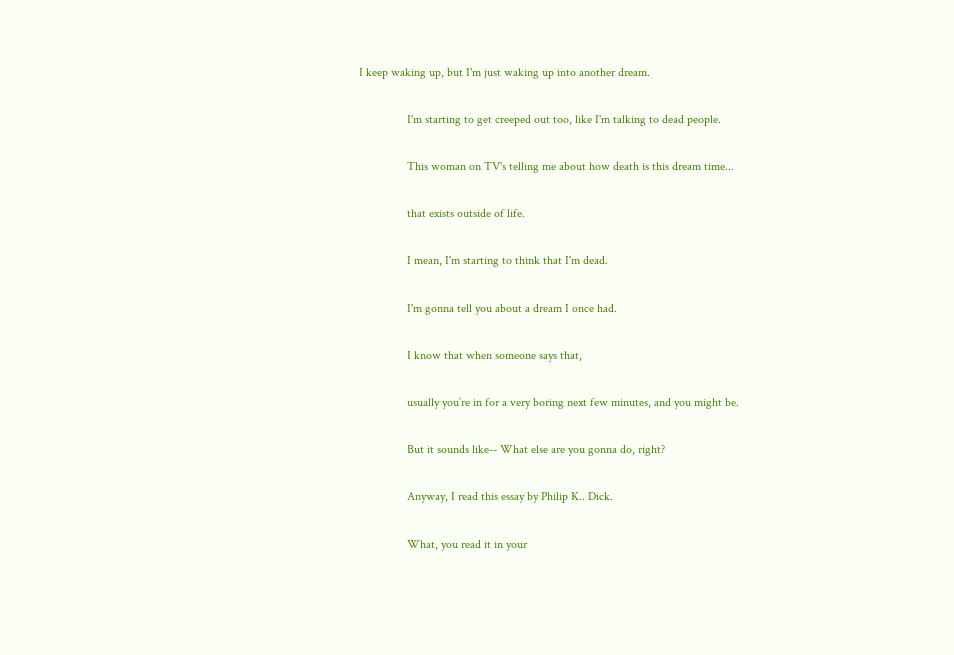I keep waking up, but I'm just waking up into another dream.

                I'm starting to get creeped out too, like I'm talking to dead people.

                This woman on TV's telling me about how death is this dream time...

                that exists outside of life.

                I mean, I'm starting to think that I'm dead.

                I'm gonna tell you about a dream I once had.

                I know that when someone says that,

                usually you’re in for a very boring next few minutes, and you might be.

                But it sounds like-- What else are you gonna do, right?

                Anyway, I read this essay by Philip K.. Dick.

                What, you read it in your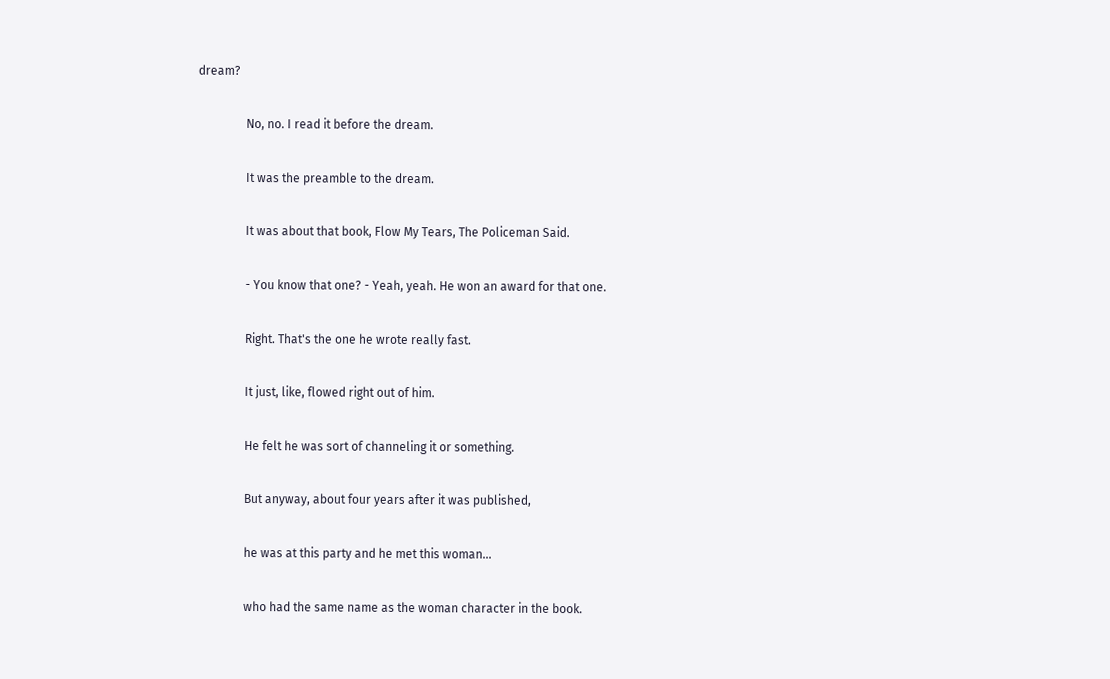dream?

                No, no. I read it before the dream.

                It was the preamble to the dream.

                It was about that book, Flow My Tears, The Policeman Said.

                - You know that one? - Yeah, yeah. He won an award for that one.

                Right. That's the one he wrote really fast.

                It just, like, flowed right out of him.

                He felt he was sort of channeling it or something.

                But anyway, about four years after it was published,

                he was at this party and he met this woman...

                who had the same name as the woman character in the book.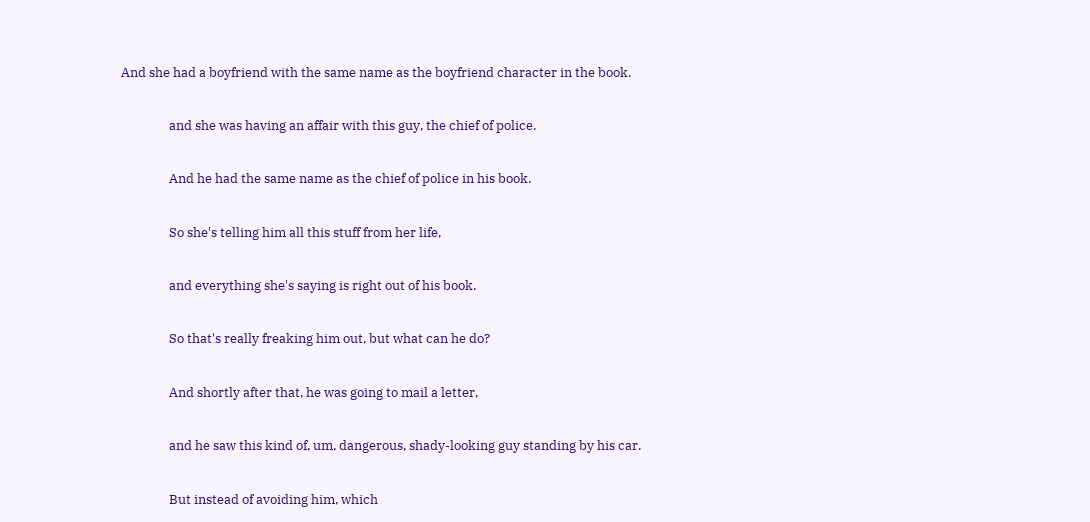And she had a boyfriend with the same name as the boyfriend character in the book.

                and she was having an affair with this guy, the chief of police.

                And he had the same name as the chief of police in his book.

                So she's telling him all this stuff from her life,

                and everything she's saying is right out of his book.

                So that's really freaking him out, but what can he do?

                And shortly after that, he was going to mail a letter,

                and he saw this kind of, um, dangerous, shady-looking guy standing by his car.

                But instead of avoiding him, which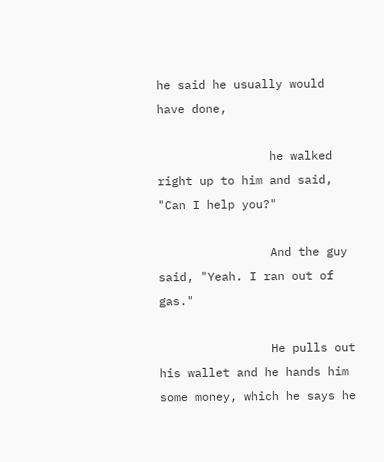he said he usually would have done,

                he walked right up to him and said, "Can I help you?"

                And the guy said, "Yeah. I ran out of gas."

                He pulls out his wallet and he hands him some money, which he says he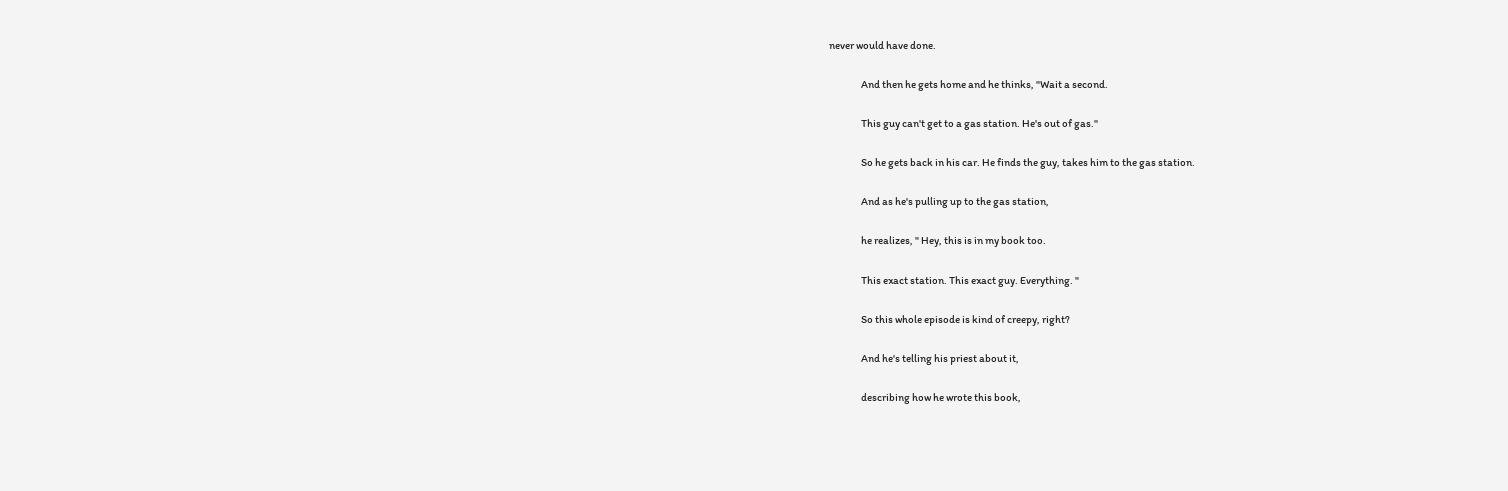never would have done.

                And then he gets home and he thinks, "Wait a second.

                This guy can't get to a gas station. He's out of gas."

                So he gets back in his car. He finds the guy, takes him to the gas station.

                And as he's pulling up to the gas station,

                he realizes, " Hey, this is in my book too.

                This exact station. This exact guy. Everything. "

                So this whole episode is kind of creepy, right?

                And he's telling his priest about it,

                describing how he wrote this book,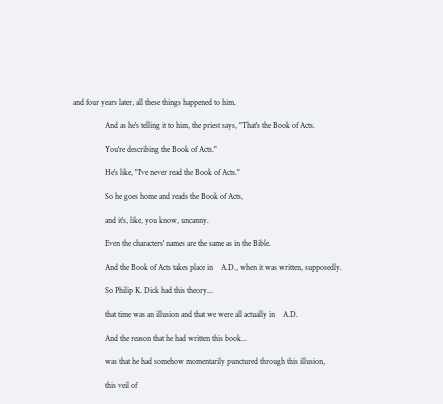and four years later, all these things happened to him.

                And as he's telling it to him, the priest says, "That's the Book of Acts.

                You're describing the Book of Acts."

                He's like, "I've never read the Book of Acts."

                So he goes home and reads the Book of Acts,

                and it's, like, you know, uncanny.

                Even the characters' names are the same as in the Bible.

                And the Book of Acts takes place in    A.D., when it was written, supposedly.

                So Philip K. Dick had this theory...

                that time was an illusion and that we were all actually in    A.D.

                And the reason that he had written this book...

                was that he had somehow momentarily punctured through this illusion,

                this veil of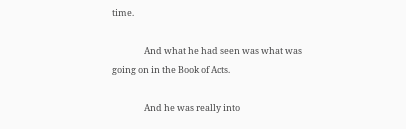time.

                And what he had seen was what was going on in the Book of Acts.

                And he was really into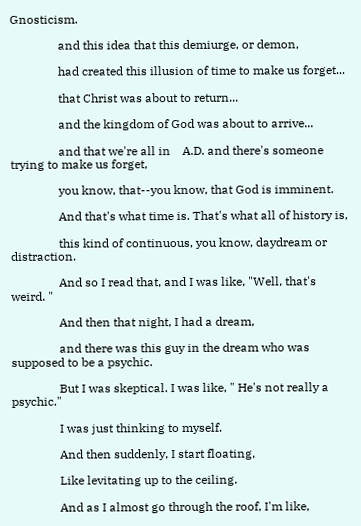Gnosticism.

                and this idea that this demiurge, or demon,

                had created this illusion of time to make us forget...

                that Christ was about to return...

                and the kingdom of God was about to arrive...

                and that we're all in    A.D. and there's someone trying to make us forget,

                you know, that--you know, that God is imminent.

                And that's what time is. That's what all of history is,

                this kind of continuous, you know, daydream or distraction.

                And so I read that, and I was like, "Well, that's weird. "

                And then that night, I had a dream,

                and there was this guy in the dream who was supposed to be a psychic.

                But I was skeptical. I was like, " He's not really a psychic."

                I was just thinking to myself.

                And then suddenly, I start floating,

                Like levitating up to the ceiling.

                And as I almost go through the roof, I'm like,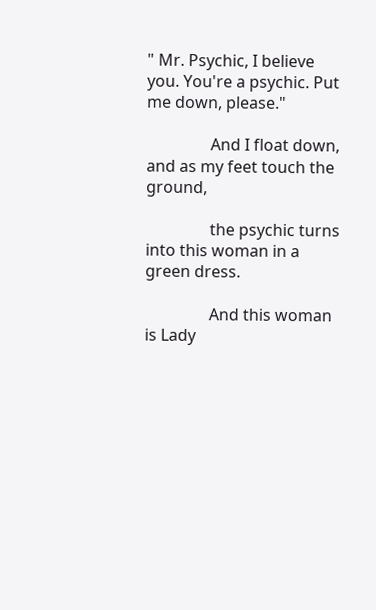" Mr. Psychic, I believe you. You're a psychic. Put me down, please."

                And I float down, and as my feet touch the ground,

                the psychic turns into this woman in a green dress.

                And this woman is Lady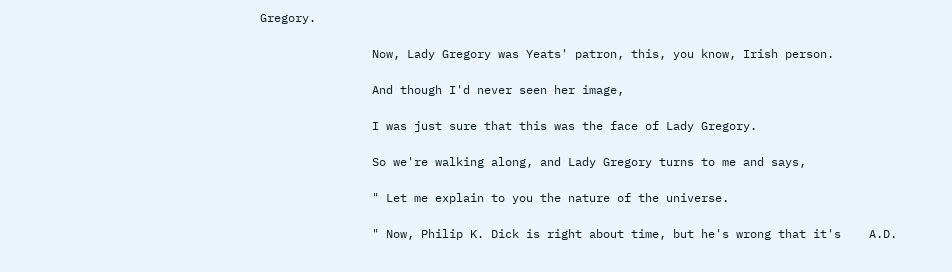Gregory.

                Now, Lady Gregory was Yeats' patron, this, you know, Irish person.

                And though I'd never seen her image,

                I was just sure that this was the face of Lady Gregory.

                So we're walking along, and Lady Gregory turns to me and says,

                " Let me explain to you the nature of the universe.

                " Now, Philip K. Dick is right about time, but he's wrong that it's    A.D.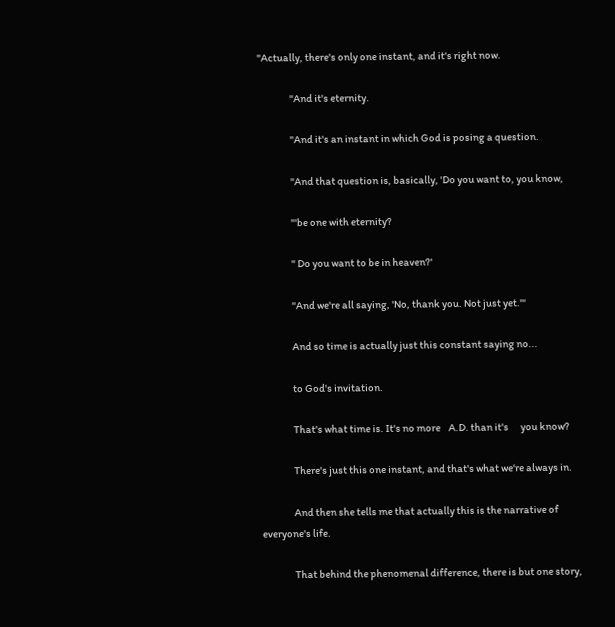"Actually, there's only one instant, and it's right now.

                "And it's eternity.

                "And it's an instant in which God is posing a question.

                "And that question is, basically, 'Do you want to, you know,

                "'be one with eternity?

                " Do you want to be in heaven?'

                "And we're all saying, 'No, thank you. Not just yet.'"

                And so time is actually just this constant saying no...

                to God's invitation.

                That's what time is. It's no more    A.D. than it's      you know?

                There's just this one instant, and that's what we're always in.

                And then she tells me that actually this is the narrative of everyone's life.

                That behind the phenomenal difference, there is but one story,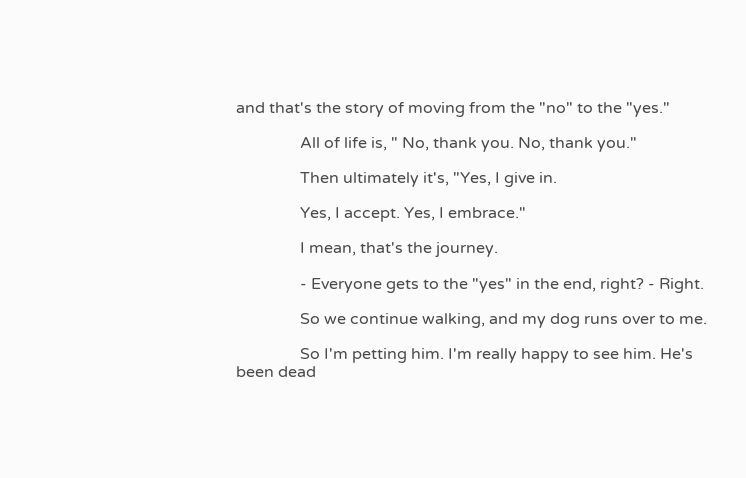and that's the story of moving from the "no" to the "yes."

                All of life is, " No, thank you. No, thank you."

                Then ultimately it's, "Yes, I give in.

                Yes, I accept. Yes, I embrace."

                I mean, that's the journey.

                - Everyone gets to the "yes" in the end, right? - Right.

                So we continue walking, and my dog runs over to me.

                So I'm petting him. I'm really happy to see him. He's been dead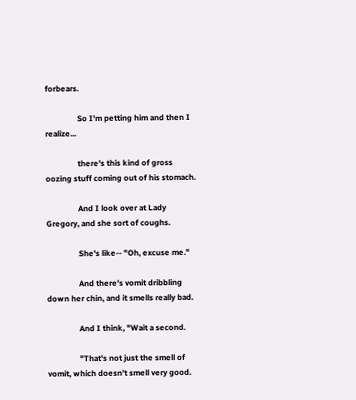forbears.

                So I'm petting him and then I realize...

                there's this kind of gross oozing stuff coming out of his stomach.

                And I look over at Lady Gregory, and she sort of coughs.

                She's like-- "Oh, excuse me."

                And there's vomit dribbling down her chin, and it smells really bad.

                And I think, "Wait a second.

                "That's not just the smell of vomit, which doesn't smell very good.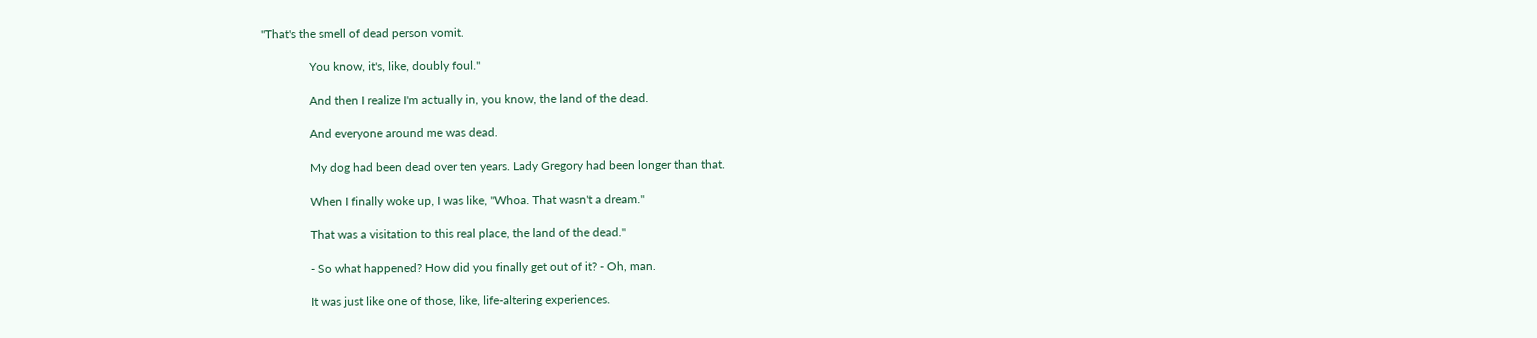"That's the smell of dead person vomit.

                You know, it's, like, doubly foul."

                And then I realize I'm actually in, you know, the land of the dead.

                And everyone around me was dead.

                My dog had been dead over ten years. Lady Gregory had been longer than that.

                When I finally woke up, I was like, "Whoa. That wasn't a dream."

                That was a visitation to this real place, the land of the dead."

                - So what happened? How did you finally get out of it? - Oh, man.

                It was just like one of those, like, life-altering experiences.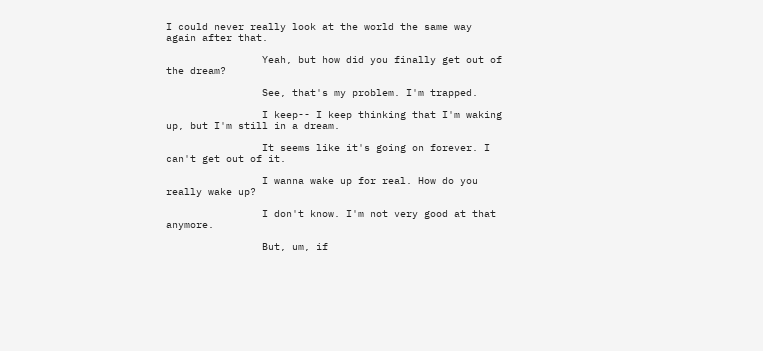I could never really look at the world the same way again after that.

                Yeah, but how did you finally get out of the dream?

                See, that's my problem. I'm trapped.

                I keep-- I keep thinking that I'm waking up, but I'm still in a dream.

                It seems like it's going on forever. I can't get out of it.

                I wanna wake up for real. How do you really wake up?

                I don't know. I'm not very good at that anymore.

                But, um, if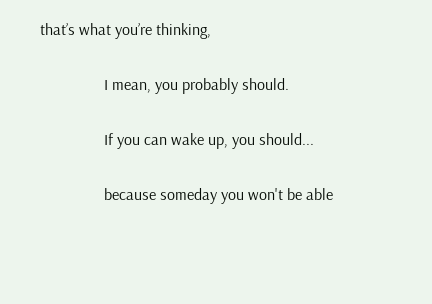that’s what you’re thinking,

                I mean, you probably should.

                If you can wake up, you should...

                because someday you won't be able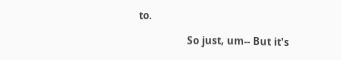to.

                So just, um-- But it's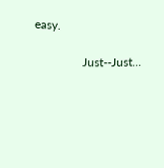easy.

                Just--Just...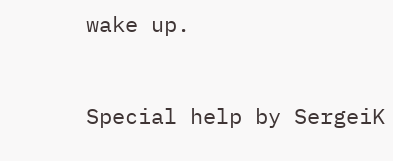wake up.


Special help by SergeiK